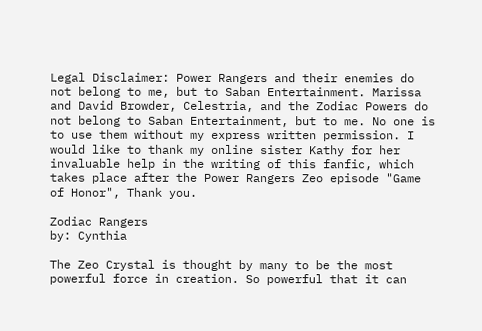Legal Disclaimer: Power Rangers and their enemies do not belong to me, but to Saban Entertainment. Marissa and David Browder, Celestria, and the Zodiac Powers do not belong to Saban Entertainment, but to me. No one is to use them without my express written permission. I would like to thank my online sister Kathy for her invaluable help in the writing of this fanfic, which takes place after the Power Rangers Zeo episode "Game of Honor", Thank you.

Zodiac Rangers
by: Cynthia

The Zeo Crystal is thought by many to be the most powerful force in creation. So powerful that it can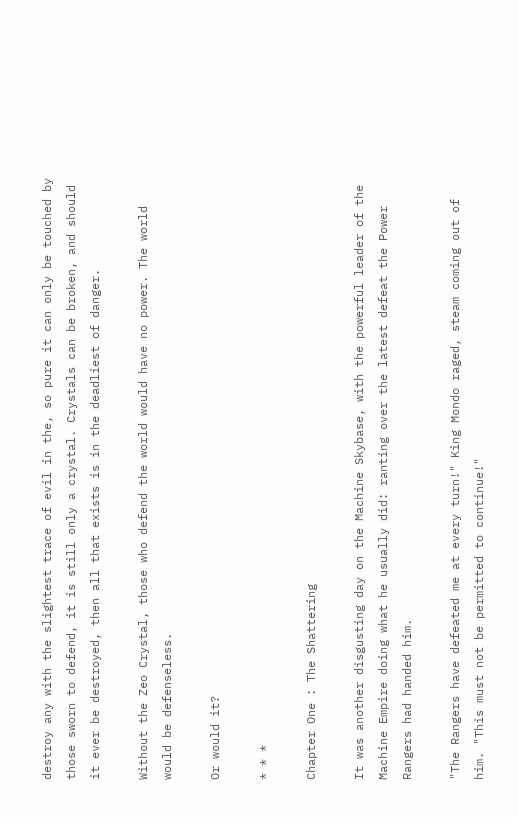destroy any with the slightest trace of evil in the, so pure it can only be touched by those sworn to defend, it is still only a crystal. Crystals can be broken, and should it ever be destroyed, then all that exists is in the deadliest of danger.

Without the Zeo Crystal, those who defend the world would have no power. The world would be defenseless.

Or would it?

* * *

Chapter One : The Shattering

It was another disgusting day on the Machine Skybase, with the powerful leader of the Machine Empire doing what he usually did: ranting over the latest defeat the Power Rangers had handed him.

"The Rangers have defeated me at every turn!" King Mondo raged, steam coming out of him. "This must not be permitted to continue!"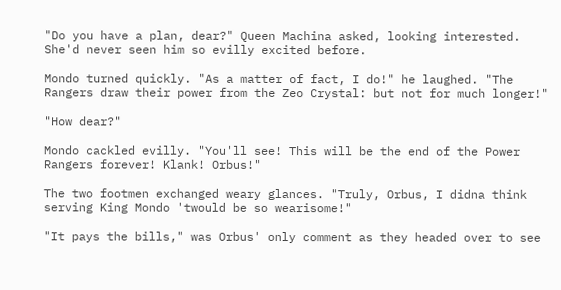"Do you have a plan, dear?" Queen Machina asked, looking interested. She'd never seen him so evilly excited before.

Mondo turned quickly. "As a matter of fact, I do!" he laughed. "The Rangers draw their power from the Zeo Crystal: but not for much longer!"

"How dear?"

Mondo cackled evilly. "You'll see! This will be the end of the Power Rangers forever! Klank! Orbus!"

The two footmen exchanged weary glances. "Truly, Orbus, I didna think serving King Mondo 'twould be so wearisome!"

"It pays the bills," was Orbus' only comment as they headed over to see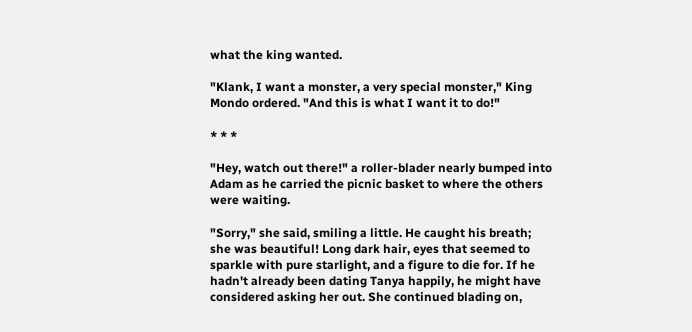what the king wanted.

"Klank, I want a monster, a very special monster," King Mondo ordered. "And this is what I want it to do!"

* * *

"Hey, watch out there!" a roller-blader nearly bumped into Adam as he carried the picnic basket to where the others were waiting.

"Sorry," she said, smiling a little. He caught his breath; she was beautiful! Long dark hair, eyes that seemed to sparkle with pure starlight, and a figure to die for. If he hadn't already been dating Tanya happily, he might have considered asking her out. She continued blading on,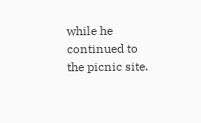while he continued to the picnic site.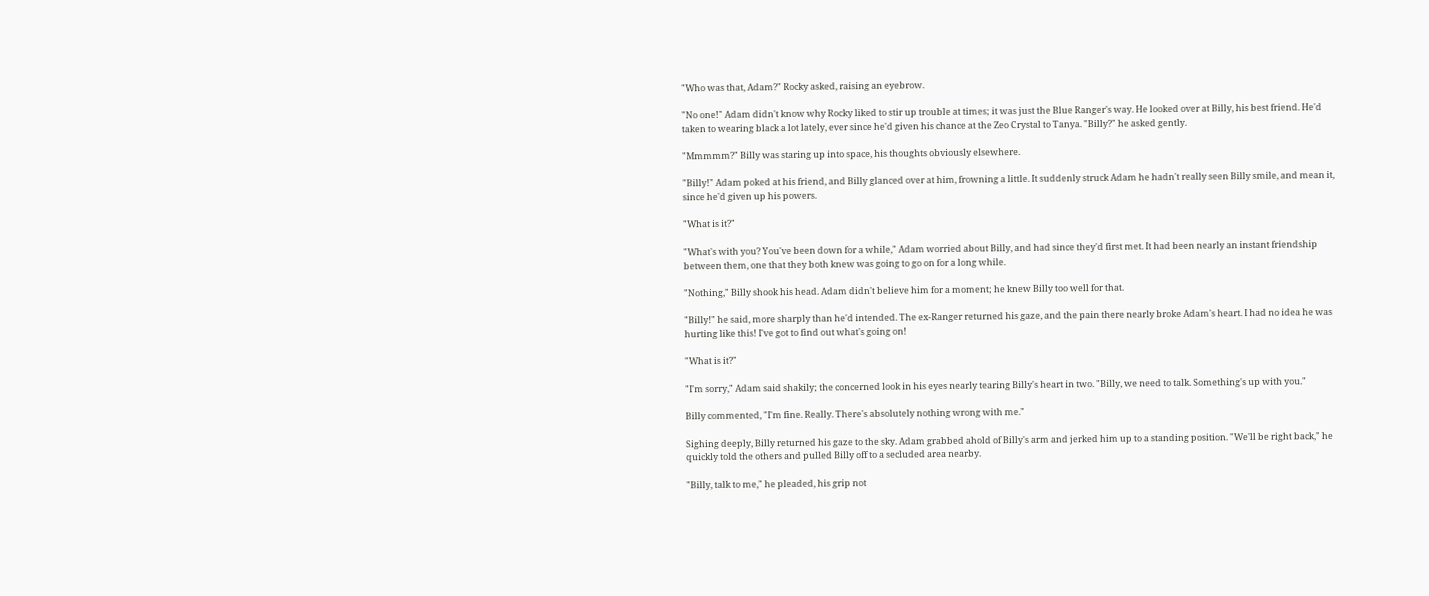"Who was that, Adam?" Rocky asked, raising an eyebrow.

"No one!" Adam didn't know why Rocky liked to stir up trouble at times; it was just the Blue Ranger's way. He looked over at Billy, his best friend. He'd taken to wearing black a lot lately, ever since he'd given his chance at the Zeo Crystal to Tanya. "Billy?" he asked gently.

"Mmmmm?" Billy was staring up into space, his thoughts obviously elsewhere.

"Billy!" Adam poked at his friend, and Billy glanced over at him, frowning a little. It suddenly struck Adam he hadn't really seen Billy smile, and mean it, since he'd given up his powers.

"What is it?"

"What's with you? You've been down for a while," Adam worried about Billy, and had since they'd first met. It had been nearly an instant friendship between them, one that they both knew was going to go on for a long while.

"Nothing," Billy shook his head. Adam didn't believe him for a moment; he knew Billy too well for that.

"Billy!" he said, more sharply than he'd intended. The ex-Ranger returned his gaze, and the pain there nearly broke Adam's heart. I had no idea he was hurting like this! I've got to find out what's going on!

"What is it?"

"I'm sorry," Adam said shakily; the concerned look in his eyes nearly tearing Billy's heart in two. "Billy, we need to talk. Something's up with you."

Billy commented, "I'm fine. Really. There's absolutely nothing wrong with me."

Sighing deeply, Billy returned his gaze to the sky. Adam grabbed ahold of Billy's arm and jerked him up to a standing position. "We'll be right back," he quickly told the others and pulled Billy off to a secluded area nearby.

"Billy, talk to me," he pleaded, his grip not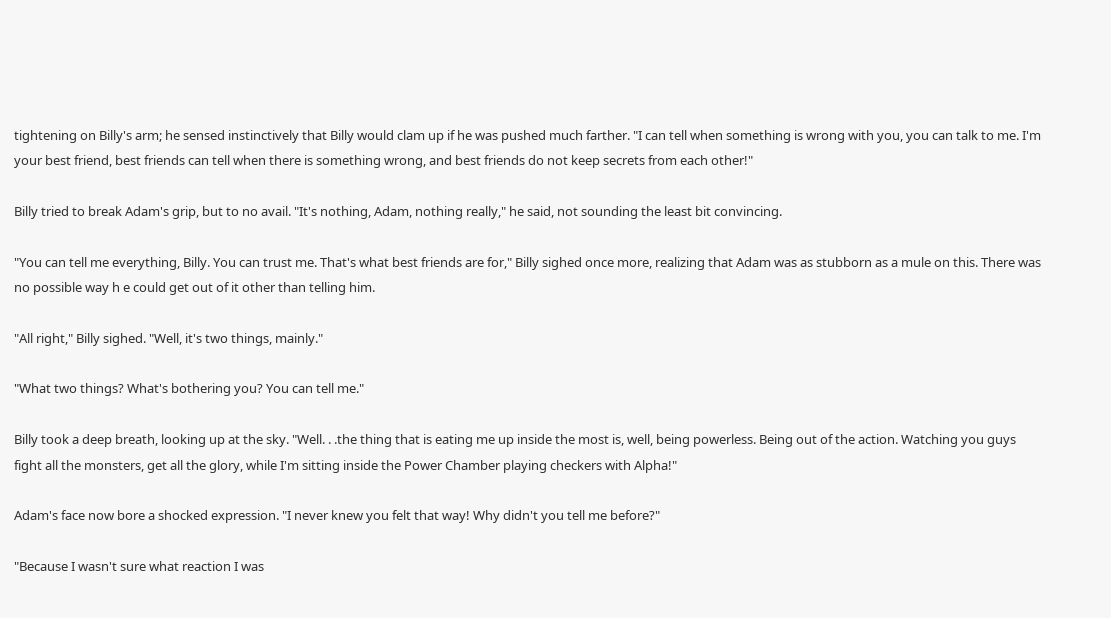tightening on Billy's arm; he sensed instinctively that Billy would clam up if he was pushed much farther. "I can tell when something is wrong with you, you can talk to me. I'm your best friend, best friends can tell when there is something wrong, and best friends do not keep secrets from each other!"

Billy tried to break Adam's grip, but to no avail. "It's nothing, Adam, nothing really," he said, not sounding the least bit convincing.

"You can tell me everything, Billy. You can trust me. That's what best friends are for," Billy sighed once more, realizing that Adam was as stubborn as a mule on this. There was no possible way h e could get out of it other than telling him.

"All right," Billy sighed. "Well, it's two things, mainly."

"What two things? What's bothering you? You can tell me."

Billy took a deep breath, looking up at the sky. "Well. . .the thing that is eating me up inside the most is, well, being powerless. Being out of the action. Watching you guys fight all the monsters, get all the glory, while I'm sitting inside the Power Chamber playing checkers with Alpha!"

Adam's face now bore a shocked expression. "I never knew you felt that way! Why didn't you tell me before?"

"Because I wasn't sure what reaction I was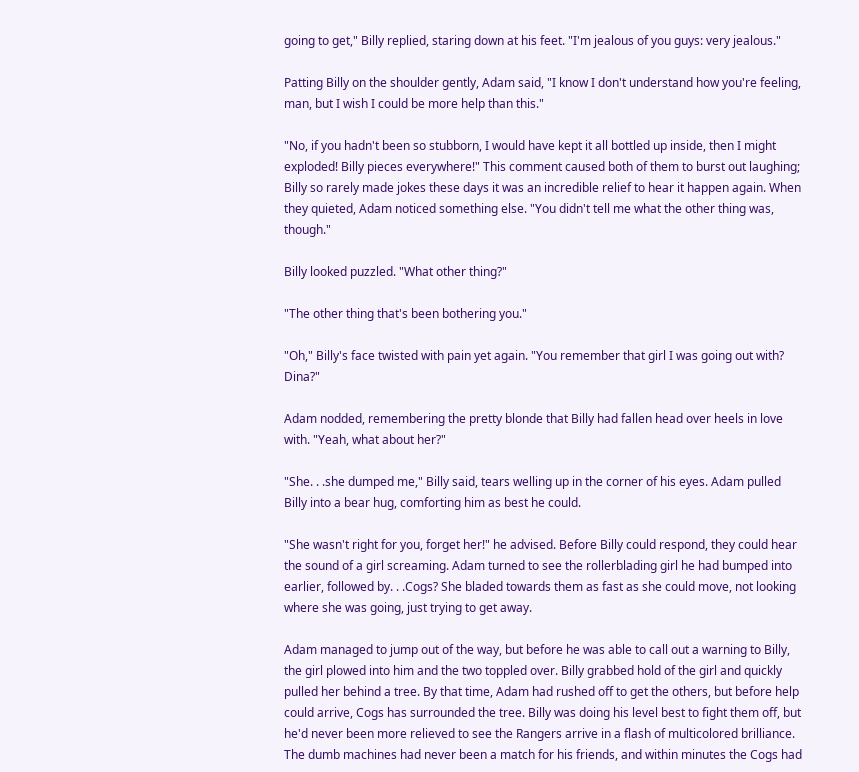going to get," Billy replied, staring down at his feet. "I'm jealous of you guys: very jealous."

Patting Billy on the shoulder gently, Adam said, "I know I don't understand how you're feeling, man, but I wish I could be more help than this."

"No, if you hadn't been so stubborn, I would have kept it all bottled up inside, then I might exploded! Billy pieces everywhere!" This comment caused both of them to burst out laughing; Billy so rarely made jokes these days it was an incredible relief to hear it happen again. When they quieted, Adam noticed something else. "You didn't tell me what the other thing was, though."

Billy looked puzzled. "What other thing?"

"The other thing that's been bothering you."

"Oh," Billy's face twisted with pain yet again. "You remember that girl I was going out with? Dina?"

Adam nodded, remembering the pretty blonde that Billy had fallen head over heels in love with. "Yeah, what about her?"

"She. . .she dumped me," Billy said, tears welling up in the corner of his eyes. Adam pulled Billy into a bear hug, comforting him as best he could.

"She wasn't right for you, forget her!" he advised. Before Billy could respond, they could hear the sound of a girl screaming. Adam turned to see the rollerblading girl he had bumped into earlier, followed by. . .Cogs? She bladed towards them as fast as she could move, not looking where she was going, just trying to get away.

Adam managed to jump out of the way, but before he was able to call out a warning to Billy, the girl plowed into him and the two toppled over. Billy grabbed hold of the girl and quickly pulled her behind a tree. By that time, Adam had rushed off to get the others, but before help could arrive, Cogs has surrounded the tree. Billy was doing his level best to fight them off, but he'd never been more relieved to see the Rangers arrive in a flash of multicolored brilliance. The dumb machines had never been a match for his friends, and within minutes the Cogs had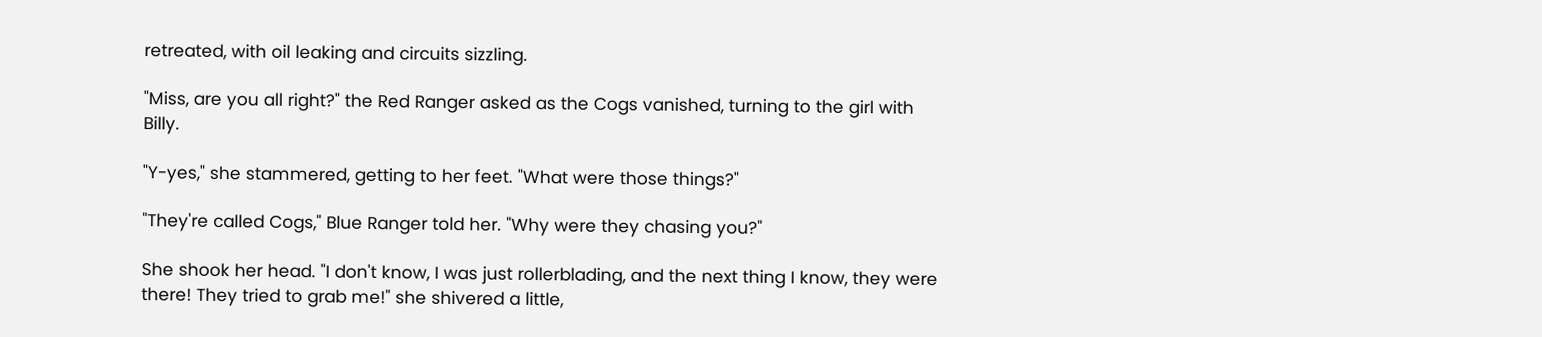retreated, with oil leaking and circuits sizzling.

"Miss, are you all right?" the Red Ranger asked as the Cogs vanished, turning to the girl with Billy.

"Y-yes," she stammered, getting to her feet. "What were those things?"

"They're called Cogs," Blue Ranger told her. "Why were they chasing you?"

She shook her head. "I don't know, I was just rollerblading, and the next thing I know, they were there! They tried to grab me!" she shivered a little,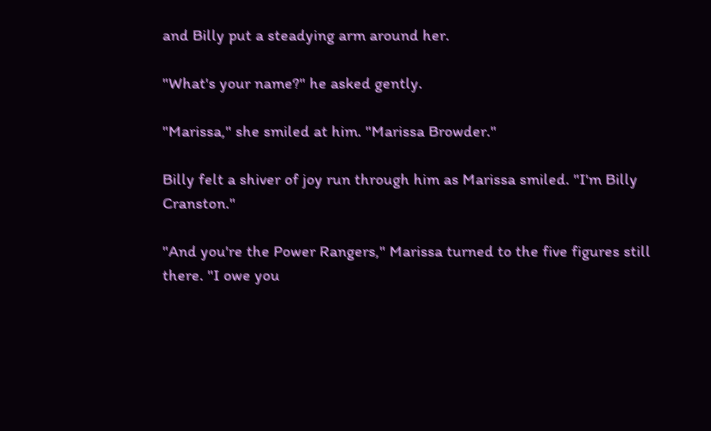and Billy put a steadying arm around her.

"What's your name?" he asked gently.

"Marissa," she smiled at him. "Marissa Browder."

Billy felt a shiver of joy run through him as Marissa smiled. "I'm Billy Cranston."

"And you're the Power Rangers," Marissa turned to the five figures still there. "I owe you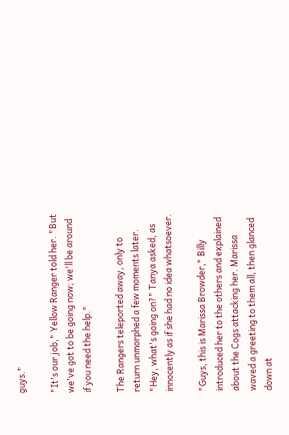guys."

"It's our job," Yellow Ranger told her. "But we've got to be going now; we'll be around if you need the help."

The Rangers teleported away, only to return unmorphed a few moments later. "Hey, what's going on?" Tanya asked, as innocently as if she had no idea whatsoever.

"Guys, this is Marissa Browder," Billy introduced her to the others and explained about the Cogs attacking her. Marissa waved a greeting to them all, then glanced down at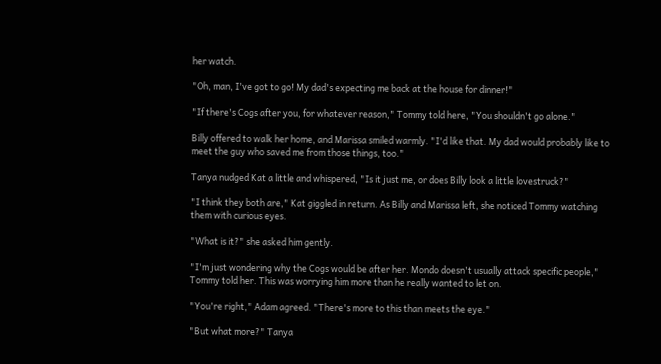her watch.

"Oh, man, I've got to go! My dad's expecting me back at the house for dinner!"

"If there's Cogs after you, for whatever reason," Tommy told here, "You shouldn't go alone."

Billy offered to walk her home, and Marissa smiled warmly. "I'd like that. My dad would probably like to meet the guy who saved me from those things, too."

Tanya nudged Kat a little and whispered, "Is it just me, or does Billy look a little lovestruck?"

"I think they both are," Kat giggled in return. As Billy and Marissa left, she noticed Tommy watching them with curious eyes.

"What is it?" she asked him gently.

"I'm just wondering why the Cogs would be after her. Mondo doesn't usually attack specific people," Tommy told her. This was worrying him more than he really wanted to let on.

"You're right," Adam agreed. "There's more to this than meets the eye."

"But what more?" Tanya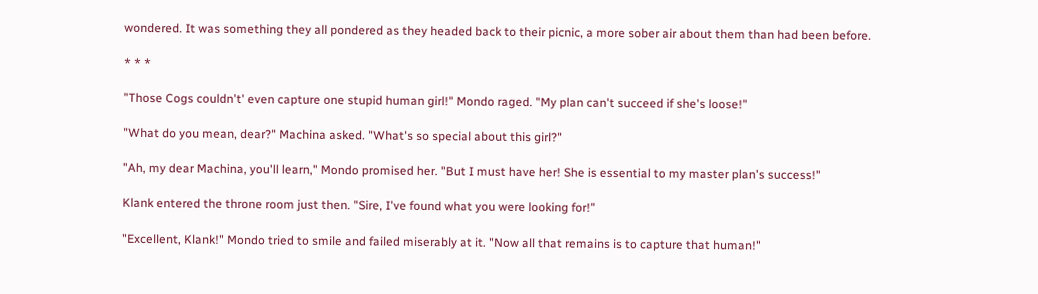wondered. It was something they all pondered as they headed back to their picnic, a more sober air about them than had been before.

* * *

"Those Cogs couldn't' even capture one stupid human girl!" Mondo raged. "My plan can't succeed if she's loose!"

"What do you mean, dear?" Machina asked. "What's so special about this girl?"

"Ah, my dear Machina, you'll learn," Mondo promised her. "But I must have her! She is essential to my master plan's success!"

Klank entered the throne room just then. "Sire, I've found what you were looking for!"

"Excellent, Klank!" Mondo tried to smile and failed miserably at it. "Now all that remains is to capture that human!"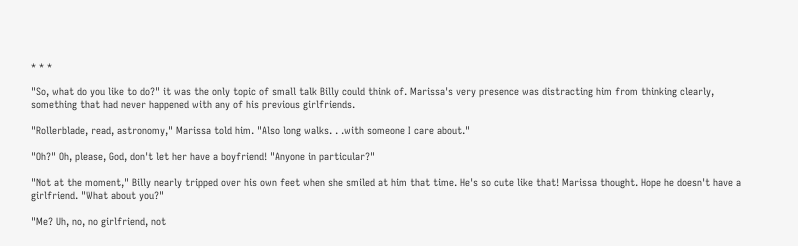* * *

"So, what do you like to do?" it was the only topic of small talk Billy could think of. Marissa's very presence was distracting him from thinking clearly, something that had never happened with any of his previous girlfriends.

"Rollerblade, read, astronomy," Marissa told him. "Also long walks. . .with someone I care about."

"Oh?" Oh, please, God, don't let her have a boyfriend! "Anyone in particular?"

"Not at the moment," Billy nearly tripped over his own feet when she smiled at him that time. He's so cute like that! Marissa thought. Hope he doesn't have a girlfriend. "What about you?"

"Me? Uh, no, no girlfriend, not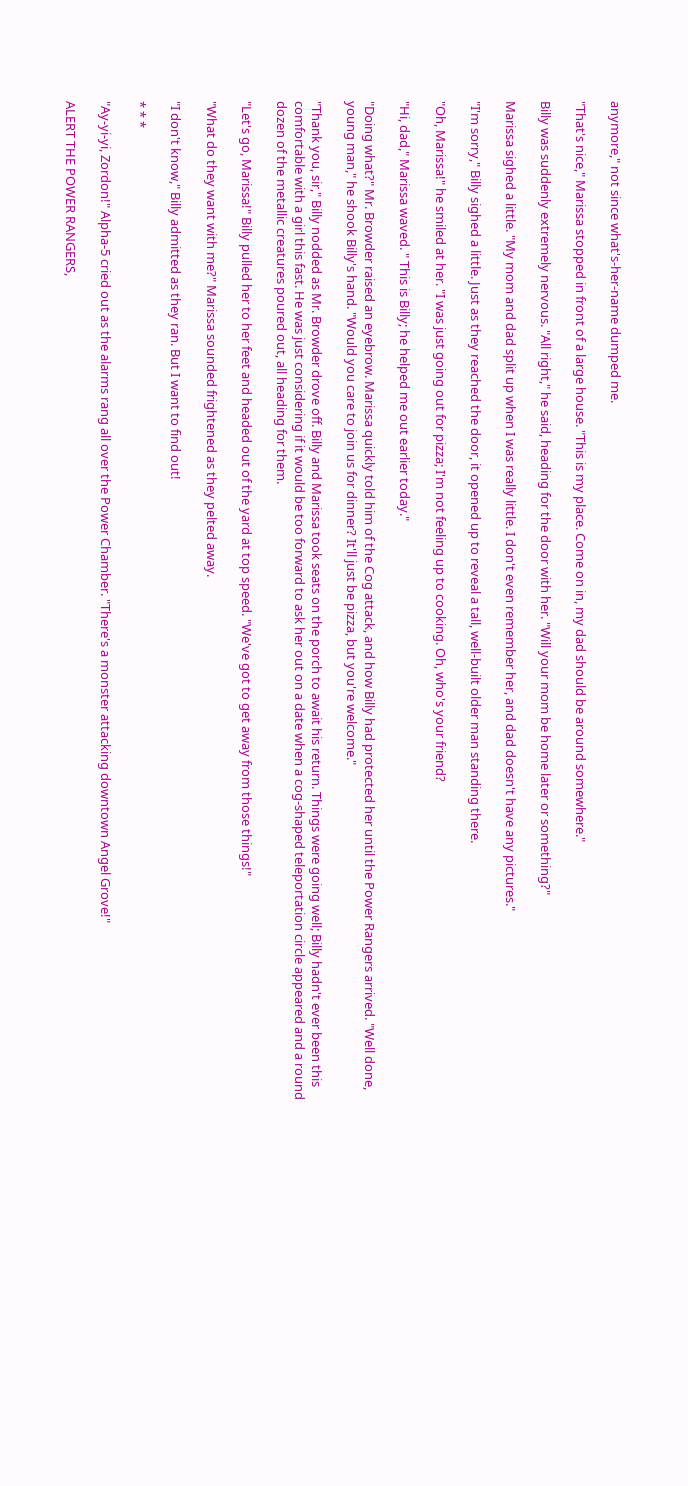anymore," not since what's-her-name dumped me.

"That's nice," Marissa stopped in front of a large house. "This is my place. Come on in, my dad should be around somewhere."

Billy was suddenly extremely nervous. "All right," he said, heading for the door with her. "Will your mom be home later or something?"

Marissa sighed a little. "My mom and dad split up when I was really little. I don't even remember her, and dad doesn't have any pictures."

"I'm sorry," Billy sighed a little. Just as they reached the door, it opened up to reveal a tall, well-built older man standing there.

"Oh, Marissa!" he smiled at her. "I was just going out for pizza; I'm not feeling up to cooking. Oh, who's your friend?

"Hi, dad," Marissa waved. " This is Billy; he helped me out earlier today."

"Doing what?" Mr. Browder raised an eyebrow. Marissa quickly told him of the Cog attack, and how Billy had protected her until the Power Rangers arrived. "Well done, young man," he shook Billy's hand. "Would you care to join us for dinner? It'll just be pizza, but you're welcome."

"Thank you, sir," Billy nodded as Mr. Browder drove off. Billy and Marissa took seats on the porch to await his return. Things were going well; Billy hadn't ever been this comfortable with a girl this fast. He was just considering if it would be too forward to ask her out on a date when a cog-shaped teleportation circle appeared and a round dozen of the metallic creatures poured out, all heading for them.

"Let's go, Marissa!" Billy pulled her to her feet and headed out of the yard at top speed. "We've got to get away from those things!"

"What do they want with me?" Marissa sounded frightened as they pelted away.

"I don't know," Billy admitted as they ran. But I want to find out!

* * *

"Ay-yi-yi, Zordon!" Alpha-5 cried out as the alarms rang all over the Power Chamber. "There's a monster attacking downtown Angel Grove!"

ALERT THE POWER RANGERS,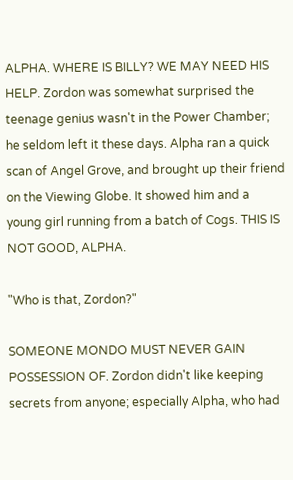ALPHA. WHERE IS BILLY? WE MAY NEED HIS HELP. Zordon was somewhat surprised the teenage genius wasn't in the Power Chamber; he seldom left it these days. Alpha ran a quick scan of Angel Grove, and brought up their friend on the Viewing Globe. It showed him and a young girl running from a batch of Cogs. THIS IS NOT GOOD, ALPHA.

"Who is that, Zordon?"

SOMEONE MONDO MUST NEVER GAIN POSSESSION OF. Zordon didn't like keeping secrets from anyone; especially Alpha, who had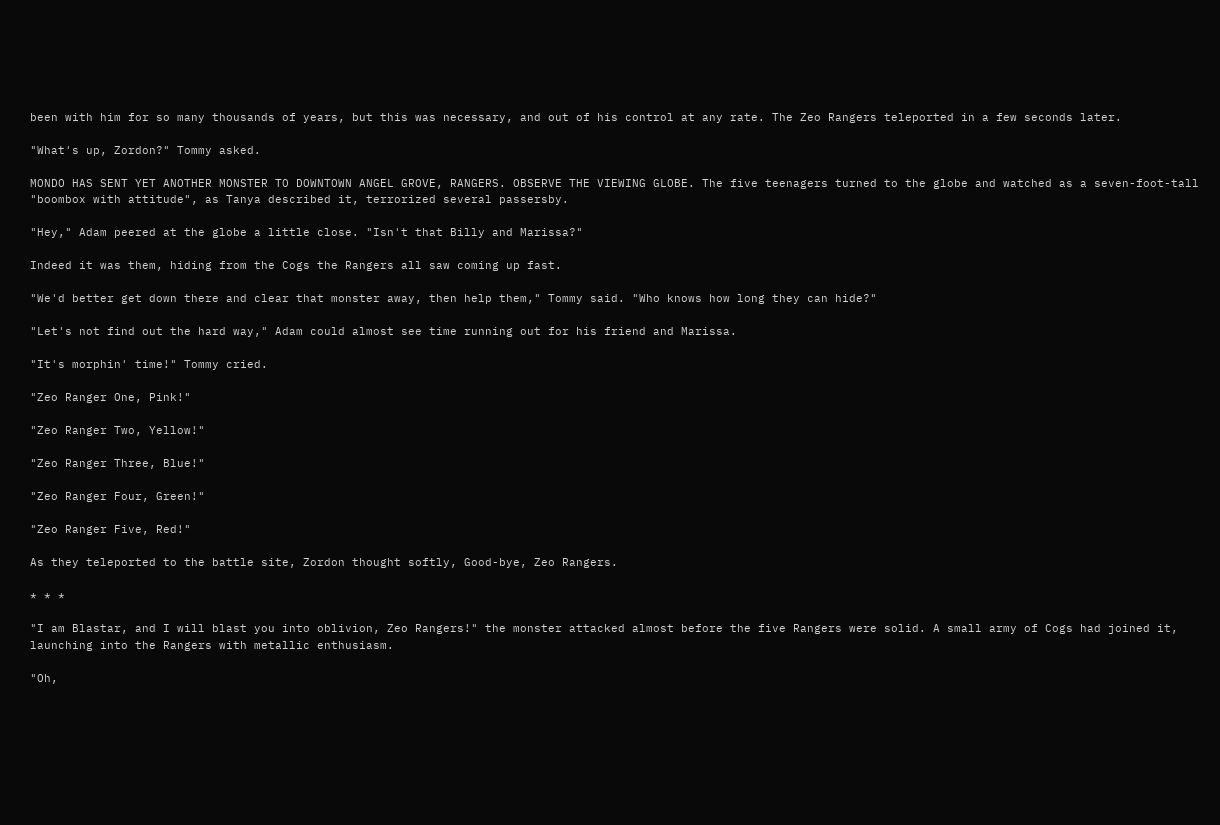been with him for so many thousands of years, but this was necessary, and out of his control at any rate. The Zeo Rangers teleported in a few seconds later.

"What's up, Zordon?" Tommy asked.

MONDO HAS SENT YET ANOTHER MONSTER TO DOWNTOWN ANGEL GROVE, RANGERS. OBSERVE THE VIEWING GLOBE. The five teenagers turned to the globe and watched as a seven-foot-tall "boombox with attitude", as Tanya described it, terrorized several passersby.

"Hey," Adam peered at the globe a little close. "Isn't that Billy and Marissa?"

Indeed it was them, hiding from the Cogs the Rangers all saw coming up fast.

"We'd better get down there and clear that monster away, then help them," Tommy said. "Who knows how long they can hide?"

"Let's not find out the hard way," Adam could almost see time running out for his friend and Marissa.

"It's morphin' time!" Tommy cried.

"Zeo Ranger One, Pink!"

"Zeo Ranger Two, Yellow!"

"Zeo Ranger Three, Blue!"

"Zeo Ranger Four, Green!"

"Zeo Ranger Five, Red!"

As they teleported to the battle site, Zordon thought softly, Good-bye, Zeo Rangers.

* * *

"I am Blastar, and I will blast you into oblivion, Zeo Rangers!" the monster attacked almost before the five Rangers were solid. A small army of Cogs had joined it, launching into the Rangers with metallic enthusiasm.

"Oh,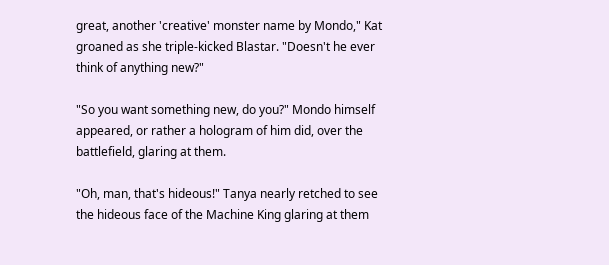great, another 'creative' monster name by Mondo," Kat groaned as she triple-kicked Blastar. "Doesn't he ever think of anything new?"

"So you want something new, do you?" Mondo himself appeared, or rather a hologram of him did, over the battlefield, glaring at them.

"Oh, man, that's hideous!" Tanya nearly retched to see the hideous face of the Machine King glaring at them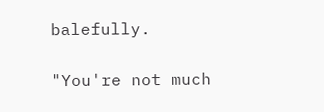balefully.

"You're not much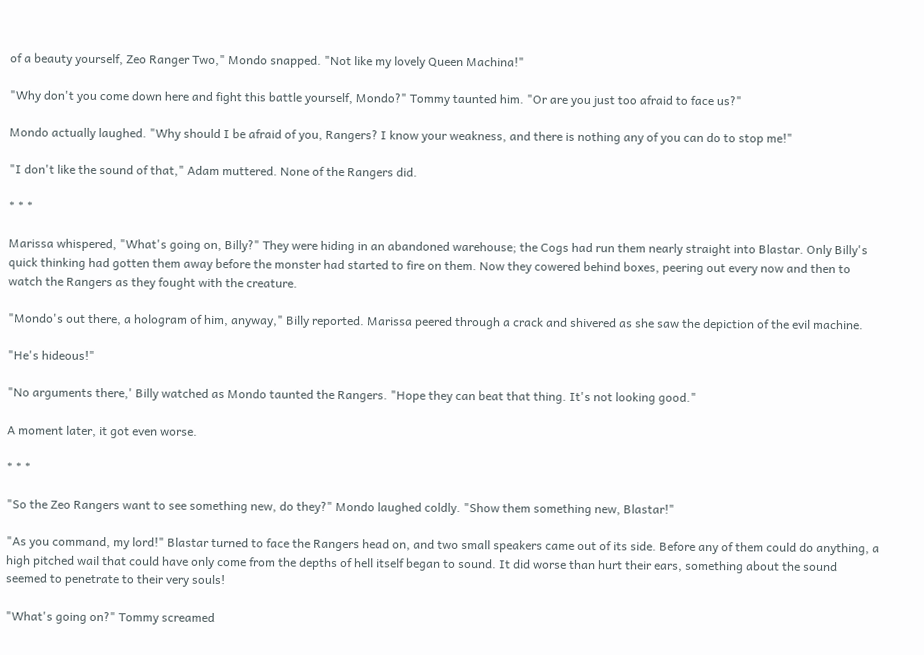of a beauty yourself, Zeo Ranger Two," Mondo snapped. "Not like my lovely Queen Machina!"

"Why don't you come down here and fight this battle yourself, Mondo?" Tommy taunted him. "Or are you just too afraid to face us?"

Mondo actually laughed. "Why should I be afraid of you, Rangers? I know your weakness, and there is nothing any of you can do to stop me!"

"I don't like the sound of that," Adam muttered. None of the Rangers did.

* * *

Marissa whispered, "What's going on, Billy?" They were hiding in an abandoned warehouse; the Cogs had run them nearly straight into Blastar. Only Billy's quick thinking had gotten them away before the monster had started to fire on them. Now they cowered behind boxes, peering out every now and then to watch the Rangers as they fought with the creature.

"Mondo's out there, a hologram of him, anyway," Billy reported. Marissa peered through a crack and shivered as she saw the depiction of the evil machine.

"He's hideous!"

"No arguments there,' Billy watched as Mondo taunted the Rangers. "Hope they can beat that thing. It's not looking good."

A moment later, it got even worse.

* * *

"So the Zeo Rangers want to see something new, do they?" Mondo laughed coldly. "Show them something new, Blastar!"

"As you command, my lord!" Blastar turned to face the Rangers head on, and two small speakers came out of its side. Before any of them could do anything, a high pitched wail that could have only come from the depths of hell itself began to sound. It did worse than hurt their ears, something about the sound seemed to penetrate to their very souls!

"What's going on?" Tommy screamed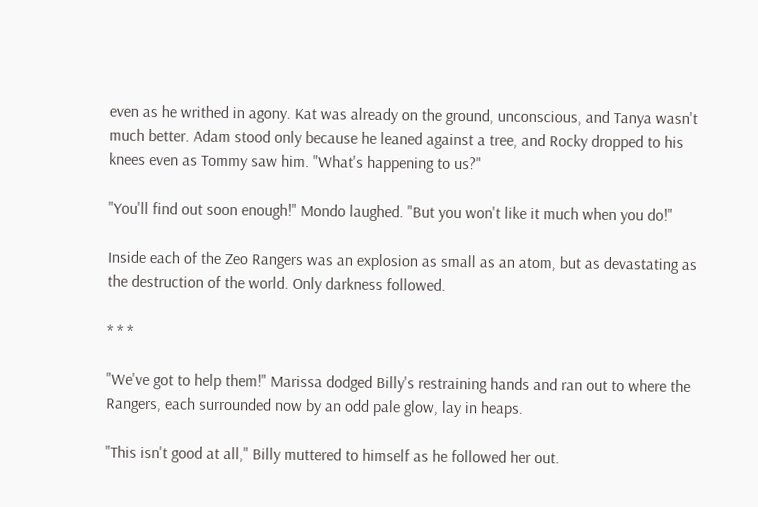even as he writhed in agony. Kat was already on the ground, unconscious, and Tanya wasn't much better. Adam stood only because he leaned against a tree, and Rocky dropped to his knees even as Tommy saw him. "What's happening to us?"

"You'll find out soon enough!" Mondo laughed. "But you won't like it much when you do!"

Inside each of the Zeo Rangers was an explosion as small as an atom, but as devastating as the destruction of the world. Only darkness followed.

* * *

"We've got to help them!" Marissa dodged Billy's restraining hands and ran out to where the Rangers, each surrounded now by an odd pale glow, lay in heaps.

"This isn't good at all," Billy muttered to himself as he followed her out.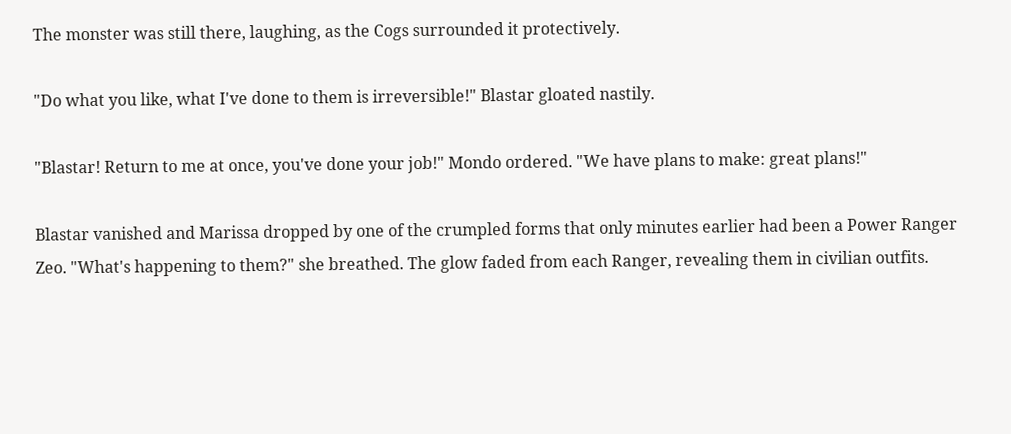The monster was still there, laughing, as the Cogs surrounded it protectively.

"Do what you like, what I've done to them is irreversible!" Blastar gloated nastily.

"Blastar! Return to me at once, you've done your job!" Mondo ordered. "We have plans to make: great plans!"

Blastar vanished and Marissa dropped by one of the crumpled forms that only minutes earlier had been a Power Ranger Zeo. "What's happening to them?" she breathed. The glow faded from each Ranger, revealing them in civilian outfits.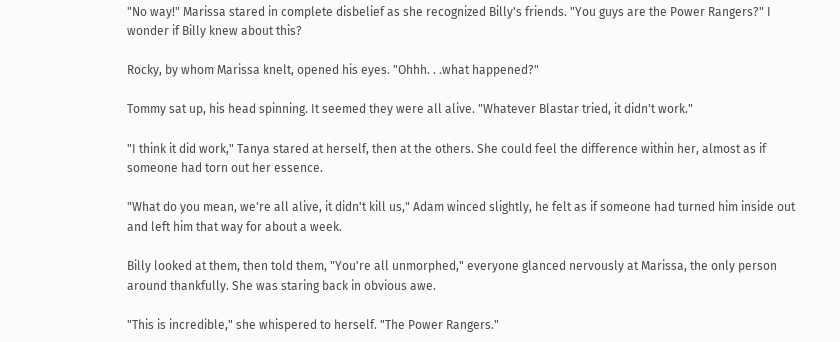"No way!" Marissa stared in complete disbelief as she recognized Billy's friends. "You guys are the Power Rangers?" I wonder if Billy knew about this?

Rocky, by whom Marissa knelt, opened his eyes. "Ohhh. . .what happened?"

Tommy sat up, his head spinning. It seemed they were all alive. "Whatever Blastar tried, it didn't work."

"I think it did work," Tanya stared at herself, then at the others. She could feel the difference within her, almost as if someone had torn out her essence.

"What do you mean, we're all alive, it didn't kill us," Adam winced slightly, he felt as if someone had turned him inside out and left him that way for about a week.

Billy looked at them, then told them, "You're all unmorphed," everyone glanced nervously at Marissa, the only person around thankfully. She was staring back in obvious awe.

"This is incredible," she whispered to herself. "The Power Rangers."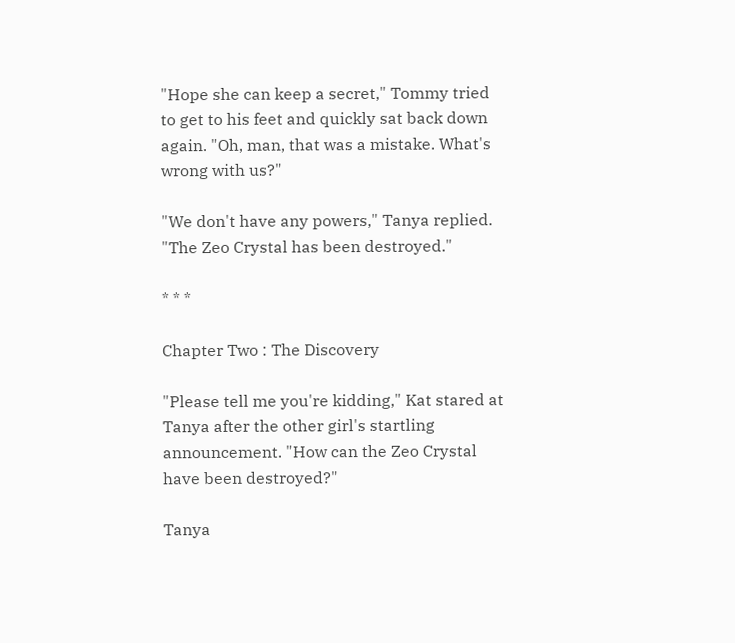"Hope she can keep a secret," Tommy tried to get to his feet and quickly sat back down again. "Oh, man, that was a mistake. What's wrong with us?"

"We don't have any powers," Tanya replied. "The Zeo Crystal has been destroyed."

* * *

Chapter Two : The Discovery

"Please tell me you're kidding," Kat stared at Tanya after the other girl's startling announcement. "How can the Zeo Crystal have been destroyed?"

Tanya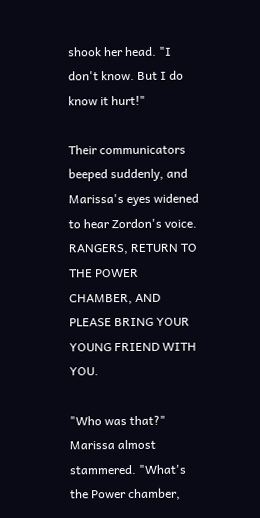shook her head. "I don't know. But I do know it hurt!"

Their communicators beeped suddenly, and Marissa's eyes widened to hear Zordon's voice. RANGERS, RETURN TO THE POWER CHAMBER, AND PLEASE BRING YOUR YOUNG FRIEND WITH YOU.

"Who was that?" Marissa almost stammered. "What's the Power chamber,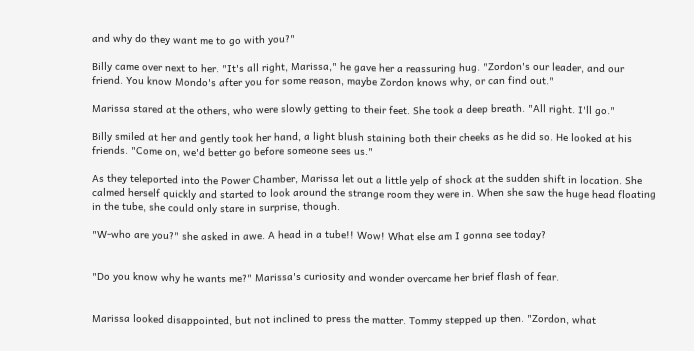and why do they want me to go with you?"

Billy came over next to her. "It's all right, Marissa," he gave her a reassuring hug. "Zordon's our leader, and our friend. You know Mondo's after you for some reason, maybe Zordon knows why, or can find out."

Marissa stared at the others, who were slowly getting to their feet. She took a deep breath. "All right. I'll go."

Billy smiled at her and gently took her hand, a light blush staining both their cheeks as he did so. He looked at his friends. "Come on, we'd better go before someone sees us."

As they teleported into the Power Chamber, Marissa let out a little yelp of shock at the sudden shift in location. She calmed herself quickly and started to look around the strange room they were in. When she saw the huge head floating in the tube, she could only stare in surprise, though.

"W-who are you?" she asked in awe. A head in a tube!! Wow! What else am I gonna see today?


"Do you know why he wants me?" Marissa's curiosity and wonder overcame her brief flash of fear.


Marissa looked disappointed, but not inclined to press the matter. Tommy stepped up then. "Zordon, what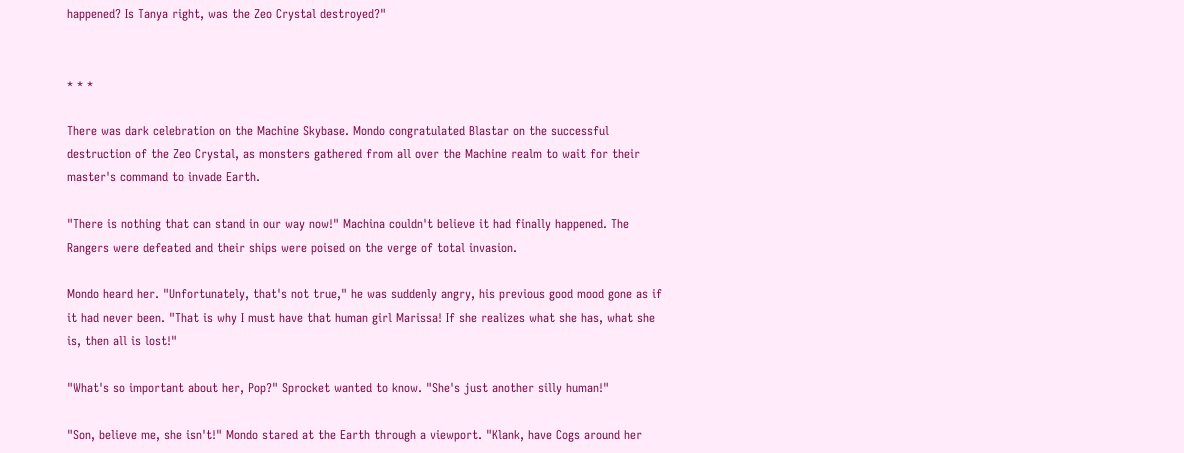happened? Is Tanya right, was the Zeo Crystal destroyed?"


* * *

There was dark celebration on the Machine Skybase. Mondo congratulated Blastar on the successful destruction of the Zeo Crystal, as monsters gathered from all over the Machine realm to wait for their master's command to invade Earth.

"There is nothing that can stand in our way now!" Machina couldn't believe it had finally happened. The Rangers were defeated and their ships were poised on the verge of total invasion.

Mondo heard her. "Unfortunately, that's not true," he was suddenly angry, his previous good mood gone as if it had never been. "That is why I must have that human girl Marissa! If she realizes what she has, what she is, then all is lost!"

"What's so important about her, Pop?" Sprocket wanted to know. "She's just another silly human!"

"Son, believe me, she isn't!" Mondo stared at the Earth through a viewport. "Klank, have Cogs around her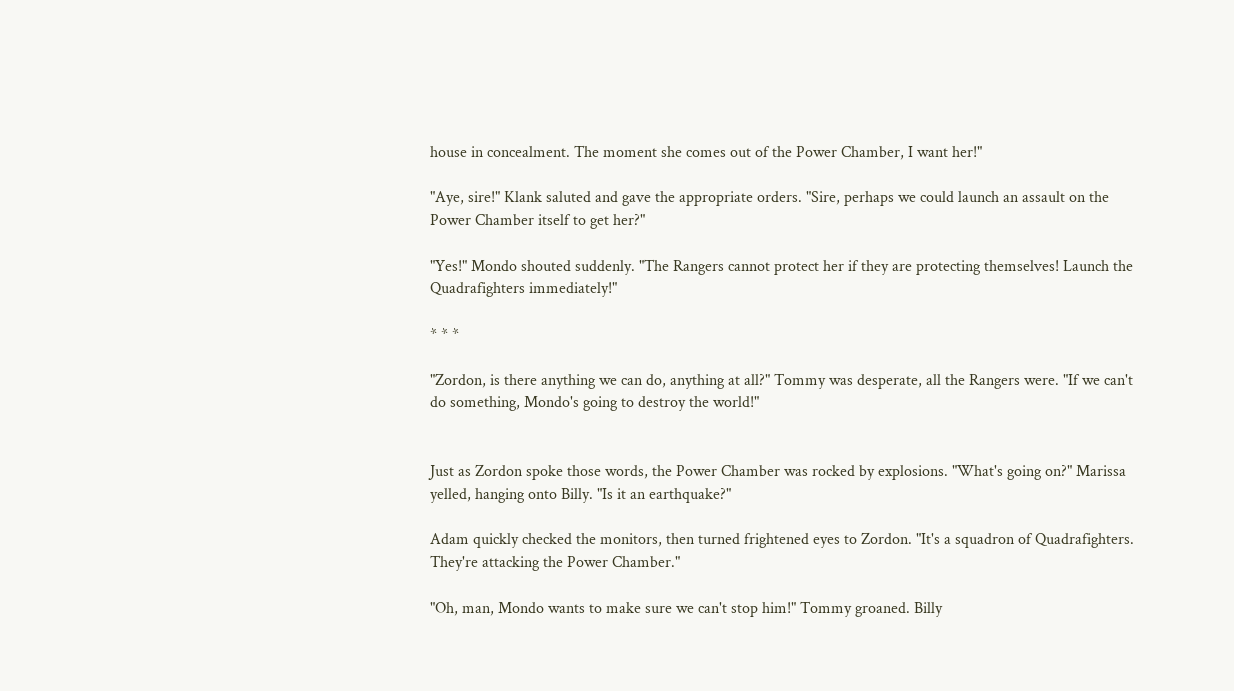house in concealment. The moment she comes out of the Power Chamber, I want her!"

"Aye, sire!" Klank saluted and gave the appropriate orders. "Sire, perhaps we could launch an assault on the Power Chamber itself to get her?"

"Yes!" Mondo shouted suddenly. "The Rangers cannot protect her if they are protecting themselves! Launch the Quadrafighters immediately!"

* * *

"Zordon, is there anything we can do, anything at all?" Tommy was desperate, all the Rangers were. "If we can't do something, Mondo's going to destroy the world!"


Just as Zordon spoke those words, the Power Chamber was rocked by explosions. "What's going on?" Marissa yelled, hanging onto Billy. "Is it an earthquake?"

Adam quickly checked the monitors, then turned frightened eyes to Zordon. "It's a squadron of Quadrafighters. They're attacking the Power Chamber."

"Oh, man, Mondo wants to make sure we can't stop him!" Tommy groaned. Billy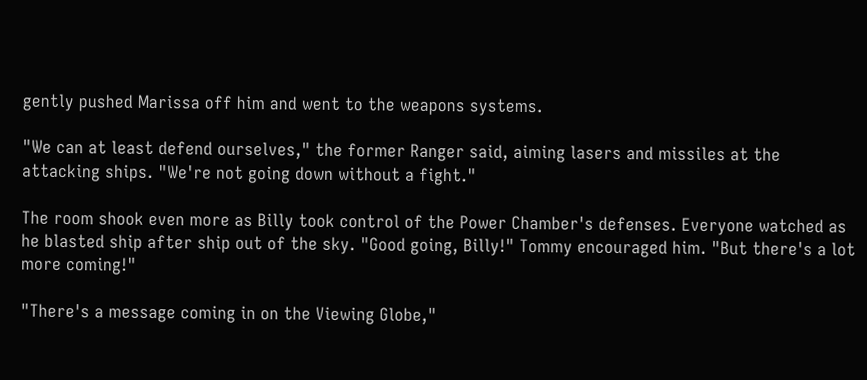gently pushed Marissa off him and went to the weapons systems.

"We can at least defend ourselves," the former Ranger said, aiming lasers and missiles at the attacking ships. "We're not going down without a fight."

The room shook even more as Billy took control of the Power Chamber's defenses. Everyone watched as he blasted ship after ship out of the sky. "Good going, Billy!" Tommy encouraged him. "But there's a lot more coming!"

"There's a message coming in on the Viewing Globe,"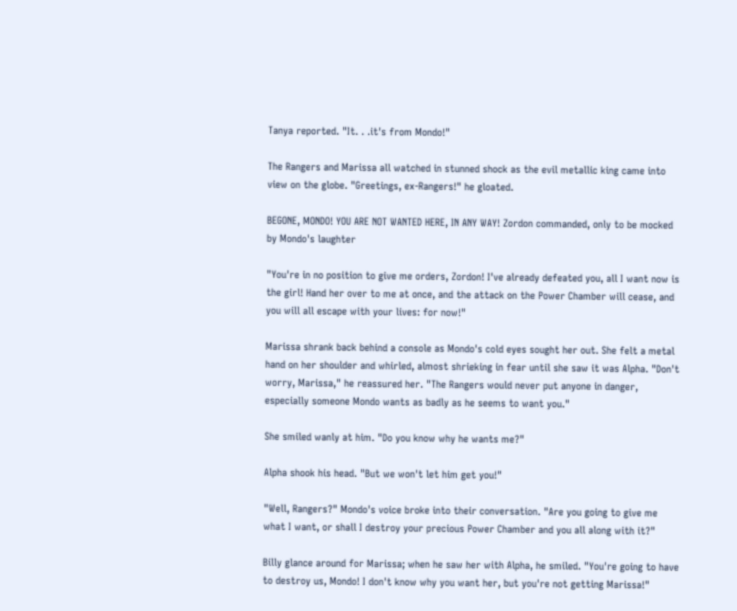Tanya reported. "It. . .it's from Mondo!"

The Rangers and Marissa all watched in stunned shock as the evil metallic king came into view on the globe. "Greetings, ex-Rangers!" he gloated.

BEGONE, MONDO! YOU ARE NOT WANTED HERE, IN ANY WAY! Zordon commanded, only to be mocked by Mondo's laughter

"You're in no position to give me orders, Zordon! I've already defeated you, all I want now is the girl! Hand her over to me at once, and the attack on the Power Chamber will cease, and you will all escape with your lives: for now!"

Marissa shrank back behind a console as Mondo's cold eyes sought her out. She felt a metal hand on her shoulder and whirled, almost shrieking in fear until she saw it was Alpha. "Don't worry, Marissa," he reassured her. "The Rangers would never put anyone in danger, especially someone Mondo wants as badly as he seems to want you."

She smiled wanly at him. "Do you know why he wants me?"

Alpha shook his head. "But we won't let him get you!"

"Well, Rangers?" Mondo's voice broke into their conversation. "Are you going to give me what I want, or shall I destroy your precious Power Chamber and you all along with it?"

Billy glance around for Marissa; when he saw her with Alpha, he smiled. "You're going to have to destroy us, Mondo! I don't know why you want her, but you're not getting Marissa!"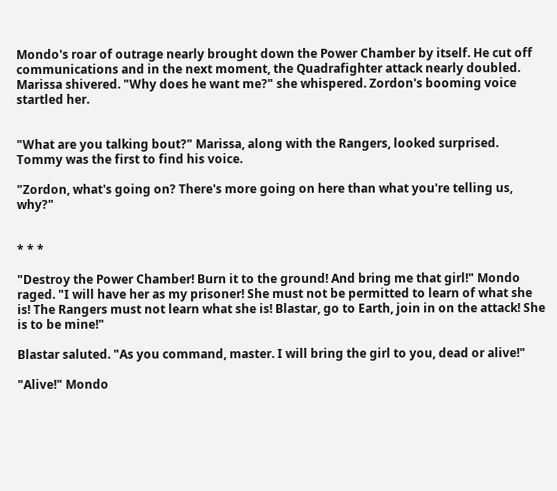Mondo's roar of outrage nearly brought down the Power Chamber by itself. He cut off communications and in the next moment, the Quadrafighter attack nearly doubled. Marissa shivered. "Why does he want me?" she whispered. Zordon's booming voice startled her.


"What are you talking bout?" Marissa, along with the Rangers, looked surprised. Tommy was the first to find his voice.

"Zordon, what's going on? There's more going on here than what you're telling us, why?"


* * *

"Destroy the Power Chamber! Burn it to the ground! And bring me that girl!" Mondo raged. "I will have her as my prisoner! She must not be permitted to learn of what she is! The Rangers must not learn what she is! Blastar, go to Earth, join in on the attack! She is to be mine!"

Blastar saluted. "As you command, master. I will bring the girl to you, dead or alive!"

"Alive!" Mondo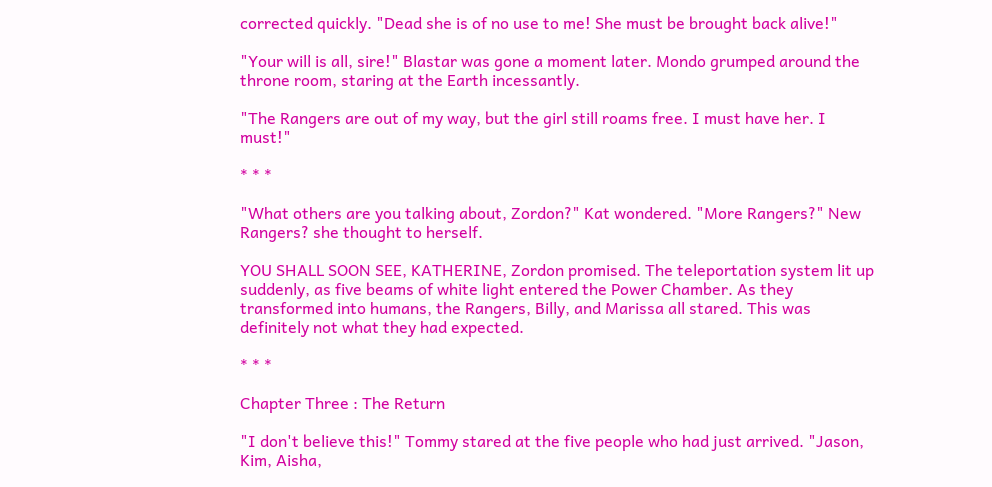corrected quickly. "Dead she is of no use to me! She must be brought back alive!"

"Your will is all, sire!" Blastar was gone a moment later. Mondo grumped around the throne room, staring at the Earth incessantly.

"The Rangers are out of my way, but the girl still roams free. I must have her. I must!"

* * *

"What others are you talking about, Zordon?" Kat wondered. "More Rangers?" New Rangers? she thought to herself.

YOU SHALL SOON SEE, KATHERINE, Zordon promised. The teleportation system lit up suddenly, as five beams of white light entered the Power Chamber. As they transformed into humans, the Rangers, Billy, and Marissa all stared. This was definitely not what they had expected.

* * *

Chapter Three : The Return

"I don't believe this!" Tommy stared at the five people who had just arrived. "Jason, Kim, Aisha,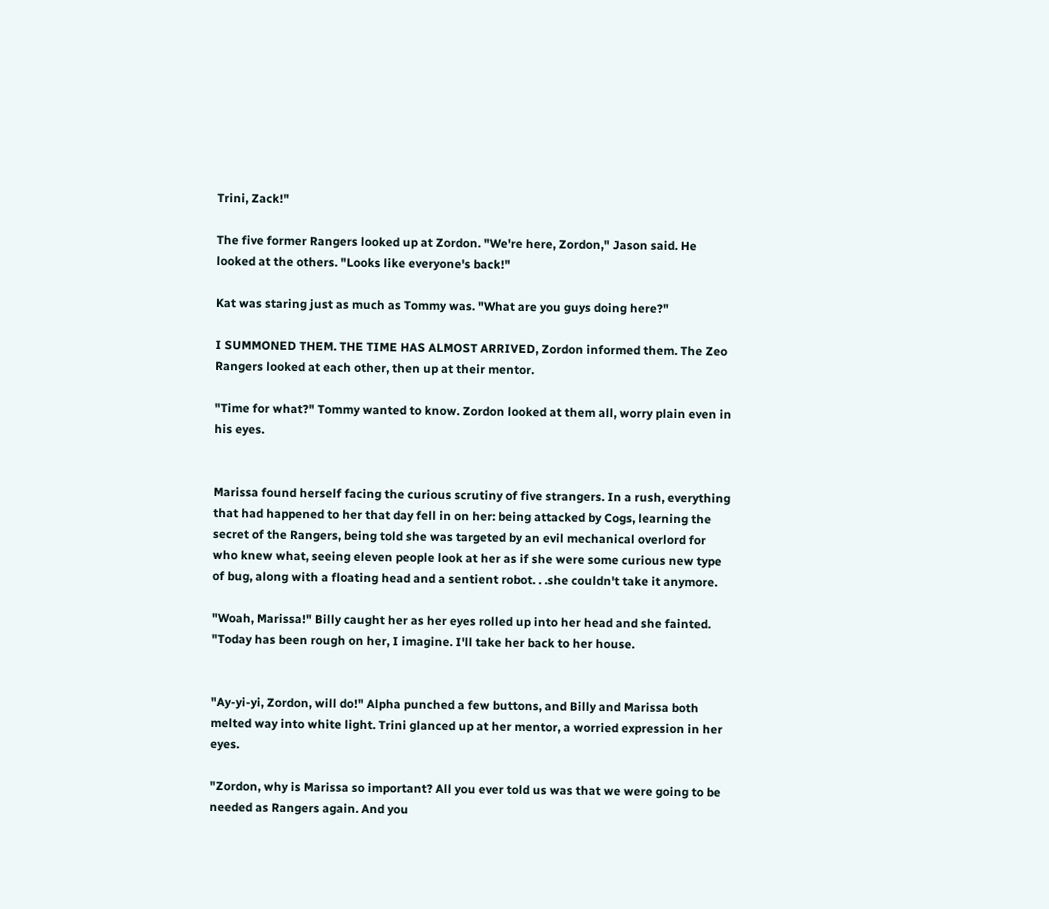Trini, Zack!"

The five former Rangers looked up at Zordon. "We're here, Zordon," Jason said. He looked at the others. "Looks like everyone's back!"

Kat was staring just as much as Tommy was. "What are you guys doing here?"

I SUMMONED THEM. THE TIME HAS ALMOST ARRIVED, Zordon informed them. The Zeo Rangers looked at each other, then up at their mentor.

"Time for what?" Tommy wanted to know. Zordon looked at them all, worry plain even in his eyes.


Marissa found herself facing the curious scrutiny of five strangers. In a rush, everything that had happened to her that day fell in on her: being attacked by Cogs, learning the secret of the Rangers, being told she was targeted by an evil mechanical overlord for who knew what, seeing eleven people look at her as if she were some curious new type of bug, along with a floating head and a sentient robot. . .she couldn't take it anymore.

"Woah, Marissa!" Billy caught her as her eyes rolled up into her head and she fainted. "Today has been rough on her, I imagine. I'll take her back to her house.


"Ay-yi-yi, Zordon, will do!" Alpha punched a few buttons, and Billy and Marissa both melted way into white light. Trini glanced up at her mentor, a worried expression in her eyes.

"Zordon, why is Marissa so important? All you ever told us was that we were going to be needed as Rangers again. And you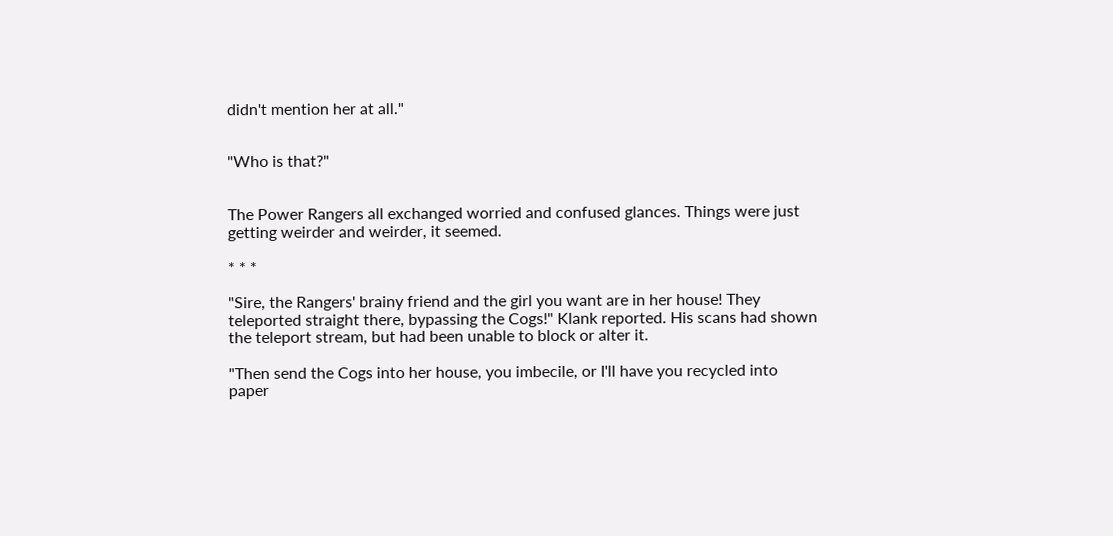didn't mention her at all."


"Who is that?"


The Power Rangers all exchanged worried and confused glances. Things were just getting weirder and weirder, it seemed.

* * *

"Sire, the Rangers' brainy friend and the girl you want are in her house! They teleported straight there, bypassing the Cogs!" Klank reported. His scans had shown the teleport stream, but had been unable to block or alter it.

"Then send the Cogs into her house, you imbecile, or I'll have you recycled into paper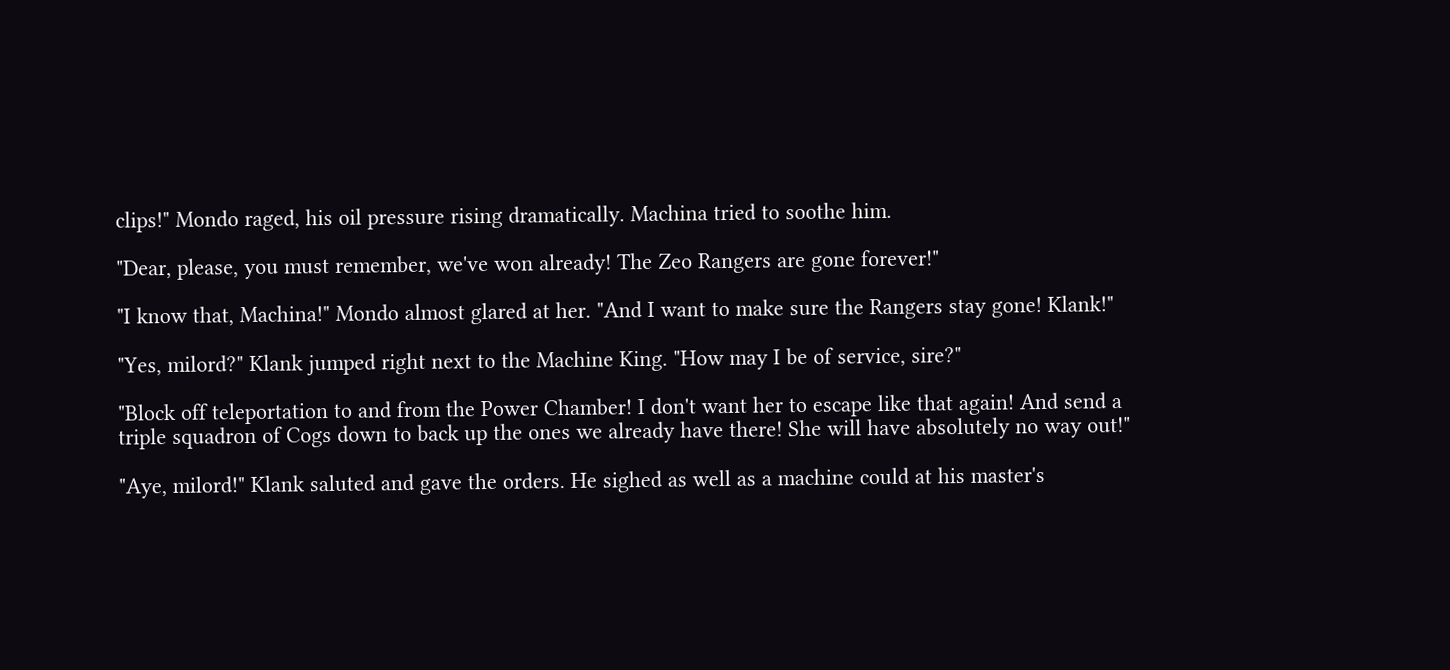clips!" Mondo raged, his oil pressure rising dramatically. Machina tried to soothe him.

"Dear, please, you must remember, we've won already! The Zeo Rangers are gone forever!"

"I know that, Machina!" Mondo almost glared at her. "And I want to make sure the Rangers stay gone! Klank!"

"Yes, milord?" Klank jumped right next to the Machine King. "How may I be of service, sire?"

"Block off teleportation to and from the Power Chamber! I don't want her to escape like that again! And send a triple squadron of Cogs down to back up the ones we already have there! She will have absolutely no way out!"

"Aye, milord!" Klank saluted and gave the orders. He sighed as well as a machine could at his master's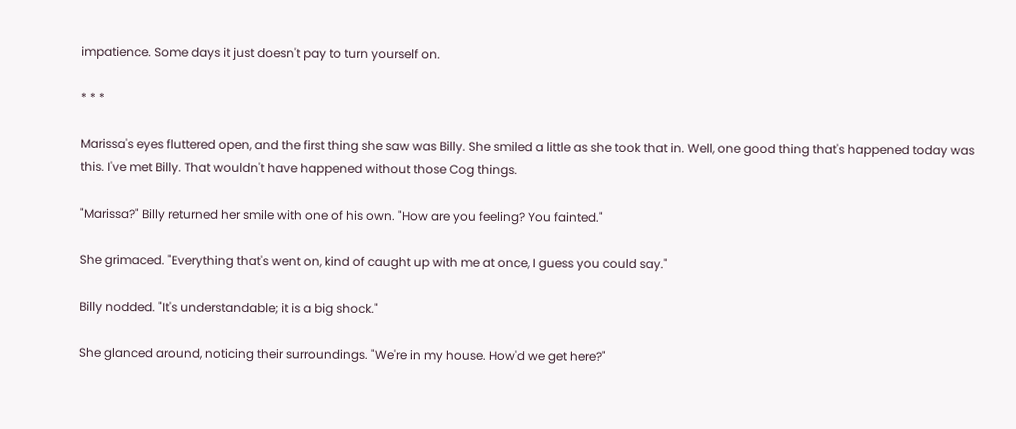impatience. Some days it just doesn't pay to turn yourself on.

* * *

Marissa's eyes fluttered open, and the first thing she saw was Billy. She smiled a little as she took that in. Well, one good thing that's happened today was this. I've met Billy. That wouldn't have happened without those Cog things.

"Marissa?" Billy returned her smile with one of his own. "How are you feeling? You fainted."

She grimaced. "Everything that's went on, kind of caught up with me at once, I guess you could say."

Billy nodded. "It's understandable; it is a big shock."

She glanced around, noticing their surroundings. "We're in my house. How'd we get here?"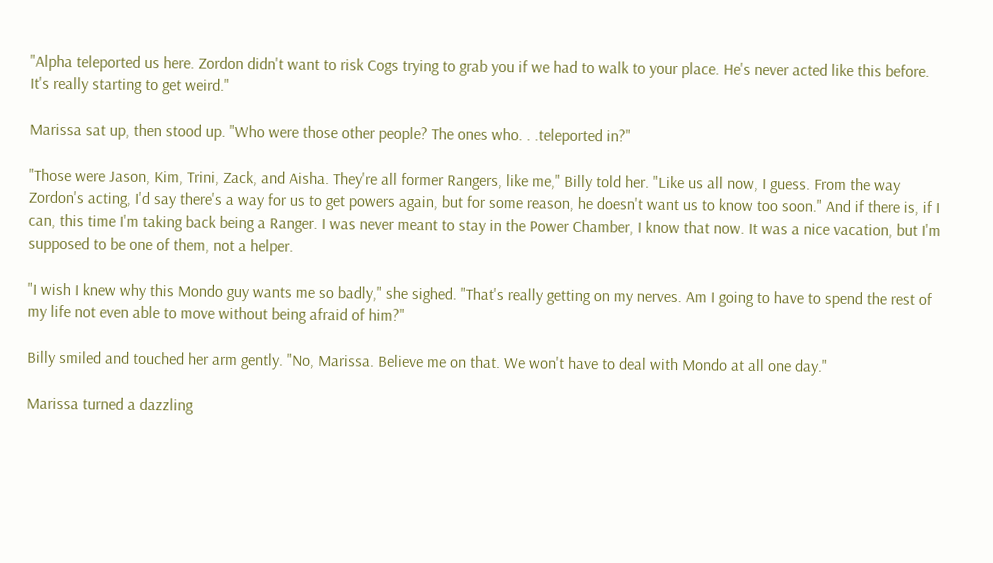"Alpha teleported us here. Zordon didn't want to risk Cogs trying to grab you if we had to walk to your place. He's never acted like this before. It's really starting to get weird."

Marissa sat up, then stood up. "Who were those other people? The ones who. . .teleported in?"

"Those were Jason, Kim, Trini, Zack, and Aisha. They're all former Rangers, like me," Billy told her. "Like us all now, I guess. From the way Zordon's acting, I'd say there's a way for us to get powers again, but for some reason, he doesn't want us to know too soon." And if there is, if I can, this time I'm taking back being a Ranger. I was never meant to stay in the Power Chamber, I know that now. It was a nice vacation, but I'm supposed to be one of them, not a helper.

"I wish I knew why this Mondo guy wants me so badly," she sighed. "That's really getting on my nerves. Am I going to have to spend the rest of my life not even able to move without being afraid of him?"

Billy smiled and touched her arm gently. "No, Marissa. Believe me on that. We won't have to deal with Mondo at all one day."

Marissa turned a dazzling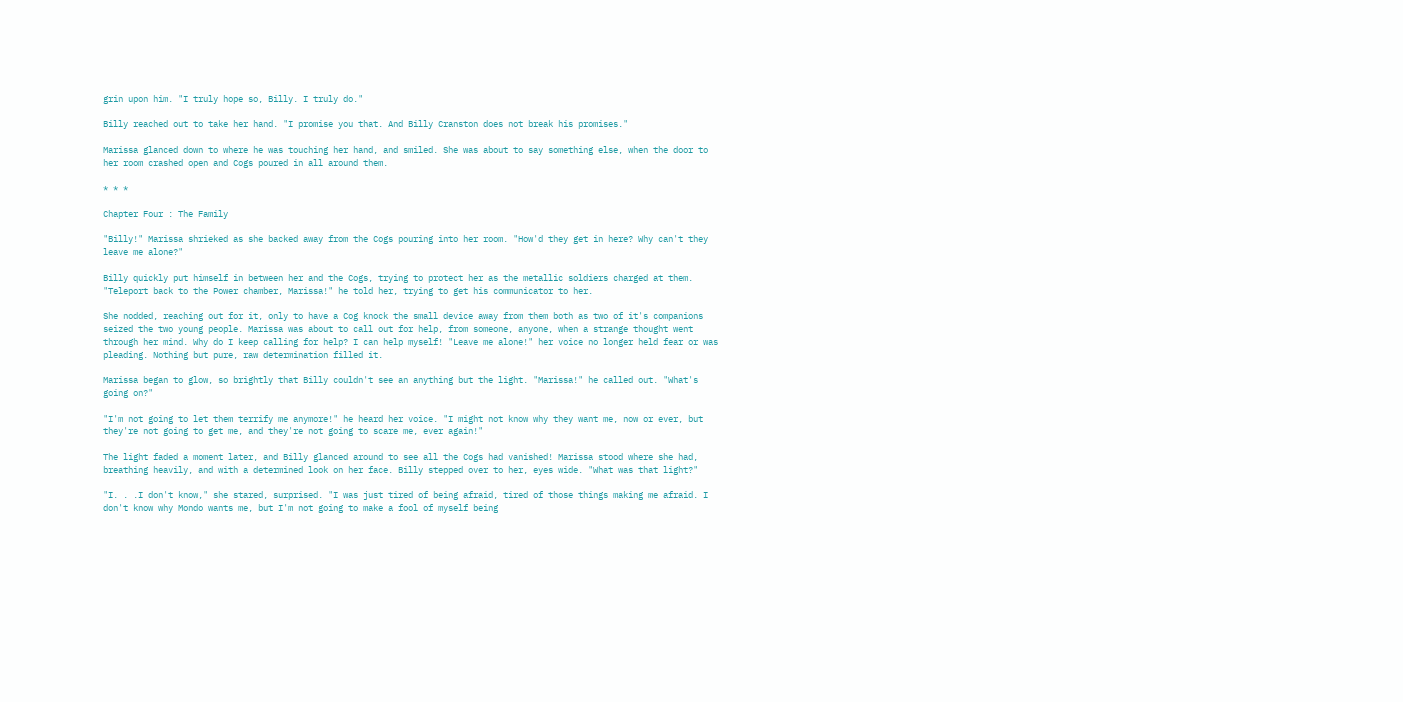grin upon him. "I truly hope so, Billy. I truly do."

Billy reached out to take her hand. "I promise you that. And Billy Cranston does not break his promises."

Marissa glanced down to where he was touching her hand, and smiled. She was about to say something else, when the door to her room crashed open and Cogs poured in all around them.

* * *

Chapter Four : The Family

"Billy!" Marissa shrieked as she backed away from the Cogs pouring into her room. "How'd they get in here? Why can't they leave me alone?"

Billy quickly put himself in between her and the Cogs, trying to protect her as the metallic soldiers charged at them. "Teleport back to the Power chamber, Marissa!" he told her, trying to get his communicator to her.

She nodded, reaching out for it, only to have a Cog knock the small device away from them both as two of it's companions seized the two young people. Marissa was about to call out for help, from someone, anyone, when a strange thought went through her mind. Why do I keep calling for help? I can help myself! "Leave me alone!" her voice no longer held fear or was pleading. Nothing but pure, raw determination filled it.

Marissa began to glow, so brightly that Billy couldn't see an anything but the light. "Marissa!" he called out. "What's going on?"

"I'm not going to let them terrify me anymore!" he heard her voice. "I might not know why they want me, now or ever, but they're not going to get me, and they're not going to scare me, ever again!"

The light faded a moment later, and Billy glanced around to see all the Cogs had vanished! Marissa stood where she had, breathing heavily, and with a determined look on her face. Billy stepped over to her, eyes wide. "What was that light?"

"I. . .I don't know," she stared, surprised. "I was just tired of being afraid, tired of those things making me afraid. I don't know why Mondo wants me, but I'm not going to make a fool of myself being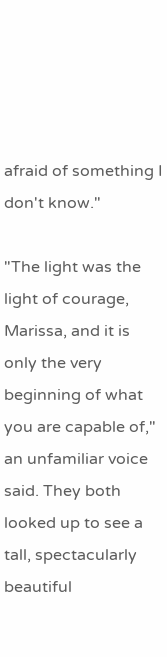afraid of something I don't know."

"The light was the light of courage, Marissa, and it is only the very beginning of what you are capable of," an unfamiliar voice said. They both looked up to see a tall, spectacularly beautiful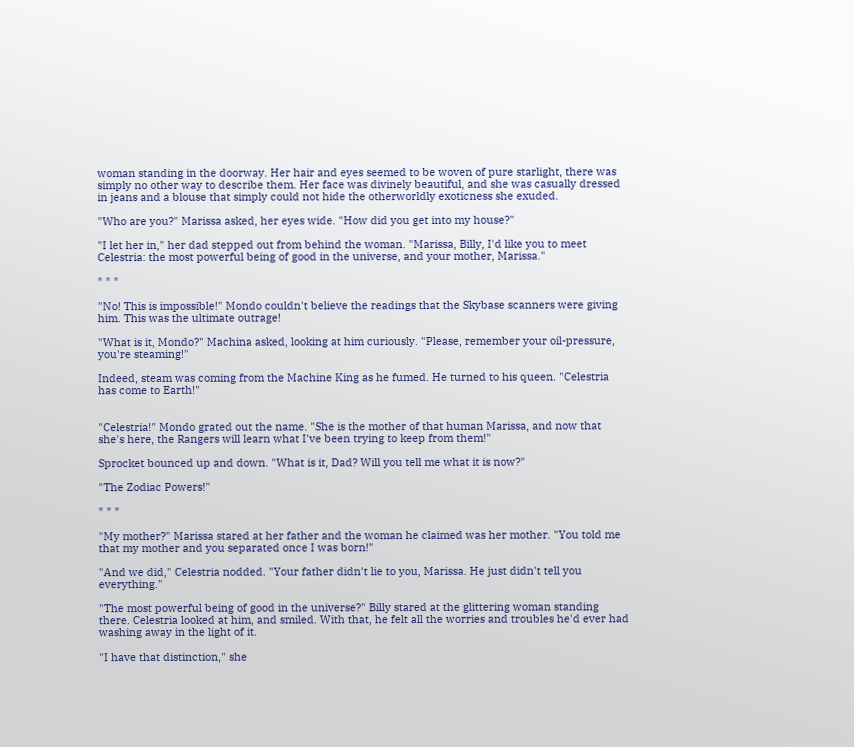woman standing in the doorway. Her hair and eyes seemed to be woven of pure starlight, there was simply no other way to describe them. Her face was divinely beautiful, and she was casually dressed in jeans and a blouse that simply could not hide the otherworldly exoticness she exuded.

"Who are you?" Marissa asked, her eyes wide. "How did you get into my house?"

"I let her in," her dad stepped out from behind the woman. "Marissa, Billy, I'd like you to meet Celestria: the most powerful being of good in the universe, and your mother, Marissa."

* * *

"No! This is impossible!" Mondo couldn't believe the readings that the Skybase scanners were giving him. This was the ultimate outrage!

"What is it, Mondo?" Machina asked, looking at him curiously. "Please, remember your oil-pressure, you're steaming!"

Indeed, steam was coming from the Machine King as he fumed. He turned to his queen. "Celestria has come to Earth!"


"Celestria!" Mondo grated out the name. "She is the mother of that human Marissa, and now that she's here, the Rangers will learn what I've been trying to keep from them!"

Sprocket bounced up and down. "What is it, Dad? Will you tell me what it is now?"

"The Zodiac Powers!"

* * *

"My mother?" Marissa stared at her father and the woman he claimed was her mother. "You told me that my mother and you separated once I was born!"

"And we did," Celestria nodded. "Your father didn't lie to you, Marissa. He just didn't tell you everything."

"The most powerful being of good in the universe?" Billy stared at the glittering woman standing there. Celestria looked at him, and smiled. With that, he felt all the worries and troubles he'd ever had washing away in the light of it.

"I have that distinction," she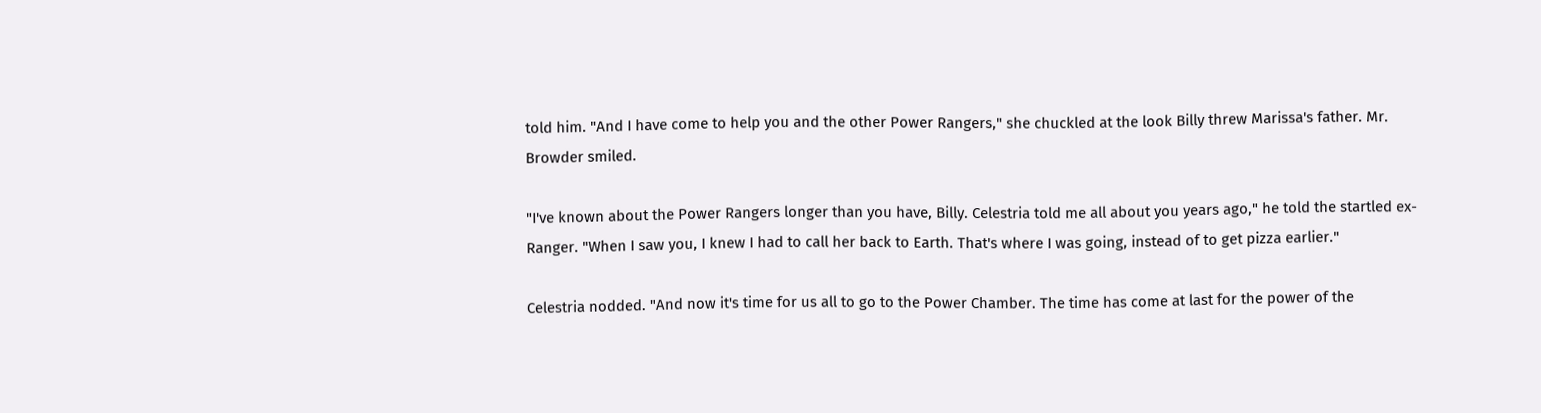told him. "And I have come to help you and the other Power Rangers," she chuckled at the look Billy threw Marissa's father. Mr. Browder smiled.

"I've known about the Power Rangers longer than you have, Billy. Celestria told me all about you years ago," he told the startled ex-Ranger. "When I saw you, I knew I had to call her back to Earth. That's where I was going, instead of to get pizza earlier."

Celestria nodded. "And now it's time for us all to go to the Power Chamber. The time has come at last for the power of the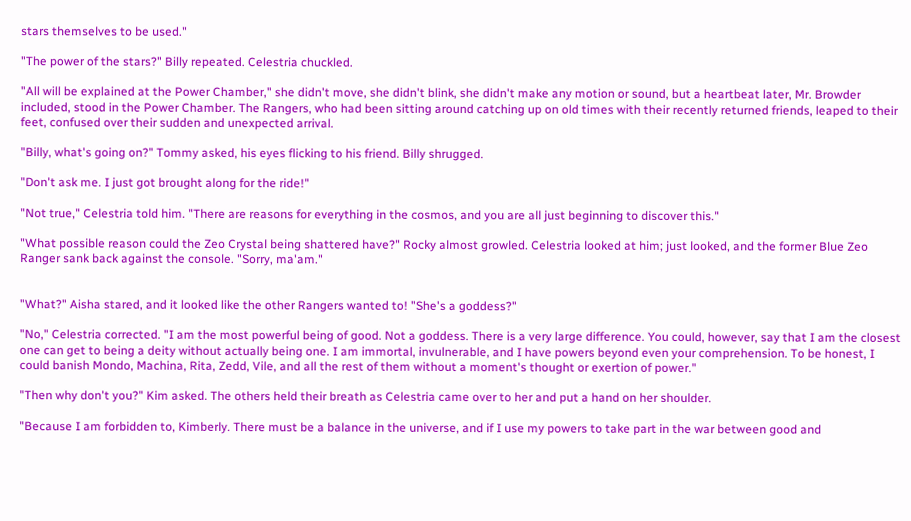stars themselves to be used."

"The power of the stars?" Billy repeated. Celestria chuckled.

"All will be explained at the Power Chamber," she didn't move, she didn't blink, she didn't make any motion or sound, but a heartbeat later, Mr. Browder included, stood in the Power Chamber. The Rangers, who had been sitting around catching up on old times with their recently returned friends, leaped to their feet, confused over their sudden and unexpected arrival.

"Billy, what's going on?" Tommy asked, his eyes flicking to his friend. Billy shrugged.

"Don't ask me. I just got brought along for the ride!"

"Not true," Celestria told him. "There are reasons for everything in the cosmos, and you are all just beginning to discover this."

"What possible reason could the Zeo Crystal being shattered have?" Rocky almost growled. Celestria looked at him; just looked, and the former Blue Zeo Ranger sank back against the console. "Sorry, ma'am."


"What?" Aisha stared, and it looked like the other Rangers wanted to! "She's a goddess?"

"No," Celestria corrected. "I am the most powerful being of good. Not a goddess. There is a very large difference. You could, however, say that I am the closest one can get to being a deity without actually being one. I am immortal, invulnerable, and I have powers beyond even your comprehension. To be honest, I could banish Mondo, Machina, Rita, Zedd, Vile, and all the rest of them without a moment's thought or exertion of power."

"Then why don't you?" Kim asked. The others held their breath as Celestria came over to her and put a hand on her shoulder.

"Because I am forbidden to, Kimberly. There must be a balance in the universe, and if I use my powers to take part in the war between good and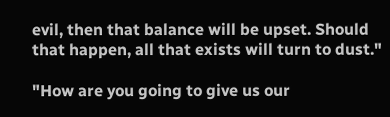evil, then that balance will be upset. Should that happen, all that exists will turn to dust."

"How are you going to give us our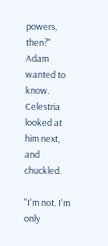powers, then?" Adam wanted to know. Celestria looked at him next, and chuckled.

"I'm not. I'm only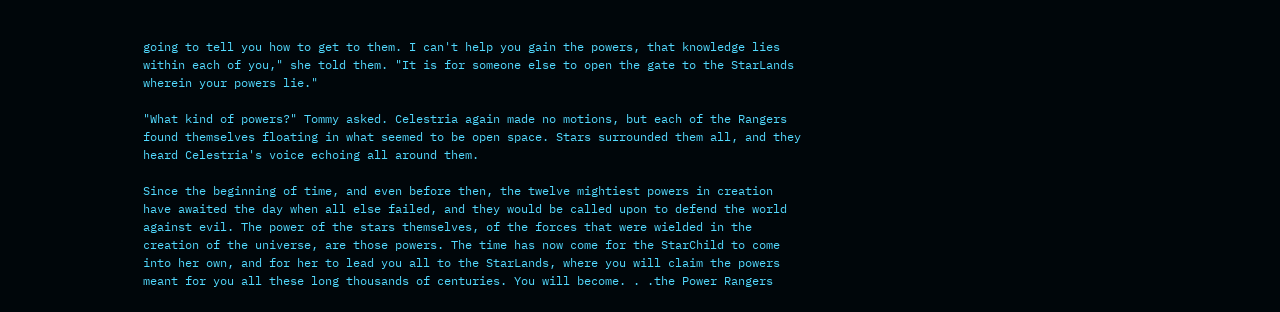going to tell you how to get to them. I can't help you gain the powers, that knowledge lies within each of you," she told them. "It is for someone else to open the gate to the StarLands wherein your powers lie."

"What kind of powers?" Tommy asked. Celestria again made no motions, but each of the Rangers found themselves floating in what seemed to be open space. Stars surrounded them all, and they heard Celestria's voice echoing all around them.

Since the beginning of time, and even before then, the twelve mightiest powers in creation have awaited the day when all else failed, and they would be called upon to defend the world against evil. The power of the stars themselves, of the forces that were wielded in the creation of the universe, are those powers. The time has now come for the StarChild to come into her own, and for her to lead you all to the StarLands, where you will claim the powers meant for you all these long thousands of centuries. You will become. . .the Power Rangers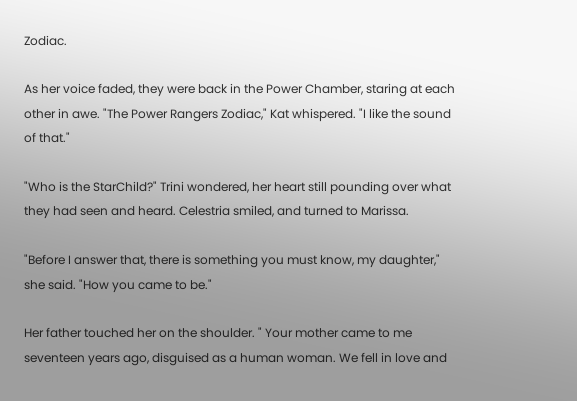Zodiac.

As her voice faded, they were back in the Power Chamber, staring at each other in awe. "The Power Rangers Zodiac," Kat whispered. "I like the sound of that."

"Who is the StarChild?" Trini wondered, her heart still pounding over what they had seen and heard. Celestria smiled, and turned to Marissa.

"Before I answer that, there is something you must know, my daughter," she said. "How you came to be."

Her father touched her on the shoulder. " Your mother came to me seventeen years ago, disguised as a human woman. We fell in love and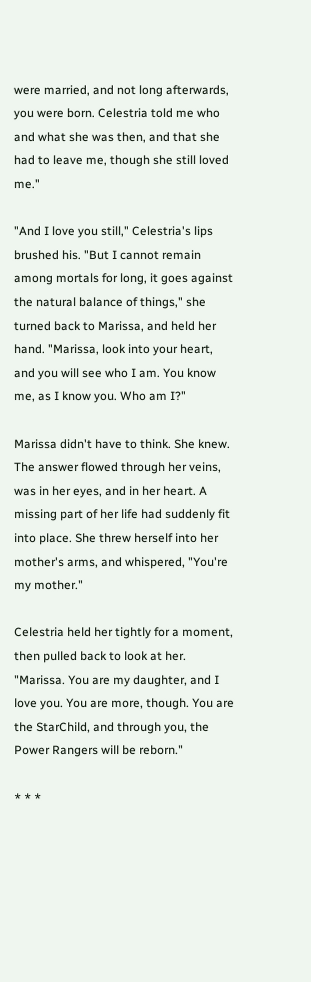were married, and not long afterwards, you were born. Celestria told me who and what she was then, and that she had to leave me, though she still loved me."

"And I love you still," Celestria's lips brushed his. "But I cannot remain among mortals for long, it goes against the natural balance of things," she turned back to Marissa, and held her hand. "Marissa, look into your heart, and you will see who I am. You know me, as I know you. Who am I?"

Marissa didn't have to think. She knew. The answer flowed through her veins, was in her eyes, and in her heart. A missing part of her life had suddenly fit into place. She threw herself into her mother's arms, and whispered, "You're my mother."

Celestria held her tightly for a moment, then pulled back to look at her. "Marissa. You are my daughter, and I love you. You are more, though. You are the StarChild, and through you, the Power Rangers will be reborn."

* * *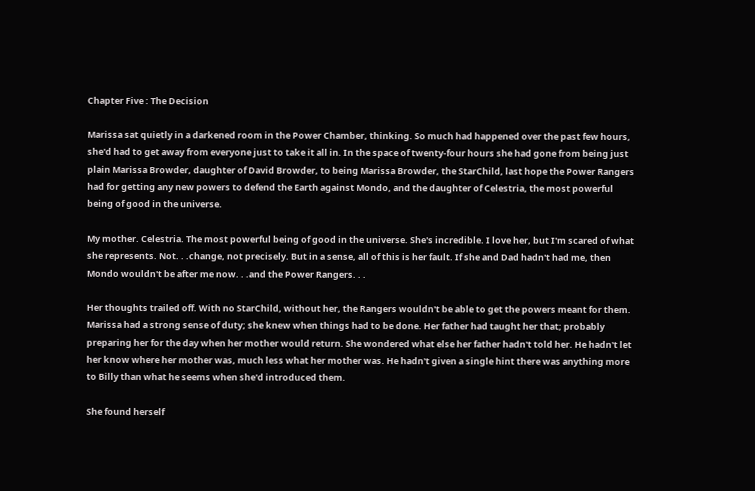Chapter Five : The Decision

Marissa sat quietly in a darkened room in the Power Chamber, thinking. So much had happened over the past few hours, she'd had to get away from everyone just to take it all in. In the space of twenty-four hours she had gone from being just plain Marissa Browder, daughter of David Browder, to being Marissa Browder, the StarChild, last hope the Power Rangers had for getting any new powers to defend the Earth against Mondo, and the daughter of Celestria, the most powerful being of good in the universe.

My mother. Celestria. The most powerful being of good in the universe. She's incredible. I love her, but I'm scared of what she represents. Not. . .change, not precisely. But in a sense, all of this is her fault. If she and Dad hadn't had me, then Mondo wouldn't be after me now. . .and the Power Rangers. . .

Her thoughts trailed off. With no StarChild, without her, the Rangers wouldn't be able to get the powers meant for them. Marissa had a strong sense of duty; she knew when things had to be done. Her father had taught her that; probably preparing her for the day when her mother would return. She wondered what else her father hadn't told her. He hadn't let her know where her mother was, much less what her mother was. He hadn't given a single hint there was anything more to Billy than what he seems when she'd introduced them.

She found herself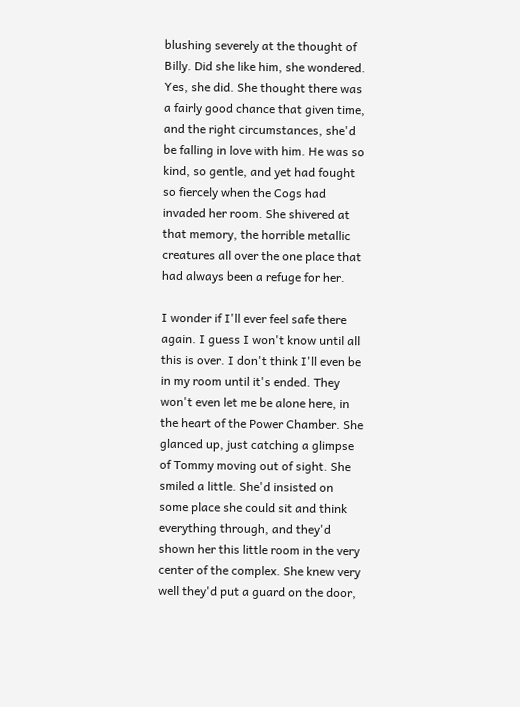blushing severely at the thought of Billy. Did she like him, she wondered. Yes, she did. She thought there was a fairly good chance that given time, and the right circumstances, she'd be falling in love with him. He was so kind, so gentle, and yet had fought so fiercely when the Cogs had invaded her room. She shivered at that memory, the horrible metallic creatures all over the one place that had always been a refuge for her.

I wonder if I'll ever feel safe there again. I guess I won't know until all this is over. I don't think I'll even be in my room until it's ended. They won't even let me be alone here, in the heart of the Power Chamber. She glanced up, just catching a glimpse of Tommy moving out of sight. She smiled a little. She'd insisted on some place she could sit and think everything through, and they'd shown her this little room in the very center of the complex. She knew very well they'd put a guard on the door,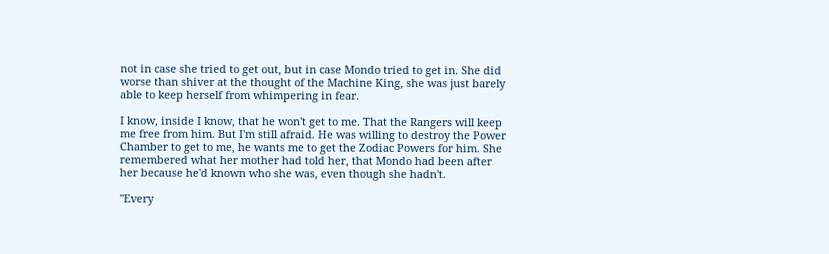not in case she tried to get out, but in case Mondo tried to get in. She did worse than shiver at the thought of the Machine King, she was just barely able to keep herself from whimpering in fear.

I know, inside I know, that he won't get to me. That the Rangers will keep me free from him. But I'm still afraid. He was willing to destroy the Power Chamber to get to me, he wants me to get the Zodiac Powers for him. She remembered what her mother had told her, that Mondo had been after her because he'd known who she was, even though she hadn't.

"Every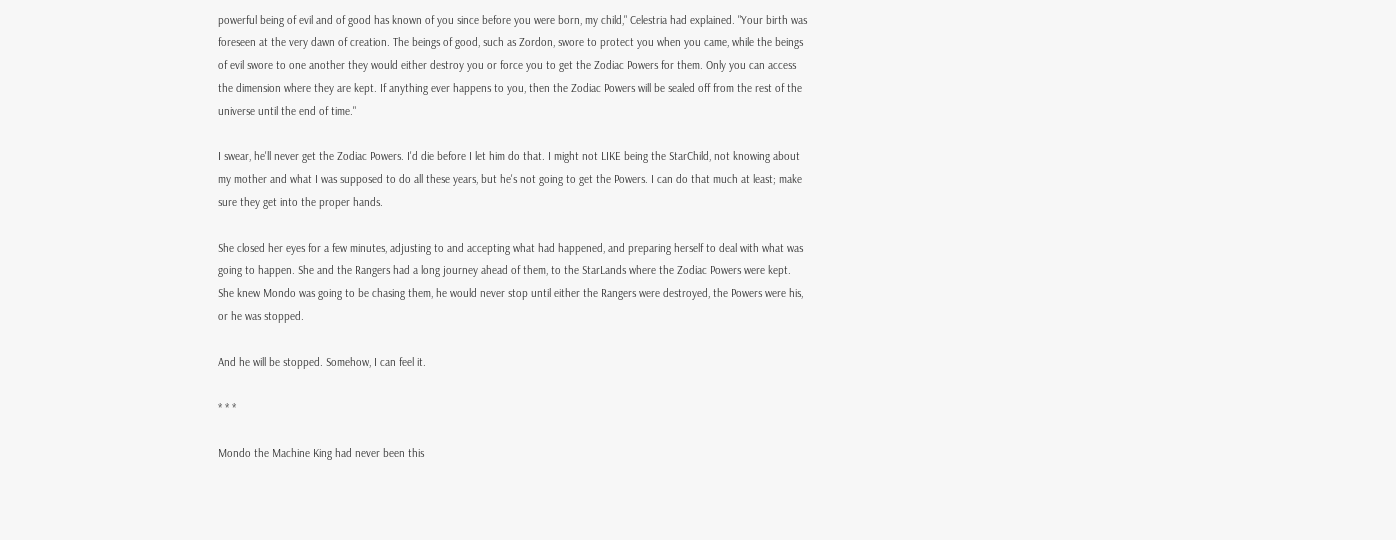powerful being of evil and of good has known of you since before you were born, my child," Celestria had explained. "Your birth was foreseen at the very dawn of creation. The beings of good, such as Zordon, swore to protect you when you came, while the beings of evil swore to one another they would either destroy you or force you to get the Zodiac Powers for them. Only you can access the dimension where they are kept. If anything ever happens to you, then the Zodiac Powers will be sealed off from the rest of the universe until the end of time."

I swear, he'll never get the Zodiac Powers. I'd die before I let him do that. I might not LIKE being the StarChild, not knowing about my mother and what I was supposed to do all these years, but he's not going to get the Powers. I can do that much at least; make sure they get into the proper hands.

She closed her eyes for a few minutes, adjusting to and accepting what had happened, and preparing herself to deal with what was going to happen. She and the Rangers had a long journey ahead of them, to the StarLands where the Zodiac Powers were kept. She knew Mondo was going to be chasing them, he would never stop until either the Rangers were destroyed, the Powers were his, or he was stopped.

And he will be stopped. Somehow, I can feel it.

* * *

Mondo the Machine King had never been this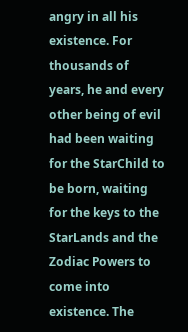angry in all his existence. For thousands of years, he and every other being of evil had been waiting for the StarChild to be born, waiting for the keys to the StarLands and the Zodiac Powers to come into existence. The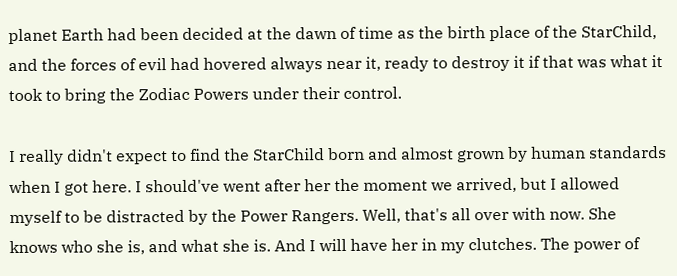planet Earth had been decided at the dawn of time as the birth place of the StarChild, and the forces of evil had hovered always near it, ready to destroy it if that was what it took to bring the Zodiac Powers under their control.

I really didn't expect to find the StarChild born and almost grown by human standards when I got here. I should've went after her the moment we arrived, but I allowed myself to be distracted by the Power Rangers. Well, that's all over with now. She knows who she is, and what she is. And I will have her in my clutches. The power of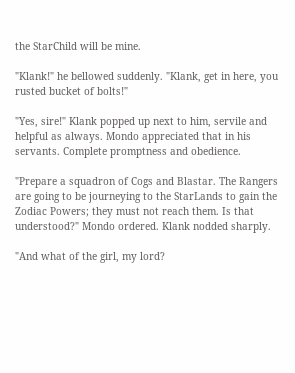the StarChild will be mine.

"Klank!" he bellowed suddenly. "Klank, get in here, you rusted bucket of bolts!"

"Yes, sire!" Klank popped up next to him, servile and helpful as always. Mondo appreciated that in his servants. Complete promptness and obedience.

"Prepare a squadron of Cogs and Blastar. The Rangers are going to be journeying to the StarLands to gain the Zodiac Powers; they must not reach them. Is that understood?" Mondo ordered. Klank nodded sharply.

"And what of the girl, my lord?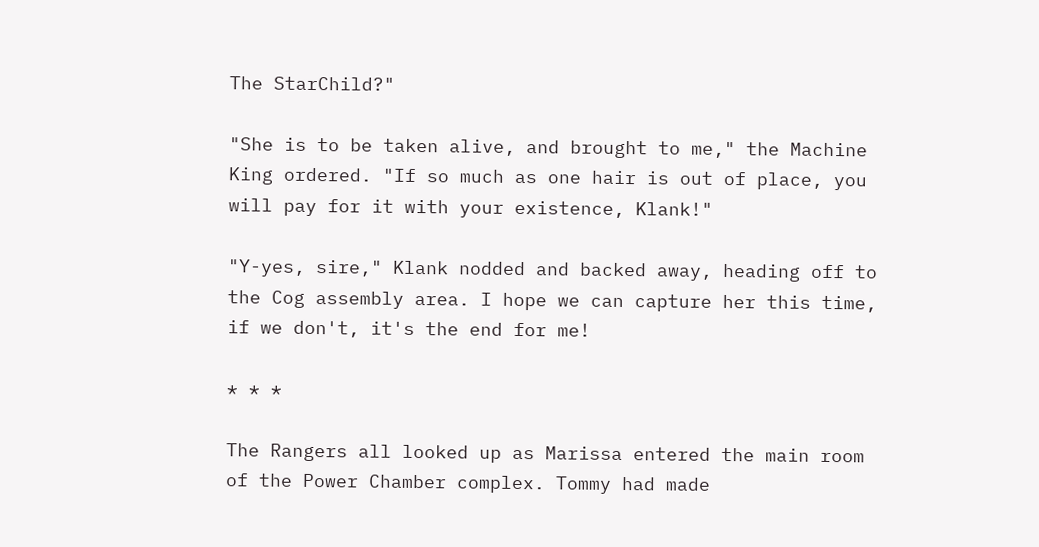The StarChild?"

"She is to be taken alive, and brought to me," the Machine King ordered. "If so much as one hair is out of place, you will pay for it with your existence, Klank!"

"Y-yes, sire," Klank nodded and backed away, heading off to the Cog assembly area. I hope we can capture her this time, if we don't, it's the end for me!

* * *

The Rangers all looked up as Marissa entered the main room of the Power Chamber complex. Tommy had made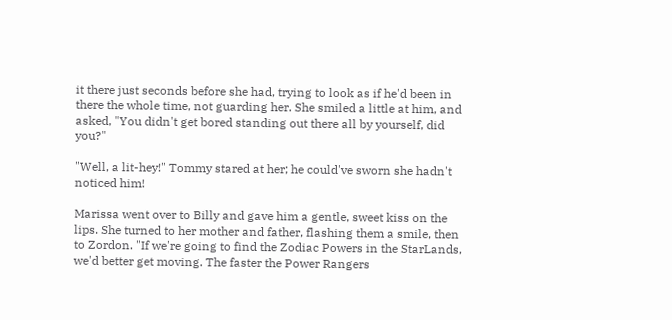it there just seconds before she had, trying to look as if he'd been in there the whole time, not guarding her. She smiled a little at him, and asked, "You didn't get bored standing out there all by yourself, did you?"

"Well, a lit-hey!" Tommy stared at her; he could've sworn she hadn't noticed him!

Marissa went over to Billy and gave him a gentle, sweet kiss on the lips. She turned to her mother and father, flashing them a smile, then to Zordon. "If we're going to find the Zodiac Powers in the StarLands, we'd better get moving. The faster the Power Rangers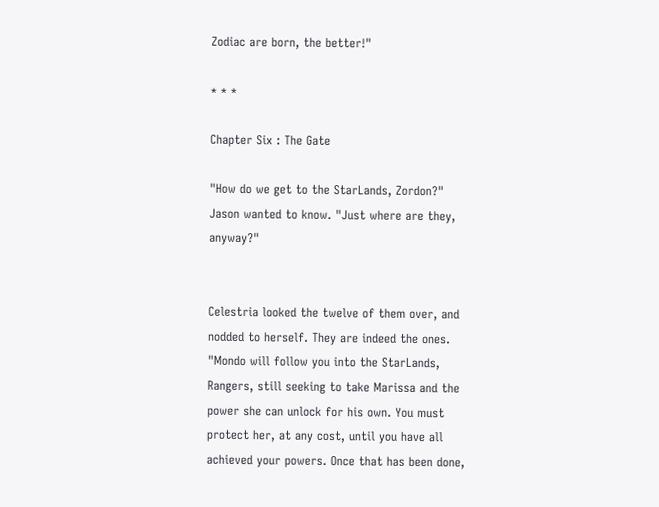Zodiac are born, the better!"

* * *

Chapter Six : The Gate

"How do we get to the StarLands, Zordon?" Jason wanted to know. "Just where are they, anyway?"


Celestria looked the twelve of them over, and nodded to herself. They are indeed the ones. "Mondo will follow you into the StarLands, Rangers, still seeking to take Marissa and the power she can unlock for his own. You must protect her, at any cost, until you have all achieved your powers. Once that has been done,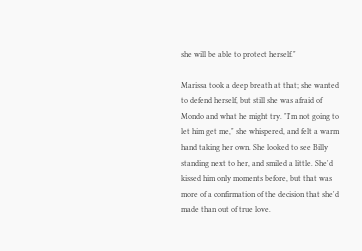she will be able to protect herself."

Marissa took a deep breath at that; she wanted to defend herself, but still she was afraid of Mondo and what he might try. "I'm not going to let him get me," she whispered, and felt a warm hand taking her own. She looked to see Billy standing next to her, and smiled a little. She'd kissed him only moments before, but that was more of a confirmation of the decision that she'd made than out of true love.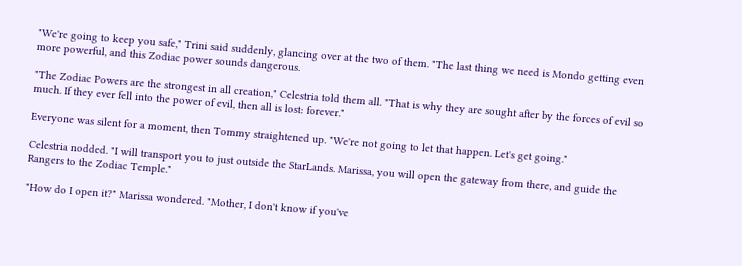"We're going to keep you safe," Trini said suddenly, glancing over at the two of them. "The last thing we need is Mondo getting even more powerful, and this Zodiac power sounds dangerous.

"The Zodiac Powers are the strongest in all creation," Celestria told them all. "That is why they are sought after by the forces of evil so much. If they ever fell into the power of evil, then all is lost: forever."

Everyone was silent for a moment, then Tommy straightened up. "We're not going to let that happen. Let's get going."

Celestria nodded. "I will transport you to just outside the StarLands. Marissa, you will open the gateway from there, and guide the Rangers to the Zodiac Temple."

"How do I open it?" Marissa wondered. "Mother, I don't know if you've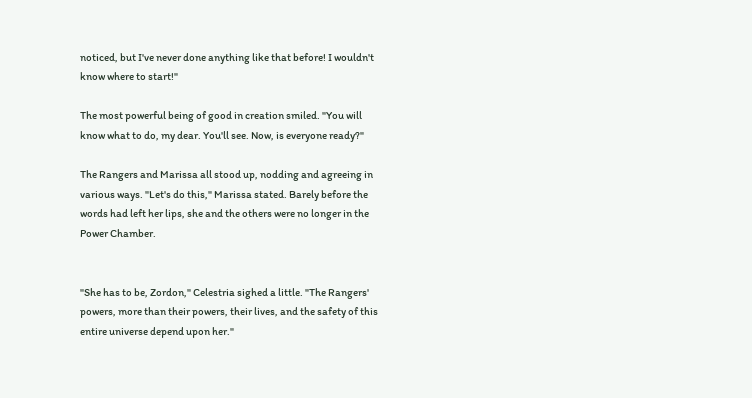noticed, but I've never done anything like that before! I wouldn't know where to start!"

The most powerful being of good in creation smiled. "You will know what to do, my dear. You'll see. Now, is everyone ready?"

The Rangers and Marissa all stood up, nodding and agreeing in various ways. "Let's do this," Marissa stated. Barely before the words had left her lips, she and the others were no longer in the Power Chamber.


"She has to be, Zordon," Celestria sighed a little. "The Rangers' powers, more than their powers, their lives, and the safety of this entire universe depend upon her."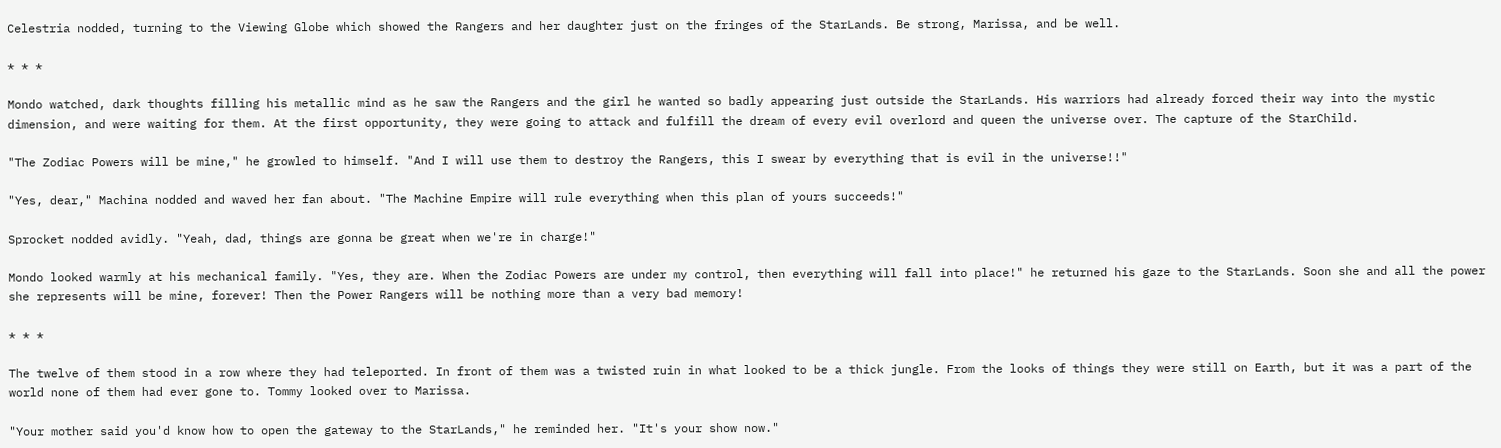Celestria nodded, turning to the Viewing Globe which showed the Rangers and her daughter just on the fringes of the StarLands. Be strong, Marissa, and be well.

* * *

Mondo watched, dark thoughts filling his metallic mind as he saw the Rangers and the girl he wanted so badly appearing just outside the StarLands. His warriors had already forced their way into the mystic dimension, and were waiting for them. At the first opportunity, they were going to attack and fulfill the dream of every evil overlord and queen the universe over. The capture of the StarChild.

"The Zodiac Powers will be mine," he growled to himself. "And I will use them to destroy the Rangers, this I swear by everything that is evil in the universe!!"

"Yes, dear," Machina nodded and waved her fan about. "The Machine Empire will rule everything when this plan of yours succeeds!"

Sprocket nodded avidly. "Yeah, dad, things are gonna be great when we're in charge!"

Mondo looked warmly at his mechanical family. "Yes, they are. When the Zodiac Powers are under my control, then everything will fall into place!" he returned his gaze to the StarLands. Soon she and all the power she represents will be mine, forever! Then the Power Rangers will be nothing more than a very bad memory!

* * *

The twelve of them stood in a row where they had teleported. In front of them was a twisted ruin in what looked to be a thick jungle. From the looks of things they were still on Earth, but it was a part of the world none of them had ever gone to. Tommy looked over to Marissa.

"Your mother said you'd know how to open the gateway to the StarLands," he reminded her. "It's your show now."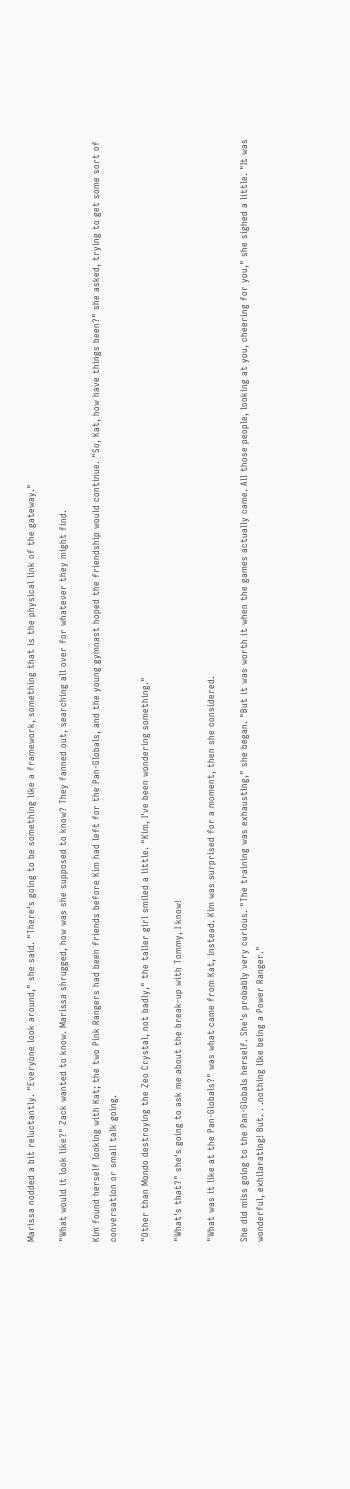Marissa nodded a bit reluctantly. "Everyone look around," she said. "There's going to be something like a framework, something that is the physical link of the gateway."

"What would it look like?" Zack wanted to know. Marissa shrugged, how was she supposed to know? They fanned out, searching all over for whatever they might find.

Kim found herself looking with Kat; the two Pink Rangers had been friends before Kim had left for the Pan-Globals, and the young gymnast hoped the friendship would continue. "So, Kat, how have things been?" she asked, trying to get some sort of conversation or small talk going.

"Other than Mondo destroying the Zeo Crystal, not badly," the taller girl smiled a little. "Kim, I've been wondering something."

"What's that?" she's going to ask me about the break-up with Tommy, I know!

"What was it like at the Pan-Globals?" was what came from Kat, instead. Kim was surprised for a moment, then she considered.

She did miss going to the Pan-Globals herself. She's probably very curious. "The training was exhausting," she began. "But it was worth it when the games actually came. All those people, looking at you, cheering for you," she sighed a little. "It was wonderful, exhilarating! But. . .nothing like being a Power Ranger."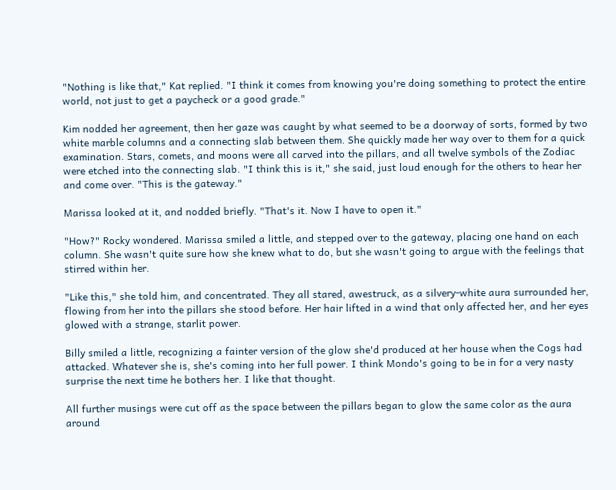"Nothing is like that," Kat replied. "I think it comes from knowing you're doing something to protect the entire world, not just to get a paycheck or a good grade."

Kim nodded her agreement, then her gaze was caught by what seemed to be a doorway of sorts, formed by two white marble columns and a connecting slab between them. She quickly made her way over to them for a quick examination. Stars, comets, and moons were all carved into the pillars, and all twelve symbols of the Zodiac were etched into the connecting slab. "I think this is it," she said, just loud enough for the others to hear her and come over. "This is the gateway."

Marissa looked at it, and nodded briefly. "That's it. Now I have to open it."

"How?" Rocky wondered. Marissa smiled a little, and stepped over to the gateway, placing one hand on each column. She wasn't quite sure how she knew what to do, but she wasn't going to argue with the feelings that stirred within her.

"Like this," she told him, and concentrated. They all stared, awestruck, as a silvery-white aura surrounded her, flowing from her into the pillars she stood before. Her hair lifted in a wind that only affected her, and her eyes glowed with a strange, starlit power.

Billy smiled a little, recognizing a fainter version of the glow she'd produced at her house when the Cogs had attacked. Whatever she is, she's coming into her full power. I think Mondo's going to be in for a very nasty surprise the next time he bothers her. I like that thought.

All further musings were cut off as the space between the pillars began to glow the same color as the aura around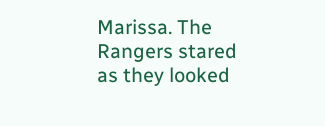Marissa. The Rangers stared as they looked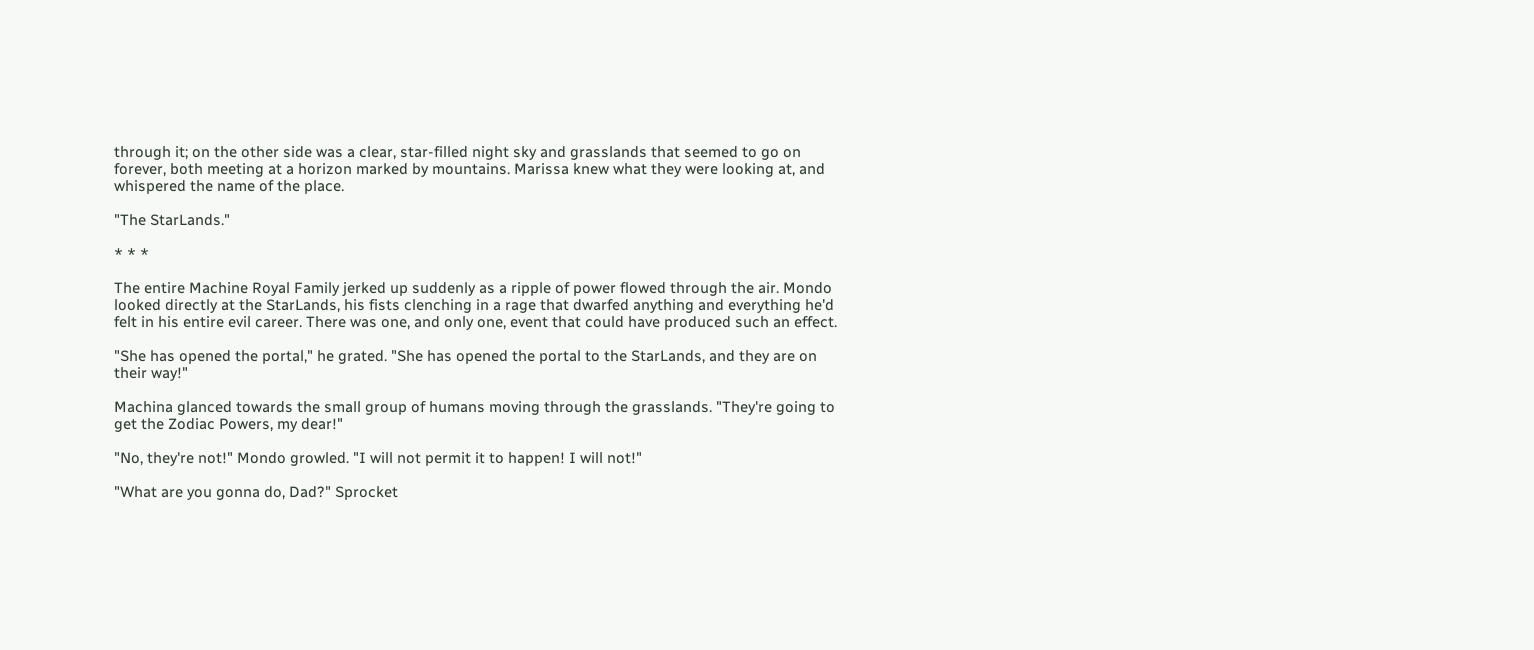through it; on the other side was a clear, star-filled night sky and grasslands that seemed to go on forever, both meeting at a horizon marked by mountains. Marissa knew what they were looking at, and whispered the name of the place.

"The StarLands."

* * *

The entire Machine Royal Family jerked up suddenly as a ripple of power flowed through the air. Mondo looked directly at the StarLands, his fists clenching in a rage that dwarfed anything and everything he'd felt in his entire evil career. There was one, and only one, event that could have produced such an effect.

"She has opened the portal," he grated. "She has opened the portal to the StarLands, and they are on their way!"

Machina glanced towards the small group of humans moving through the grasslands. "They're going to get the Zodiac Powers, my dear!"

"No, they're not!" Mondo growled. "I will not permit it to happen! I will not!"

"What are you gonna do, Dad?" Sprocket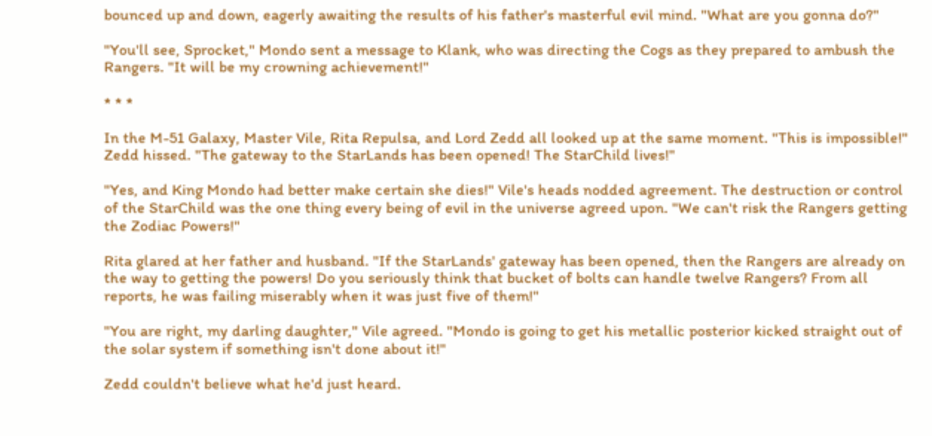bounced up and down, eagerly awaiting the results of his father's masterful evil mind. "What are you gonna do?"

"You'll see, Sprocket," Mondo sent a message to Klank, who was directing the Cogs as they prepared to ambush the Rangers. "It will be my crowning achievement!"

* * *

In the M-51 Galaxy, Master Vile, Rita Repulsa, and Lord Zedd all looked up at the same moment. "This is impossible!" Zedd hissed. "The gateway to the StarLands has been opened! The StarChild lives!"

"Yes, and King Mondo had better make certain she dies!" Vile's heads nodded agreement. The destruction or control of the StarChild was the one thing every being of evil in the universe agreed upon. "We can't risk the Rangers getting the Zodiac Powers!"

Rita glared at her father and husband. "If the StarLands' gateway has been opened, then the Rangers are already on the way to getting the powers! Do you seriously think that bucket of bolts can handle twelve Rangers? From all reports, he was failing miserably when it was just five of them!"

"You are right, my darling daughter," Vile agreed. "Mondo is going to get his metallic posterior kicked straight out of the solar system if something isn't done about it!"

Zedd couldn't believe what he'd just heard.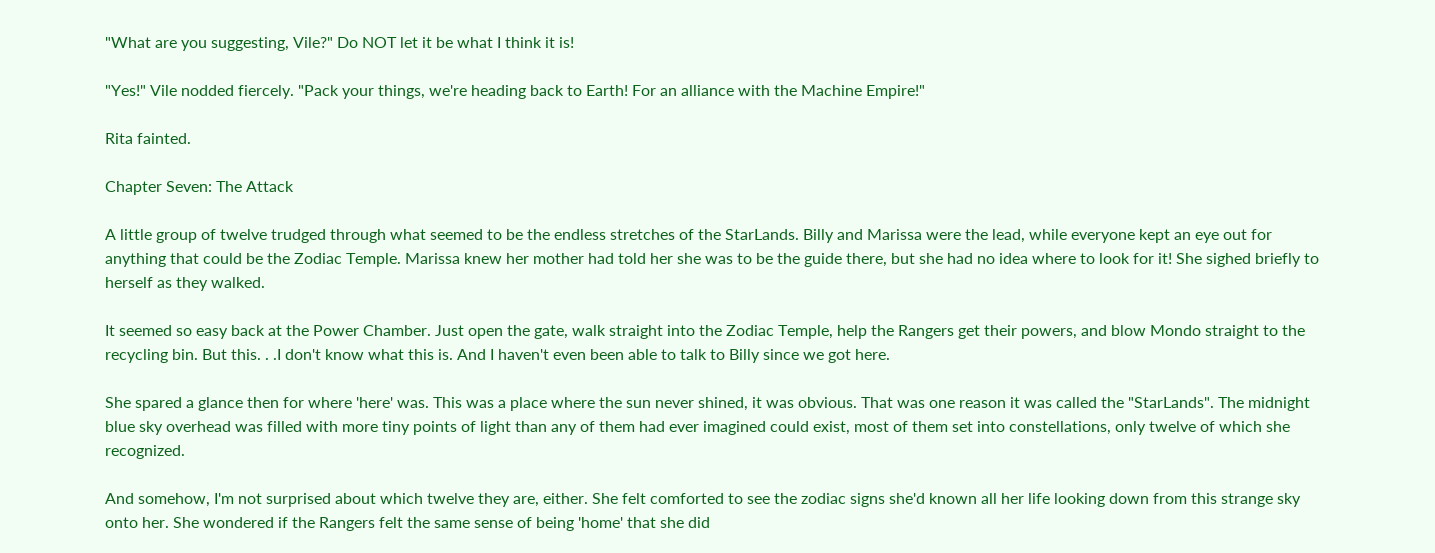"What are you suggesting, Vile?" Do NOT let it be what I think it is!

"Yes!" Vile nodded fiercely. "Pack your things, we're heading back to Earth! For an alliance with the Machine Empire!"

Rita fainted.

Chapter Seven: The Attack

A little group of twelve trudged through what seemed to be the endless stretches of the StarLands. Billy and Marissa were the lead, while everyone kept an eye out for anything that could be the Zodiac Temple. Marissa knew her mother had told her she was to be the guide there, but she had no idea where to look for it! She sighed briefly to herself as they walked.

It seemed so easy back at the Power Chamber. Just open the gate, walk straight into the Zodiac Temple, help the Rangers get their powers, and blow Mondo straight to the recycling bin. But this. . .I don't know what this is. And I haven't even been able to talk to Billy since we got here.

She spared a glance then for where 'here' was. This was a place where the sun never shined, it was obvious. That was one reason it was called the "StarLands". The midnight blue sky overhead was filled with more tiny points of light than any of them had ever imagined could exist, most of them set into constellations, only twelve of which she recognized.

And somehow, I'm not surprised about which twelve they are, either. She felt comforted to see the zodiac signs she'd known all her life looking down from this strange sky onto her. She wondered if the Rangers felt the same sense of being 'home' that she did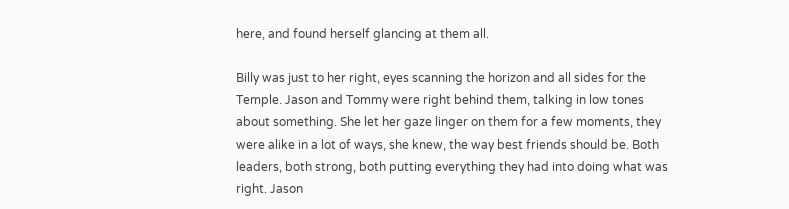here, and found herself glancing at them all.

Billy was just to her right, eyes scanning the horizon and all sides for the Temple. Jason and Tommy were right behind them, talking in low tones about something. She let her gaze linger on them for a few moments, they were alike in a lot of ways, she knew, the way best friends should be. Both leaders, both strong, both putting everything they had into doing what was right. Jason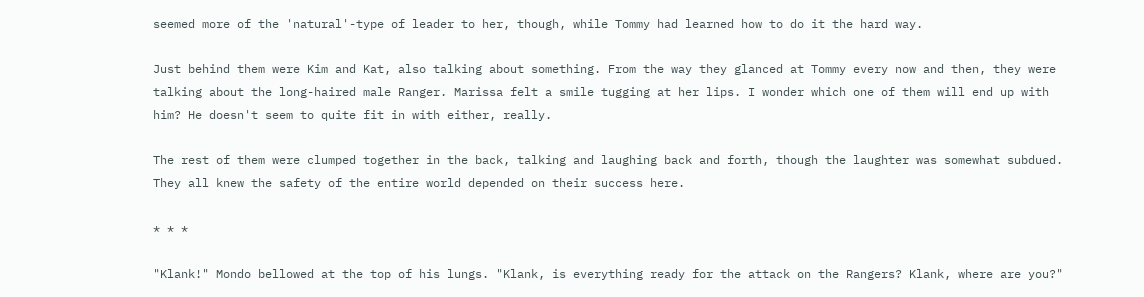seemed more of the 'natural'-type of leader to her, though, while Tommy had learned how to do it the hard way.

Just behind them were Kim and Kat, also talking about something. From the way they glanced at Tommy every now and then, they were talking about the long-haired male Ranger. Marissa felt a smile tugging at her lips. I wonder which one of them will end up with him? He doesn't seem to quite fit in with either, really.

The rest of them were clumped together in the back, talking and laughing back and forth, though the laughter was somewhat subdued. They all knew the safety of the entire world depended on their success here.

* * *

"Klank!" Mondo bellowed at the top of his lungs. "Klank, is everything ready for the attack on the Rangers? Klank, where are you?"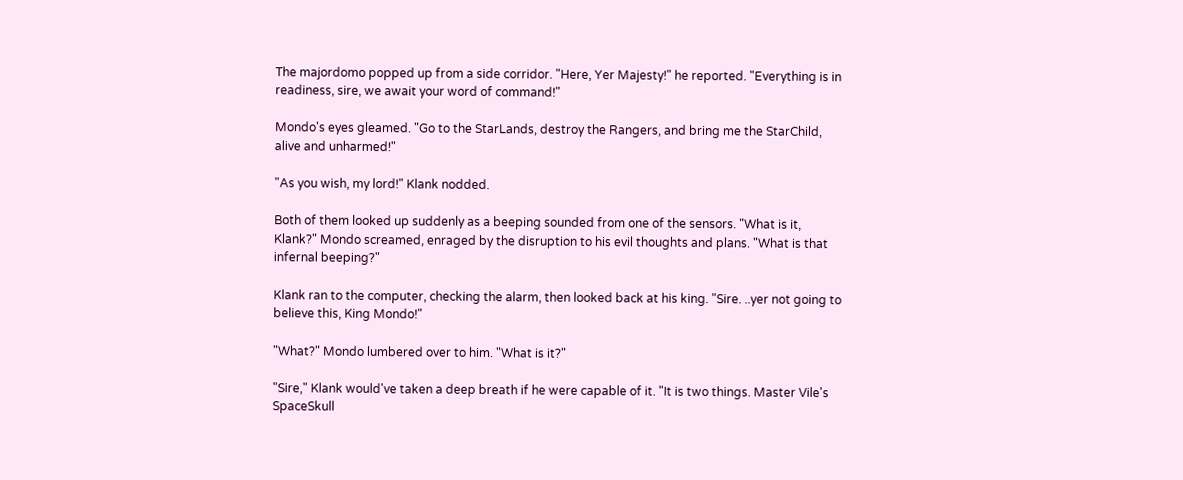The majordomo popped up from a side corridor. "Here, Yer Majesty!" he reported. "Everything is in readiness, sire, we await your word of command!"

Mondo's eyes gleamed. "Go to the StarLands, destroy the Rangers, and bring me the StarChild, alive and unharmed!"

"As you wish, my lord!" Klank nodded.

Both of them looked up suddenly as a beeping sounded from one of the sensors. "What is it, Klank?" Mondo screamed, enraged by the disruption to his evil thoughts and plans. "What is that infernal beeping?"

Klank ran to the computer, checking the alarm, then looked back at his king. "Sire. ..yer not going to believe this, King Mondo!"

"What?" Mondo lumbered over to him. "What is it?"

"Sire," Klank would've taken a deep breath if he were capable of it. "It is two things. Master Vile's SpaceSkull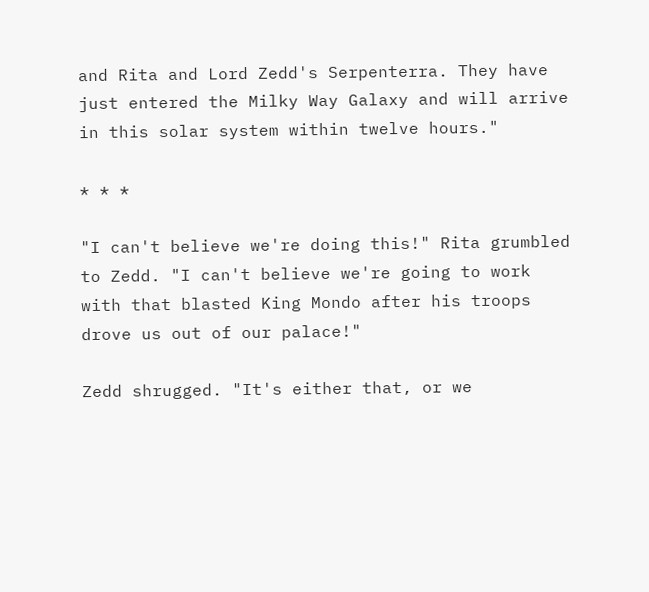and Rita and Lord Zedd's Serpenterra. They have just entered the Milky Way Galaxy and will arrive in this solar system within twelve hours."

* * *

"I can't believe we're doing this!" Rita grumbled to Zedd. "I can't believe we're going to work with that blasted King Mondo after his troops drove us out of our palace!"

Zedd shrugged. "It's either that, or we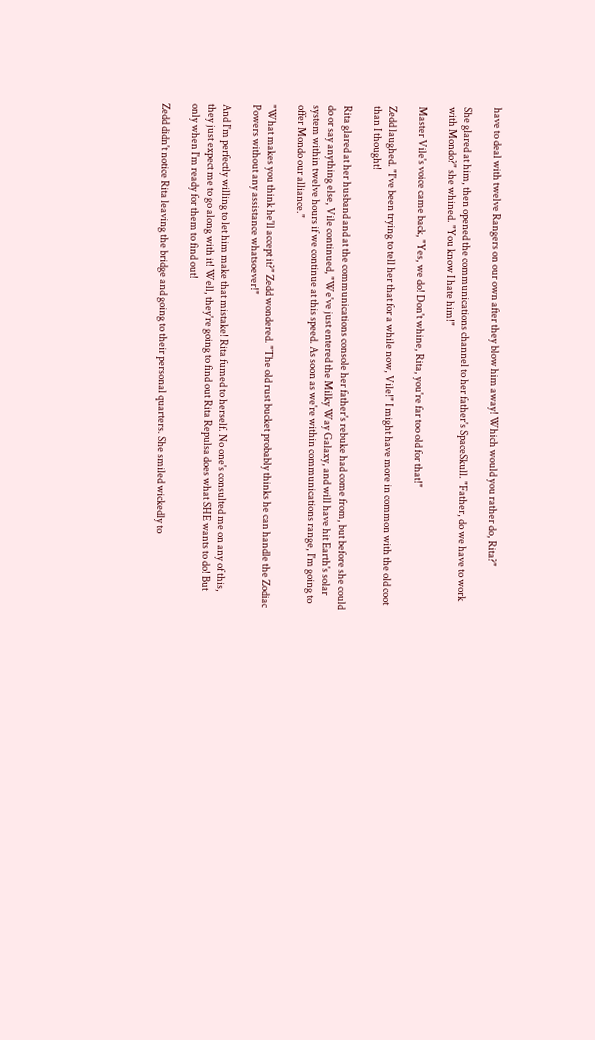have to deal with twelve Rangers on our own after they blow him away! Which would you rather do, Rita?"

She glared at him, then opened the communications channel to her father's SpaceSkull. "Father, do we have to work with Mondo?" she whined. "You know I hate him!"

Master Vile's voice came back, "Yes, we do! Don't whine, Rita, you're far too old for that!"

Zedd laughed. "I've been trying to tell her that for a while now, Vile!" I might have more in common with the old coot than I thought!

Rita glared at her husband and at the communications console her father's rebuke had come from, but before she could do or say anything else, Vile continued, "We've just entered the Milky Way Galaxy, and will have hit Earth's solar system within twelve hours if we continue at this speed. As soon as we're within communications range, I'm going to offer Mondo our alliance."

"What makes you think he'll accept it?" Zedd wondered. "The old rust bucket probably thinks he can handle the Zodiac Powers without any assistance whatsoever!"

And I'm perfectly willing to let him make that mistake! Rita fumed to herself. No one's consulted me on any of this, they just expect me to go along with it! Well, they're going to find out Rita Repulsa does what SHE wants to do! But only when I'm ready for them to find out!

Zedd didn't notice Rita leaving the bridge and going to their personal quarters. She smiled wickedly to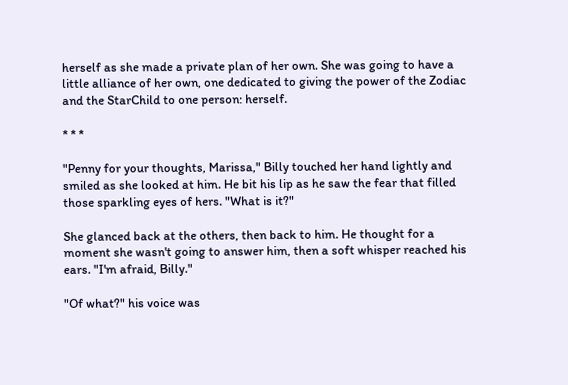herself as she made a private plan of her own. She was going to have a little alliance of her own, one dedicated to giving the power of the Zodiac and the StarChild to one person: herself.

* * *

"Penny for your thoughts, Marissa," Billy touched her hand lightly and smiled as she looked at him. He bit his lip as he saw the fear that filled those sparkling eyes of hers. "What is it?"

She glanced back at the others, then back to him. He thought for a moment she wasn't going to answer him, then a soft whisper reached his ears. "I'm afraid, Billy."

"Of what?" his voice was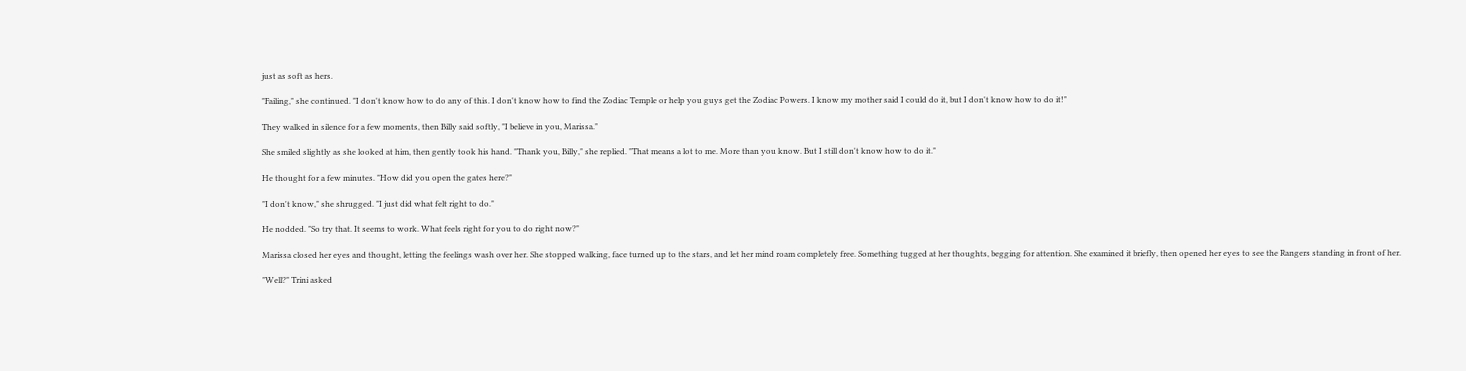just as soft as hers.

"Failing," she continued. "I don't know how to do any of this. I don't know how to find the Zodiac Temple or help you guys get the Zodiac Powers. I know my mother said I could do it, but I don't know how to do it!"

They walked in silence for a few moments, then Billy said softly, "I believe in you, Marissa."

She smiled slightly as she looked at him, then gently took his hand. "Thank you, Billy," she replied. "That means a lot to me. More than you know. But I still don't know how to do it."

He thought for a few minutes. "How did you open the gates here?"

"I don't know," she shrugged. "I just did what felt right to do."

He nodded. "So try that. It seems to work. What feels right for you to do right now?"

Marissa closed her eyes and thought, letting the feelings wash over her. She stopped walking, face turned up to the stars, and let her mind roam completely free. Something tugged at her thoughts, begging for attention. She examined it briefly, then opened her eyes to see the Rangers standing in front of her.

"Well?" Trini asked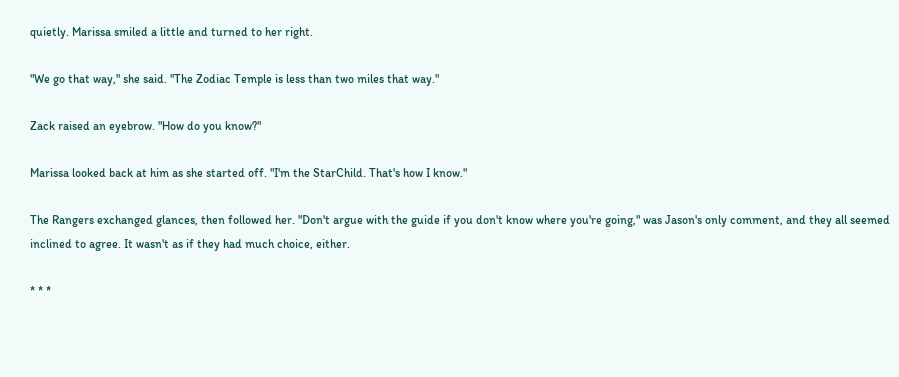quietly. Marissa smiled a little and turned to her right.

"We go that way," she said. "The Zodiac Temple is less than two miles that way."

Zack raised an eyebrow. "How do you know?"

Marissa looked back at him as she started off. "I'm the StarChild. That's how I know."

The Rangers exchanged glances, then followed her. "Don't argue with the guide if you don't know where you're going," was Jason's only comment, and they all seemed inclined to agree. It wasn't as if they had much choice, either.

* * *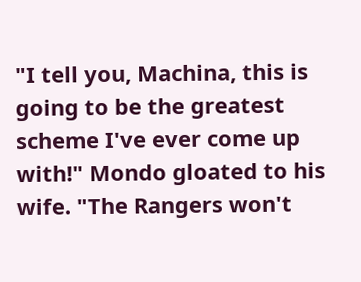"I tell you, Machina, this is going to be the greatest scheme I've ever come up with!" Mondo gloated to his wife. "The Rangers won't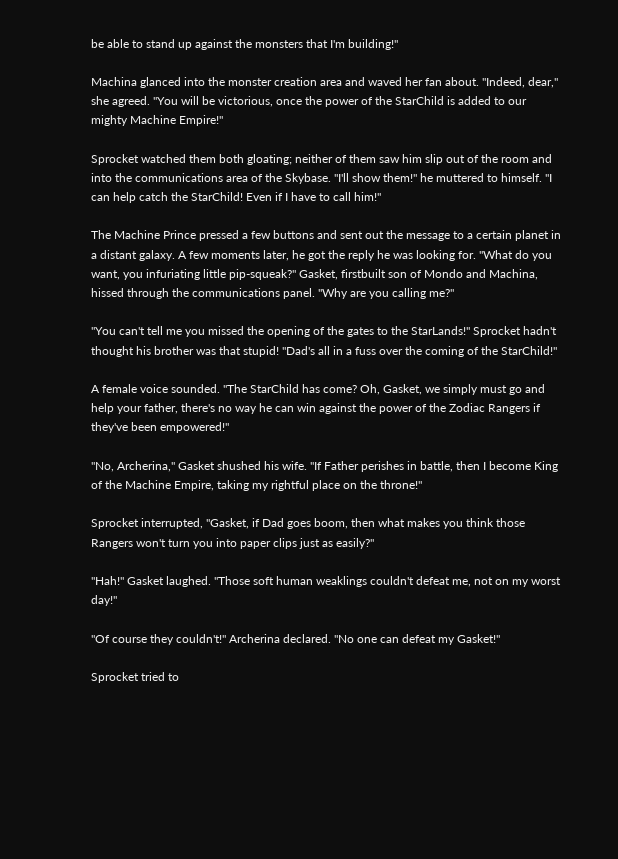be able to stand up against the monsters that I'm building!"

Machina glanced into the monster creation area and waved her fan about. "Indeed, dear," she agreed. "You will be victorious, once the power of the StarChild is added to our mighty Machine Empire!"

Sprocket watched them both gloating; neither of them saw him slip out of the room and into the communications area of the Skybase. "I'll show them!" he muttered to himself. "I can help catch the StarChild! Even if I have to call him!"

The Machine Prince pressed a few buttons and sent out the message to a certain planet in a distant galaxy. A few moments later, he got the reply he was looking for. "What do you want, you infuriating little pip-squeak?" Gasket, firstbuilt son of Mondo and Machina, hissed through the communications panel. "Why are you calling me?"

"You can't tell me you missed the opening of the gates to the StarLands!" Sprocket hadn't thought his brother was that stupid! "Dad's all in a fuss over the coming of the StarChild!"

A female voice sounded. "The StarChild has come? Oh, Gasket, we simply must go and help your father, there's no way he can win against the power of the Zodiac Rangers if they've been empowered!"

"No, Archerina," Gasket shushed his wife. "If Father perishes in battle, then I become King of the Machine Empire, taking my rightful place on the throne!"

Sprocket interrupted, "Gasket, if Dad goes boom, then what makes you think those Rangers won't turn you into paper clips just as easily?"

"Hah!" Gasket laughed. "Those soft human weaklings couldn't defeat me, not on my worst day!"

"Of course they couldn't!" Archerina declared. "No one can defeat my Gasket!"

Sprocket tried to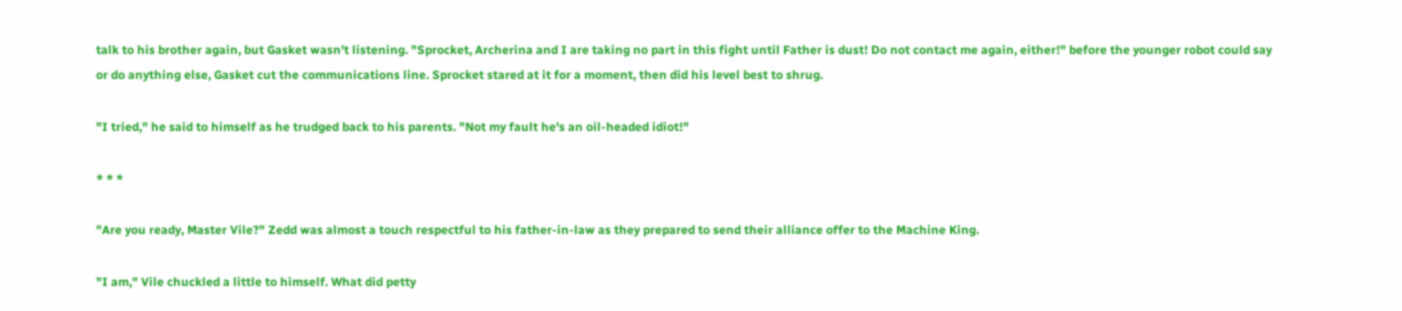talk to his brother again, but Gasket wasn't listening. "Sprocket, Archerina and I are taking no part in this fight until Father is dust! Do not contact me again, either!" before the younger robot could say or do anything else, Gasket cut the communications line. Sprocket stared at it for a moment, then did his level best to shrug.

"I tried," he said to himself as he trudged back to his parents. "Not my fault he's an oil-headed idiot!"

* * *

"Are you ready, Master Vile?" Zedd was almost a touch respectful to his father-in-law as they prepared to send their alliance offer to the Machine King.

"I am," Vile chuckled a little to himself. What did petty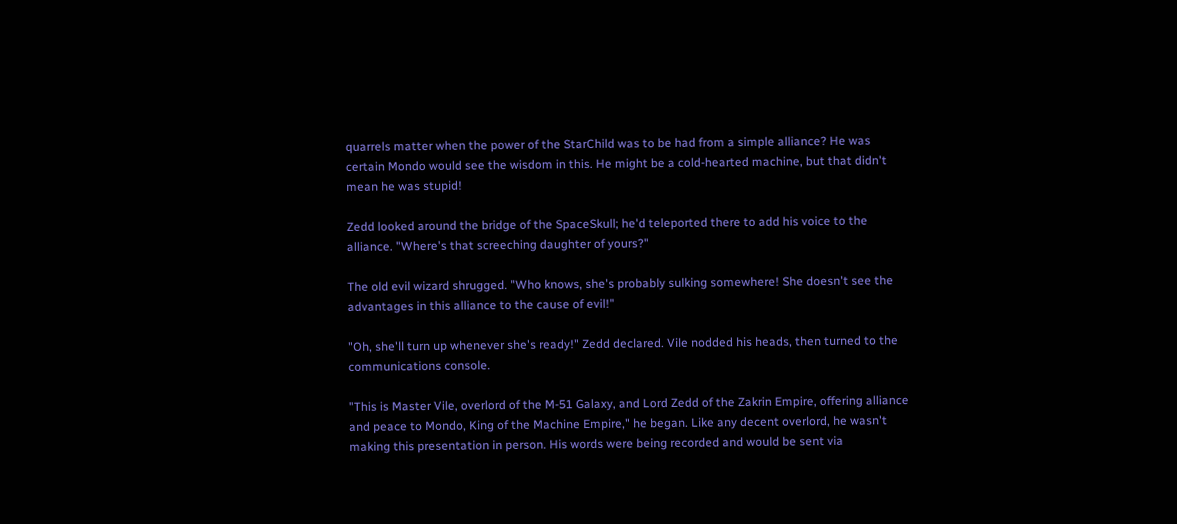quarrels matter when the power of the StarChild was to be had from a simple alliance? He was certain Mondo would see the wisdom in this. He might be a cold-hearted machine, but that didn't mean he was stupid!

Zedd looked around the bridge of the SpaceSkull; he'd teleported there to add his voice to the alliance. "Where's that screeching daughter of yours?"

The old evil wizard shrugged. "Who knows, she's probably sulking somewhere! She doesn't see the advantages in this alliance to the cause of evil!"

"Oh, she'll turn up whenever she's ready!" Zedd declared. Vile nodded his heads, then turned to the communications console.

"This is Master Vile, overlord of the M-51 Galaxy, and Lord Zedd of the Zakrin Empire, offering alliance and peace to Mondo, King of the Machine Empire," he began. Like any decent overlord, he wasn't making this presentation in person. His words were being recorded and would be sent via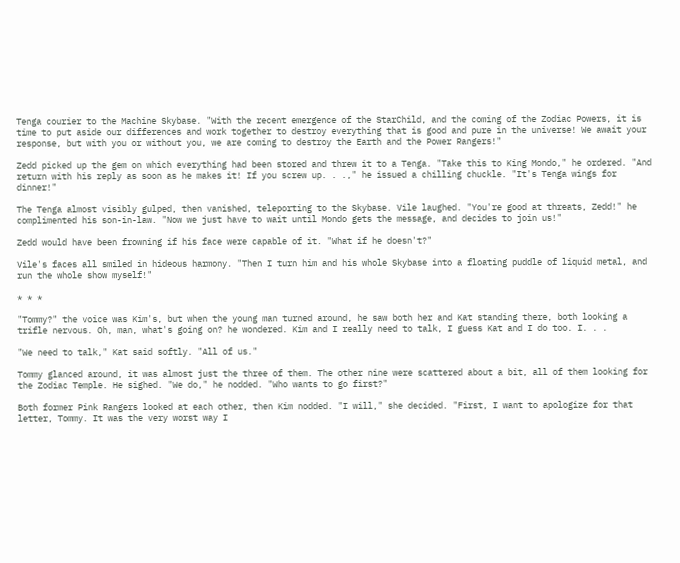Tenga courier to the Machine Skybase. "With the recent emergence of the StarChild, and the coming of the Zodiac Powers, it is time to put aside our differences and work together to destroy everything that is good and pure in the universe! We await your response, but with you or without you, we are coming to destroy the Earth and the Power Rangers!"

Zedd picked up the gem on which everything had been stored and threw it to a Tenga. "Take this to King Mondo," he ordered. "And return with his reply as soon as he makes it! If you screw up. . .," he issued a chilling chuckle. "It's Tenga wings for dinner!"

The Tenga almost visibly gulped, then vanished, teleporting to the Skybase. Vile laughed. "You're good at threats, Zedd!" he complimented his son-in-law. "Now we just have to wait until Mondo gets the message, and decides to join us!"

Zedd would have been frowning if his face were capable of it. "What if he doesn't?"

Vile's faces all smiled in hideous harmony. "Then I turn him and his whole Skybase into a floating puddle of liquid metal, and run the whole show myself!"

* * *

"Tommy?" the voice was Kim's, but when the young man turned around, he saw both her and Kat standing there, both looking a trifle nervous. Oh, man, what's going on? he wondered. Kim and I really need to talk, I guess Kat and I do too. I. . .

"We need to talk," Kat said softly. "All of us."

Tommy glanced around, it was almost just the three of them. The other nine were scattered about a bit, all of them looking for the Zodiac Temple. He sighed. "We do," he nodded. "Who wants to go first?"

Both former Pink Rangers looked at each other, then Kim nodded. "I will," she decided. "First, I want to apologize for that letter, Tommy. It was the very worst way I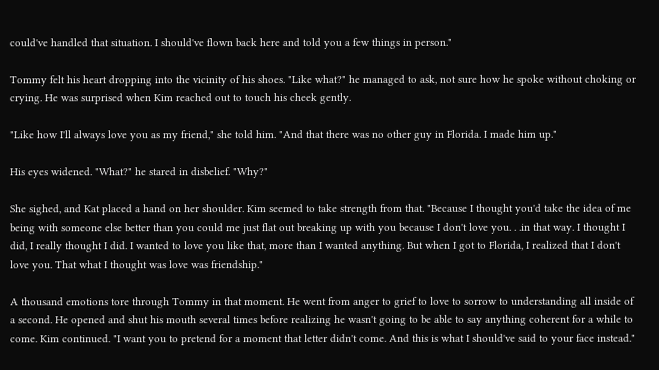could've handled that situation. I should've flown back here and told you a few things in person."

Tommy felt his heart dropping into the vicinity of his shoes. "Like what?" he managed to ask, not sure how he spoke without choking or crying. He was surprised when Kim reached out to touch his cheek gently.

"Like how I'll always love you as my friend," she told him. "And that there was no other guy in Florida. I made him up."

His eyes widened. "What?" he stared in disbelief. "Why?"

She sighed, and Kat placed a hand on her shoulder. Kim seemed to take strength from that. "Because I thought you'd take the idea of me being with someone else better than you could me just flat out breaking up with you because I don't love you. . .in that way. I thought I did, I really thought I did. I wanted to love you like that, more than I wanted anything. But when I got to Florida, I realized that I don't love you. That what I thought was love was friendship."

A thousand emotions tore through Tommy in that moment. He went from anger to grief to love to sorrow to understanding all inside of a second. He opened and shut his mouth several times before realizing he wasn't going to be able to say anything coherent for a while to come. Kim continued. "I want you to pretend for a moment that letter didn't come. And this is what I should've said to your face instead."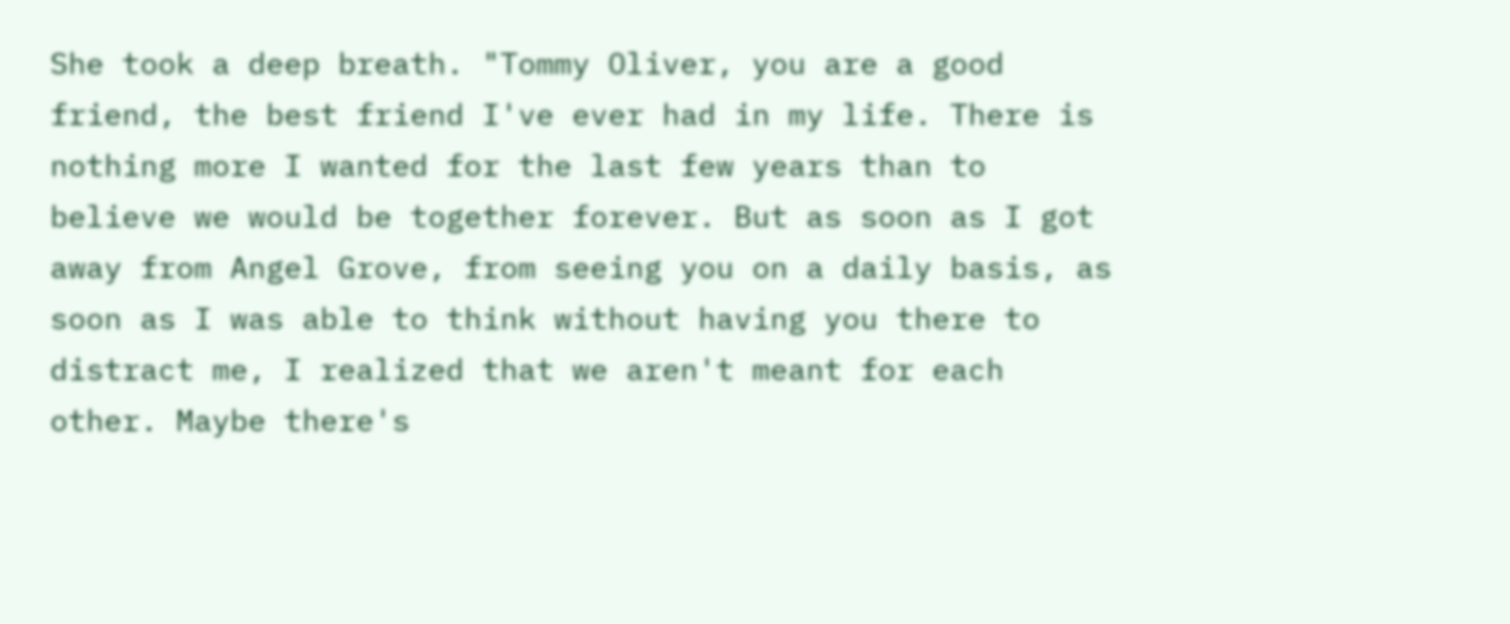She took a deep breath. "Tommy Oliver, you are a good friend, the best friend I've ever had in my life. There is nothing more I wanted for the last few years than to believe we would be together forever. But as soon as I got away from Angel Grove, from seeing you on a daily basis, as soon as I was able to think without having you there to distract me, I realized that we aren't meant for each other. Maybe there's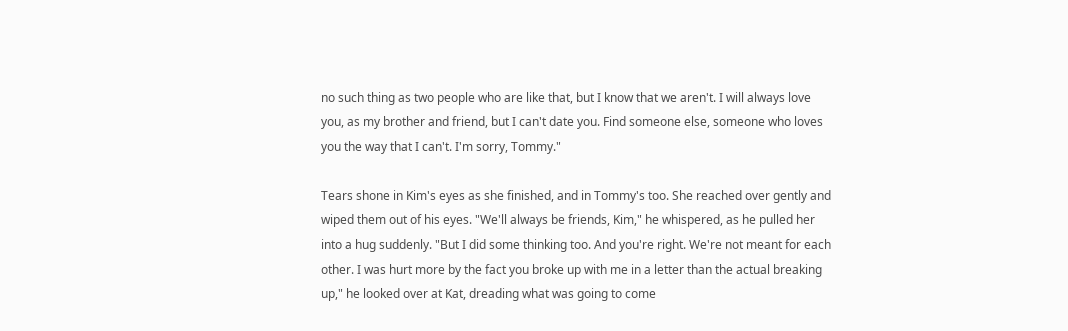no such thing as two people who are like that, but I know that we aren't. I will always love you, as my brother and friend, but I can't date you. Find someone else, someone who loves you the way that I can't. I'm sorry, Tommy."

Tears shone in Kim's eyes as she finished, and in Tommy's too. She reached over gently and wiped them out of his eyes. "We'll always be friends, Kim," he whispered, as he pulled her into a hug suddenly. "But I did some thinking too. And you're right. We're not meant for each other. I was hurt more by the fact you broke up with me in a letter than the actual breaking up," he looked over at Kat, dreading what was going to come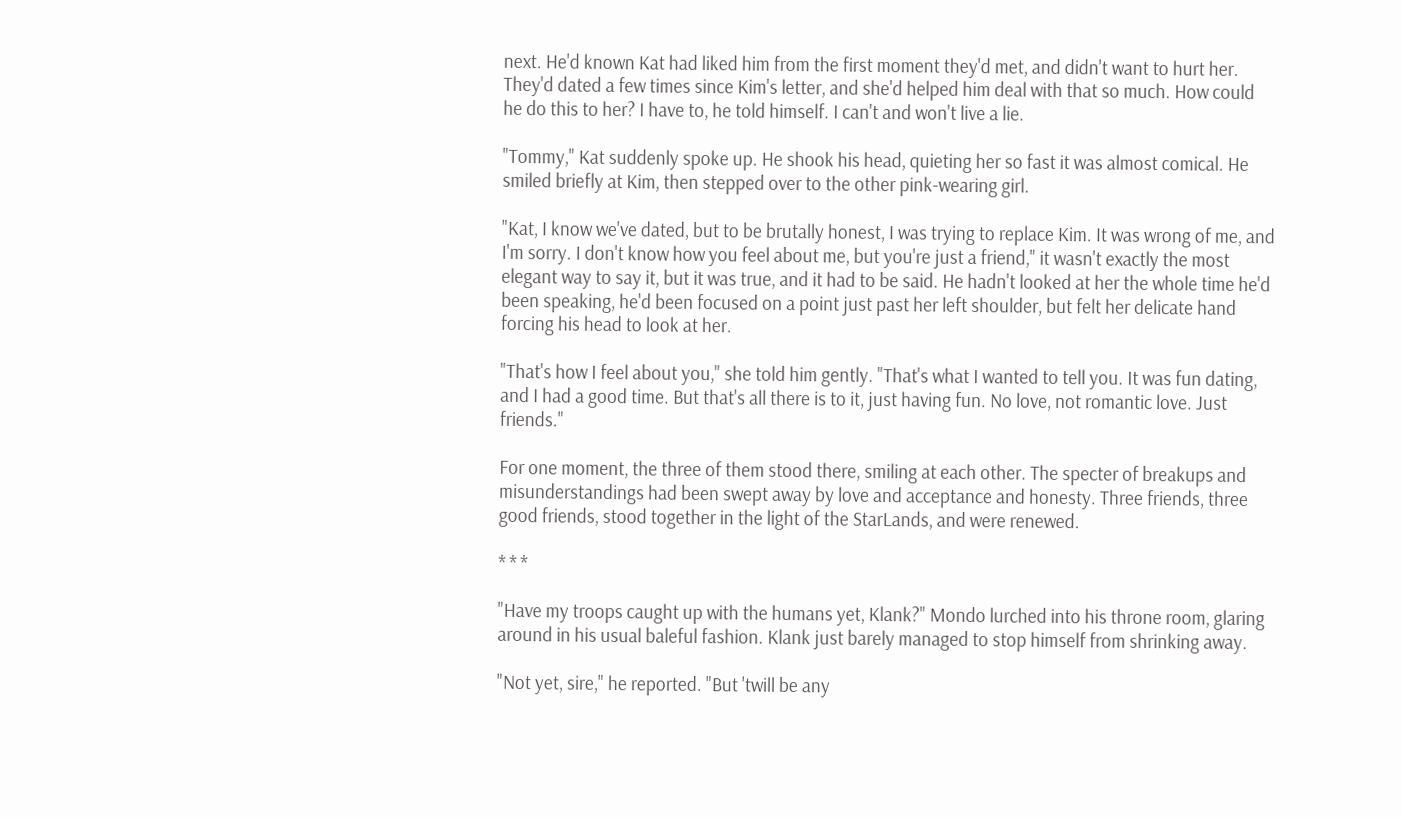next. He'd known Kat had liked him from the first moment they'd met, and didn't want to hurt her. They'd dated a few times since Kim's letter, and she'd helped him deal with that so much. How could he do this to her? I have to, he told himself. I can't and won't live a lie.

"Tommy," Kat suddenly spoke up. He shook his head, quieting her so fast it was almost comical. He smiled briefly at Kim, then stepped over to the other pink-wearing girl.

"Kat, I know we've dated, but to be brutally honest, I was trying to replace Kim. It was wrong of me, and I'm sorry. I don't know how you feel about me, but you're just a friend," it wasn't exactly the most elegant way to say it, but it was true, and it had to be said. He hadn't looked at her the whole time he'd been speaking, he'd been focused on a point just past her left shoulder, but felt her delicate hand forcing his head to look at her.

"That's how I feel about you," she told him gently. "That's what I wanted to tell you. It was fun dating, and I had a good time. But that's all there is to it, just having fun. No love, not romantic love. Just friends."

For one moment, the three of them stood there, smiling at each other. The specter of breakups and misunderstandings had been swept away by love and acceptance and honesty. Three friends, three good friends, stood together in the light of the StarLands, and were renewed.

* * *

"Have my troops caught up with the humans yet, Klank?" Mondo lurched into his throne room, glaring around in his usual baleful fashion. Klank just barely managed to stop himself from shrinking away.

"Not yet, sire," he reported. "But 'twill be any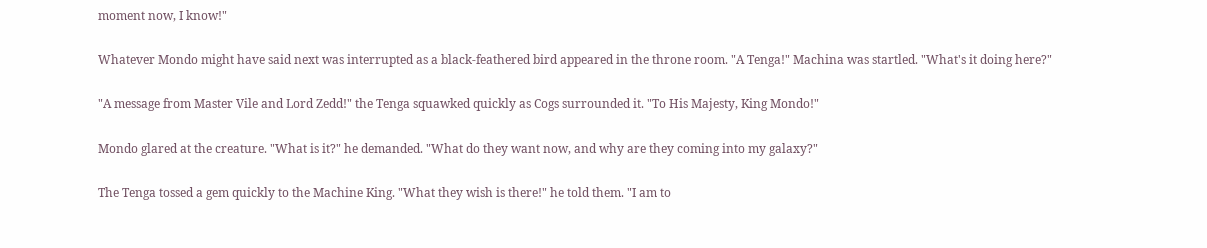moment now, I know!"

Whatever Mondo might have said next was interrupted as a black-feathered bird appeared in the throne room. "A Tenga!" Machina was startled. "What's it doing here?"

"A message from Master Vile and Lord Zedd!" the Tenga squawked quickly as Cogs surrounded it. "To His Majesty, King Mondo!"

Mondo glared at the creature. "What is it?" he demanded. "What do they want now, and why are they coming into my galaxy?"

The Tenga tossed a gem quickly to the Machine King. "What they wish is there!" he told them. "I am to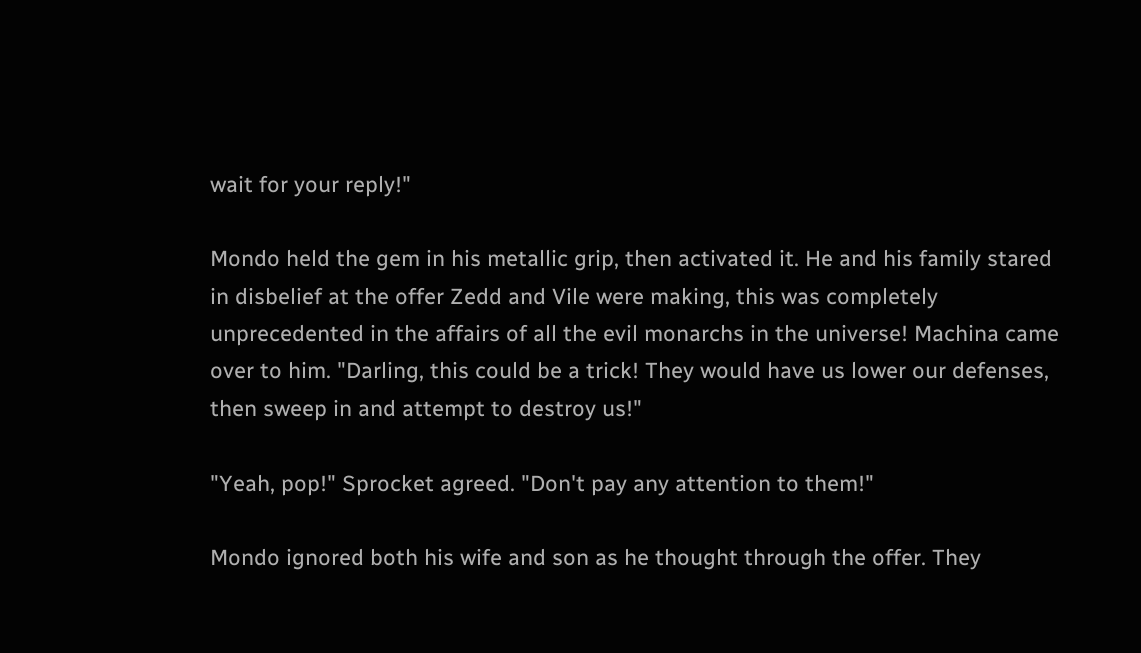wait for your reply!"

Mondo held the gem in his metallic grip, then activated it. He and his family stared in disbelief at the offer Zedd and Vile were making, this was completely unprecedented in the affairs of all the evil monarchs in the universe! Machina came over to him. "Darling, this could be a trick! They would have us lower our defenses, then sweep in and attempt to destroy us!"

"Yeah, pop!" Sprocket agreed. "Don't pay any attention to them!"

Mondo ignored both his wife and son as he thought through the offer. They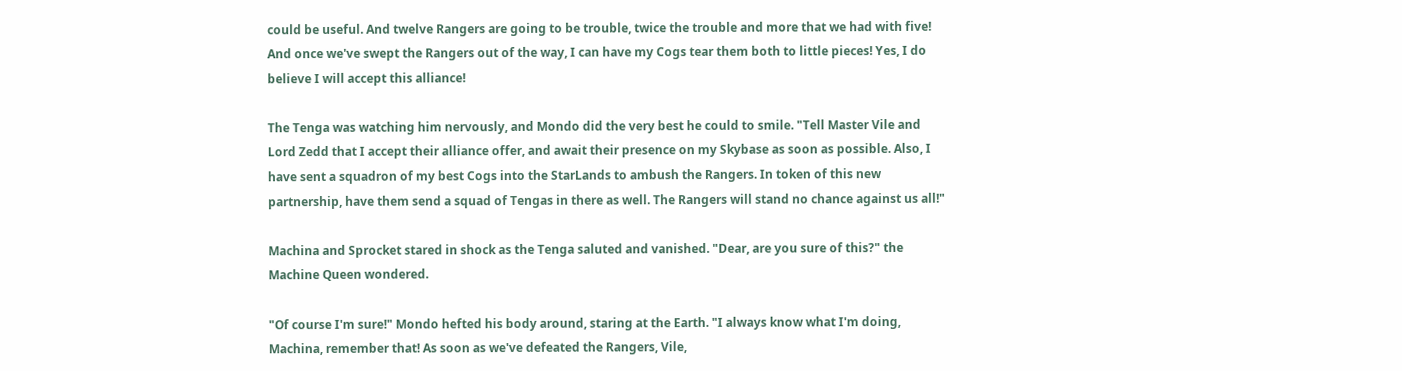could be useful. And twelve Rangers are going to be trouble, twice the trouble and more that we had with five! And once we've swept the Rangers out of the way, I can have my Cogs tear them both to little pieces! Yes, I do believe I will accept this alliance!

The Tenga was watching him nervously, and Mondo did the very best he could to smile. "Tell Master Vile and Lord Zedd that I accept their alliance offer, and await their presence on my Skybase as soon as possible. Also, I have sent a squadron of my best Cogs into the StarLands to ambush the Rangers. In token of this new partnership, have them send a squad of Tengas in there as well. The Rangers will stand no chance against us all!"

Machina and Sprocket stared in shock as the Tenga saluted and vanished. "Dear, are you sure of this?" the Machine Queen wondered.

"Of course I'm sure!" Mondo hefted his body around, staring at the Earth. "I always know what I'm doing, Machina, remember that! As soon as we've defeated the Rangers, Vile,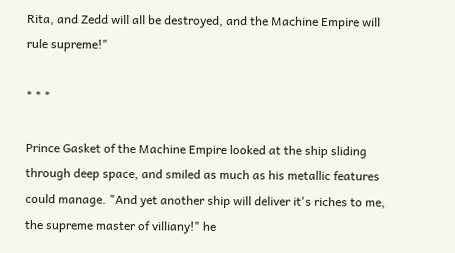Rita, and Zedd will all be destroyed, and the Machine Empire will rule supreme!"

* * *

Prince Gasket of the Machine Empire looked at the ship sliding through deep space, and smiled as much as his metallic features could manage. "And yet another ship will deliver it's riches to me, the supreme master of villiany!" he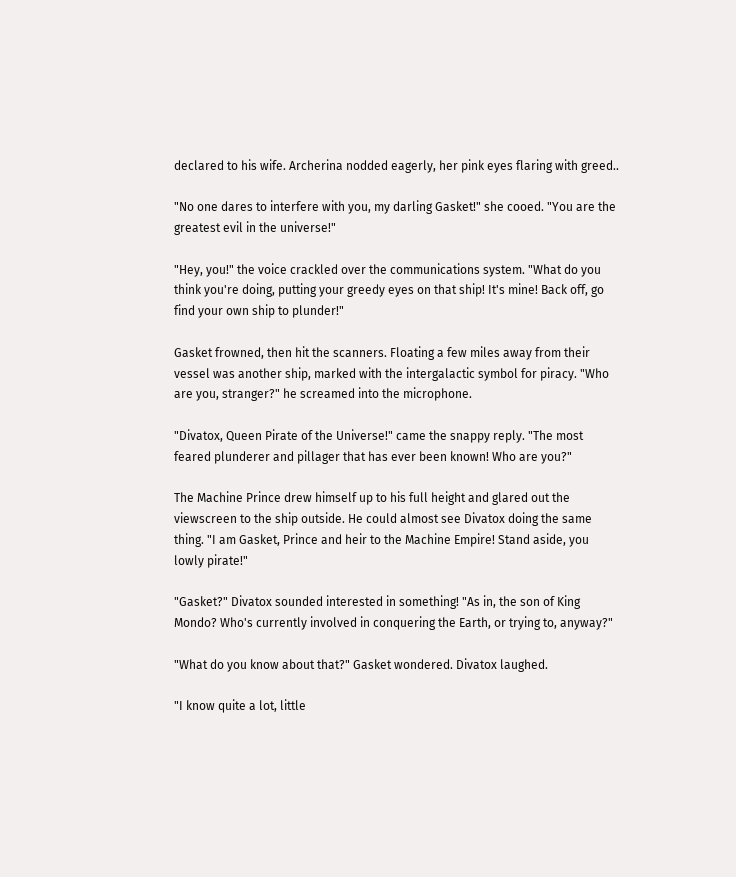declared to his wife. Archerina nodded eagerly, her pink eyes flaring with greed..

"No one dares to interfere with you, my darling Gasket!" she cooed. "You are the greatest evil in the universe!"

"Hey, you!" the voice crackled over the communications system. "What do you think you're doing, putting your greedy eyes on that ship! It's mine! Back off, go find your own ship to plunder!"

Gasket frowned, then hit the scanners. Floating a few miles away from their vessel was another ship, marked with the intergalactic symbol for piracy. "Who are you, stranger?" he screamed into the microphone.

"Divatox, Queen Pirate of the Universe!" came the snappy reply. "The most feared plunderer and pillager that has ever been known! Who are you?"

The Machine Prince drew himself up to his full height and glared out the viewscreen to the ship outside. He could almost see Divatox doing the same thing. "I am Gasket, Prince and heir to the Machine Empire! Stand aside, you lowly pirate!"

"Gasket?" Divatox sounded interested in something! "As in, the son of King Mondo? Who's currently involved in conquering the Earth, or trying to, anyway?"

"What do you know about that?" Gasket wondered. Divatox laughed.

"I know quite a lot, little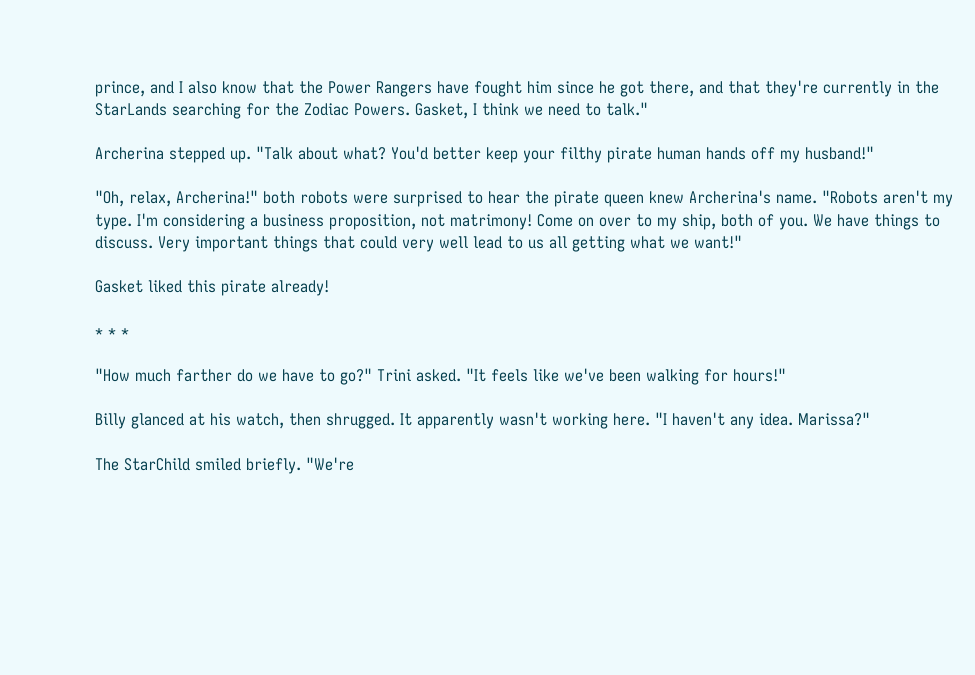prince, and I also know that the Power Rangers have fought him since he got there, and that they're currently in the StarLands searching for the Zodiac Powers. Gasket, I think we need to talk."

Archerina stepped up. "Talk about what? You'd better keep your filthy pirate human hands off my husband!"

"Oh, relax, Archerina!" both robots were surprised to hear the pirate queen knew Archerina's name. "Robots aren't my type. I'm considering a business proposition, not matrimony! Come on over to my ship, both of you. We have things to discuss. Very important things that could very well lead to us all getting what we want!"

Gasket liked this pirate already!

* * *

"How much farther do we have to go?" Trini asked. "It feels like we've been walking for hours!"

Billy glanced at his watch, then shrugged. It apparently wasn't working here. "I haven't any idea. Marissa?"

The StarChild smiled briefly. "We're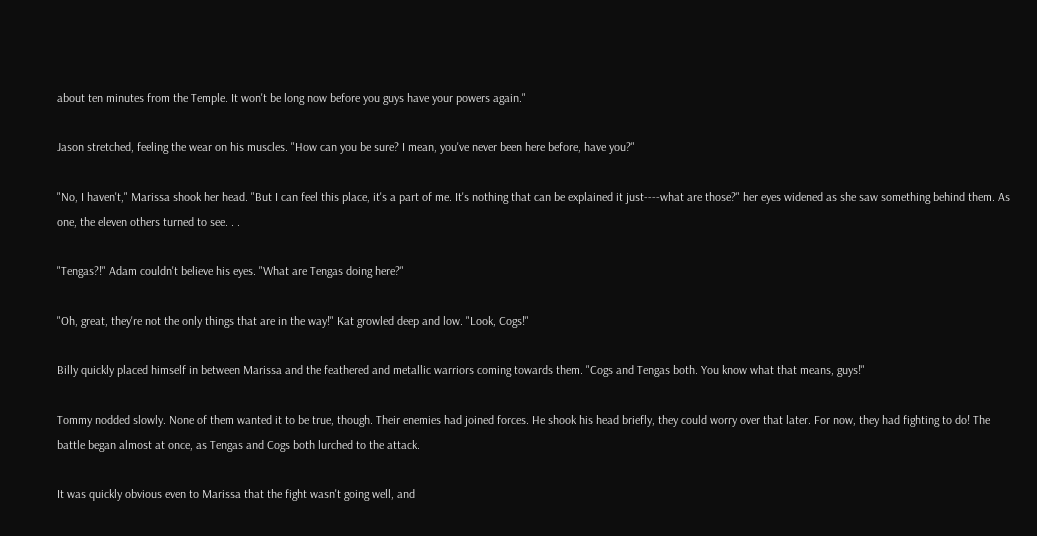about ten minutes from the Temple. It won't be long now before you guys have your powers again."

Jason stretched, feeling the wear on his muscles. "How can you be sure? I mean, you've never been here before, have you?"

"No, I haven't," Marissa shook her head. "But I can feel this place, it's a part of me. It's nothing that can be explained it just----what are those?" her eyes widened as she saw something behind them. As one, the eleven others turned to see. . .

"Tengas?!" Adam couldn't believe his eyes. "What are Tengas doing here?"

"Oh, great, they're not the only things that are in the way!" Kat growled deep and low. "Look, Cogs!"

Billy quickly placed himself in between Marissa and the feathered and metallic warriors coming towards them. "Cogs and Tengas both. You know what that means, guys!"

Tommy nodded slowly. None of them wanted it to be true, though. Their enemies had joined forces. He shook his head briefly, they could worry over that later. For now, they had fighting to do! The battle began almost at once, as Tengas and Cogs both lurched to the attack.

It was quickly obvious even to Marissa that the fight wasn't going well, and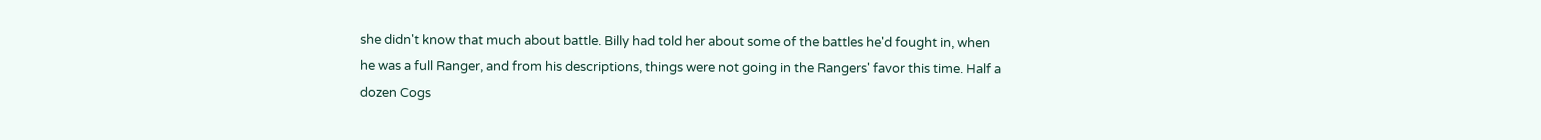she didn't know that much about battle. Billy had told her about some of the battles he'd fought in, when he was a full Ranger, and from his descriptions, things were not going in the Rangers' favor this time. Half a dozen Cogs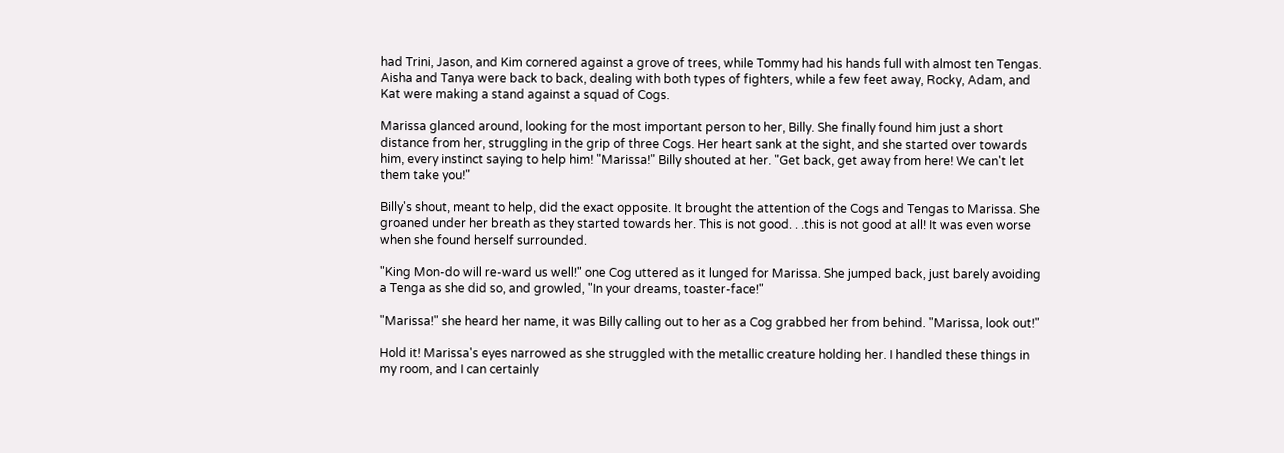had Trini, Jason, and Kim cornered against a grove of trees, while Tommy had his hands full with almost ten Tengas. Aisha and Tanya were back to back, dealing with both types of fighters, while a few feet away, Rocky, Adam, and Kat were making a stand against a squad of Cogs.

Marissa glanced around, looking for the most important person to her, Billy. She finally found him just a short distance from her, struggling in the grip of three Cogs. Her heart sank at the sight, and she started over towards him, every instinct saying to help him! "Marissa!" Billy shouted at her. "Get back, get away from here! We can't let them take you!"

Billy's shout, meant to help, did the exact opposite. It brought the attention of the Cogs and Tengas to Marissa. She groaned under her breath as they started towards her. This is not good. . .this is not good at all! It was even worse when she found herself surrounded.

"King Mon-do will re-ward us well!" one Cog uttered as it lunged for Marissa. She jumped back, just barely avoiding a Tenga as she did so, and growled, "In your dreams, toaster-face!"

"Marissa!" she heard her name, it was Billy calling out to her as a Cog grabbed her from behind. "Marissa, look out!"

Hold it! Marissa's eyes narrowed as she struggled with the metallic creature holding her. I handled these things in my room, and I can certainly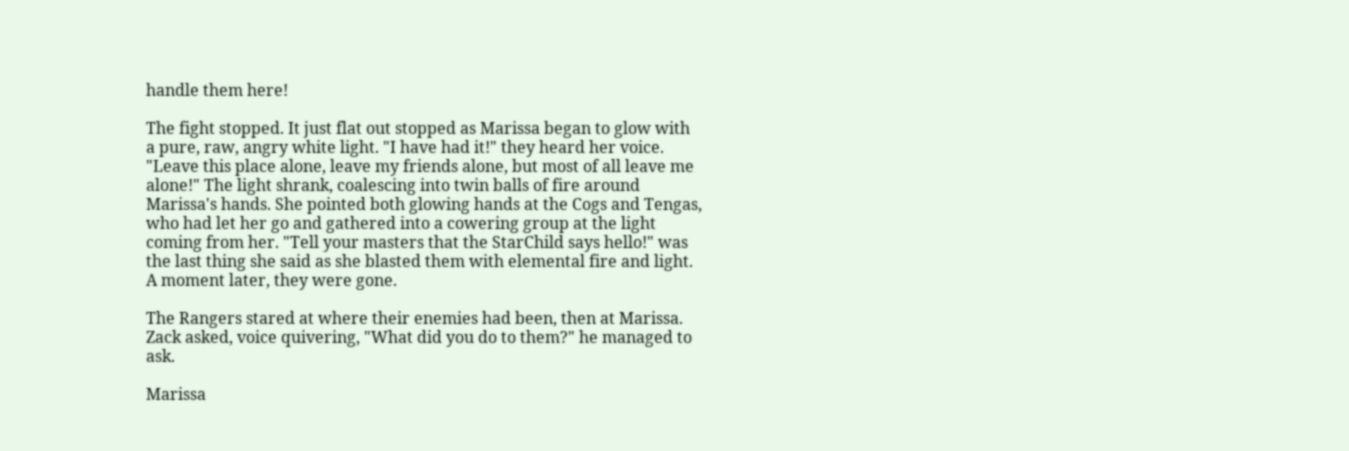handle them here!

The fight stopped. It just flat out stopped as Marissa began to glow with a pure, raw, angry white light. "I have had it!" they heard her voice. "Leave this place alone, leave my friends alone, but most of all leave me alone!" The light shrank, coalescing into twin balls of fire around Marissa's hands. She pointed both glowing hands at the Cogs and Tengas, who had let her go and gathered into a cowering group at the light coming from her. "Tell your masters that the StarChild says hello!" was the last thing she said as she blasted them with elemental fire and light. A moment later, they were gone.

The Rangers stared at where their enemies had been, then at Marissa. Zack asked, voice quivering, "What did you do to them?" he managed to ask.

Marissa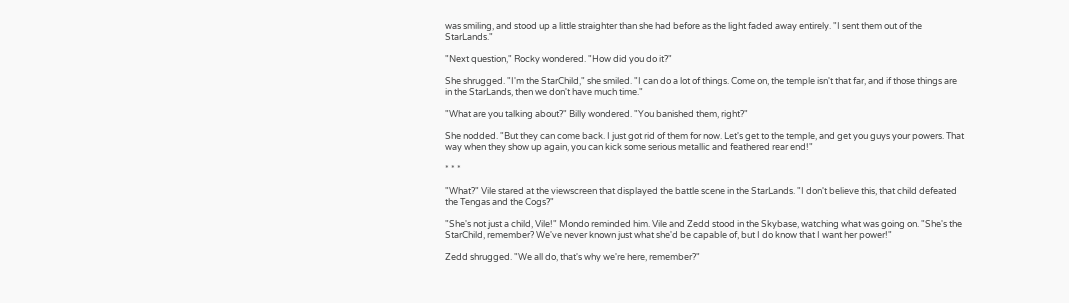was smiling, and stood up a little straighter than she had before as the light faded away entirely. "I sent them out of the StarLands."

"Next question," Rocky wondered. "How did you do it?"

She shrugged. "I'm the StarChild," she smiled. "I can do a lot of things. Come on, the temple isn't that far, and if those things are in the StarLands, then we don't have much time."

"What are you talking about?" Billy wondered. "You banished them, right?"

She nodded. "But they can come back. I just got rid of them for now. Let's get to the temple, and get you guys your powers. That way when they show up again, you can kick some serious metallic and feathered rear end!"

* * *

"What?" Vile stared at the viewscreen that displayed the battle scene in the StarLands. "I don't believe this, that child defeated the Tengas and the Cogs?"

"She's not just a child, Vile!" Mondo reminded him. Vile and Zedd stood in the Skybase, watching what was going on. "She's the StarChild, remember? We've never known just what she'd be capable of, but I do know that I want her power!"

Zedd shrugged. "We all do, that's why we're here, remember?"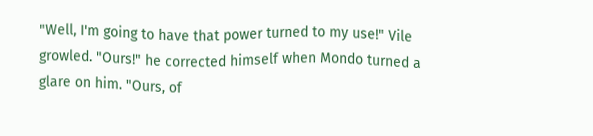"Well, I'm going to have that power turned to my use!" Vile growled. "Ours!" he corrected himself when Mondo turned a glare on him. "Ours, of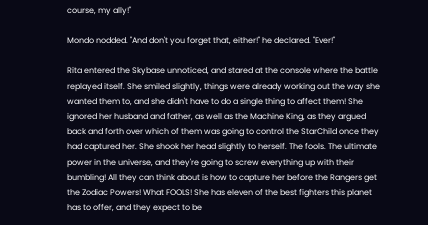course, my ally!"

Mondo nodded. "And don't you forget that, either!" he declared. "Ever!"

Rita entered the Skybase unnoticed, and stared at the console where the battle replayed itself. She smiled slightly, things were already working out the way she wanted them to, and she didn't have to do a single thing to affect them! She ignored her husband and father, as well as the Machine King, as they argued back and forth over which of them was going to control the StarChild once they had captured her. She shook her head slightly to herself. The fools. The ultimate power in the universe, and they're going to screw everything up with their bumbling! All they can think about is how to capture her before the Rangers get the Zodiac Powers! What FOOLS! She has eleven of the best fighters this planet has to offer, and they expect to be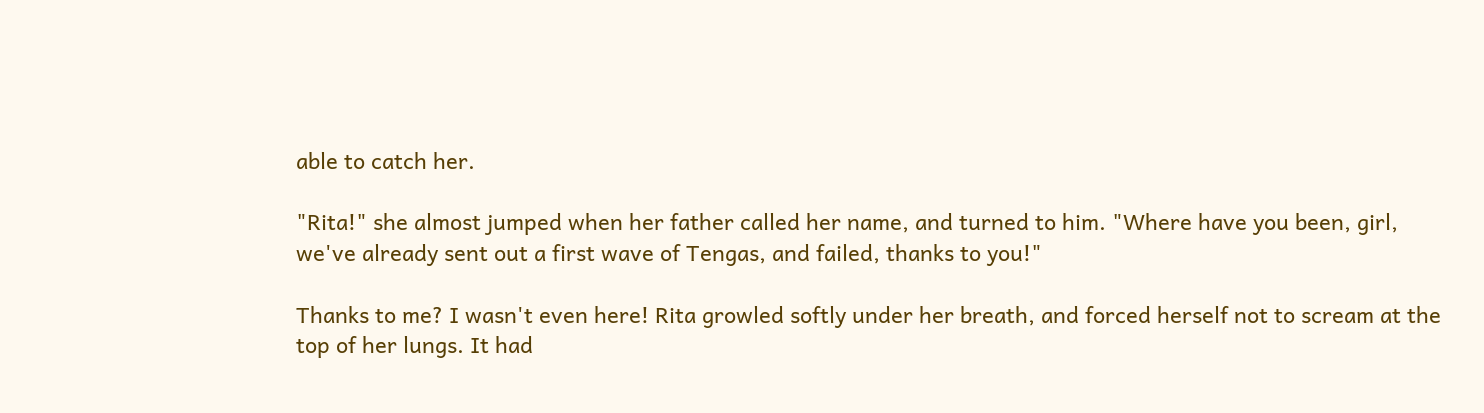able to catch her.

"Rita!" she almost jumped when her father called her name, and turned to him. "Where have you been, girl, we've already sent out a first wave of Tengas, and failed, thanks to you!"

Thanks to me? I wasn't even here! Rita growled softly under her breath, and forced herself not to scream at the top of her lungs. It had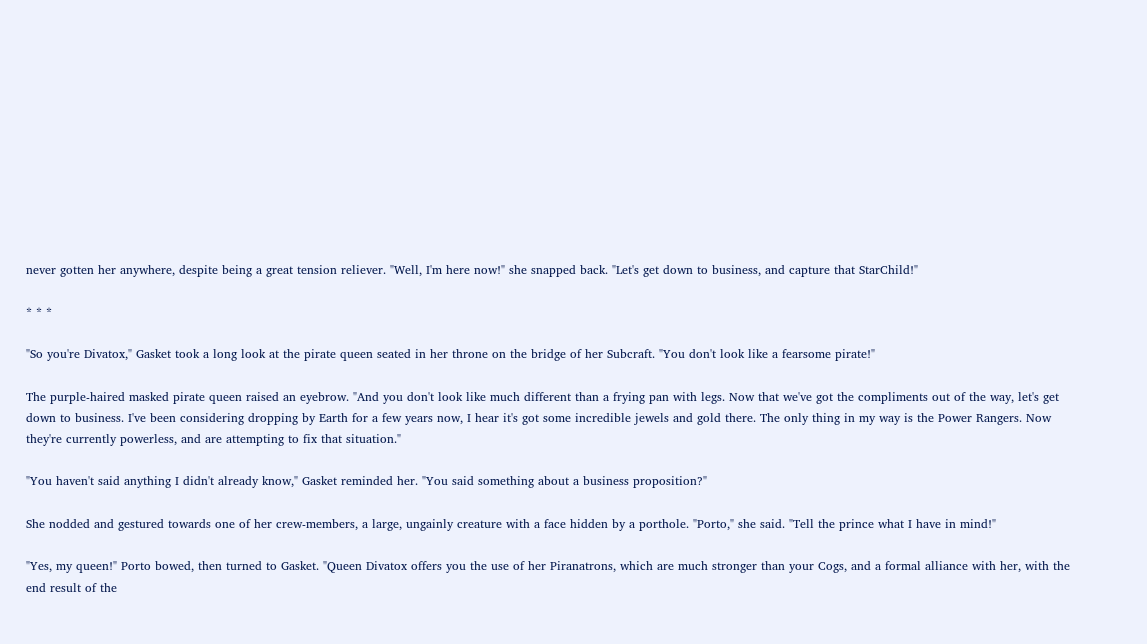never gotten her anywhere, despite being a great tension reliever. "Well, I'm here now!" she snapped back. "Let's get down to business, and capture that StarChild!"

* * *

"So you're Divatox," Gasket took a long look at the pirate queen seated in her throne on the bridge of her Subcraft. "You don't look like a fearsome pirate!"

The purple-haired masked pirate queen raised an eyebrow. "And you don't look like much different than a frying pan with legs. Now that we've got the compliments out of the way, let's get down to business. I've been considering dropping by Earth for a few years now, I hear it's got some incredible jewels and gold there. The only thing in my way is the Power Rangers. Now they're currently powerless, and are attempting to fix that situation."

"You haven't said anything I didn't already know," Gasket reminded her. "You said something about a business proposition?"

She nodded and gestured towards one of her crew-members, a large, ungainly creature with a face hidden by a porthole. "Porto," she said. "Tell the prince what I have in mind!"

"Yes, my queen!" Porto bowed, then turned to Gasket. "Queen Divatox offers you the use of her Piranatrons, which are much stronger than your Cogs, and a formal alliance with her, with the end result of the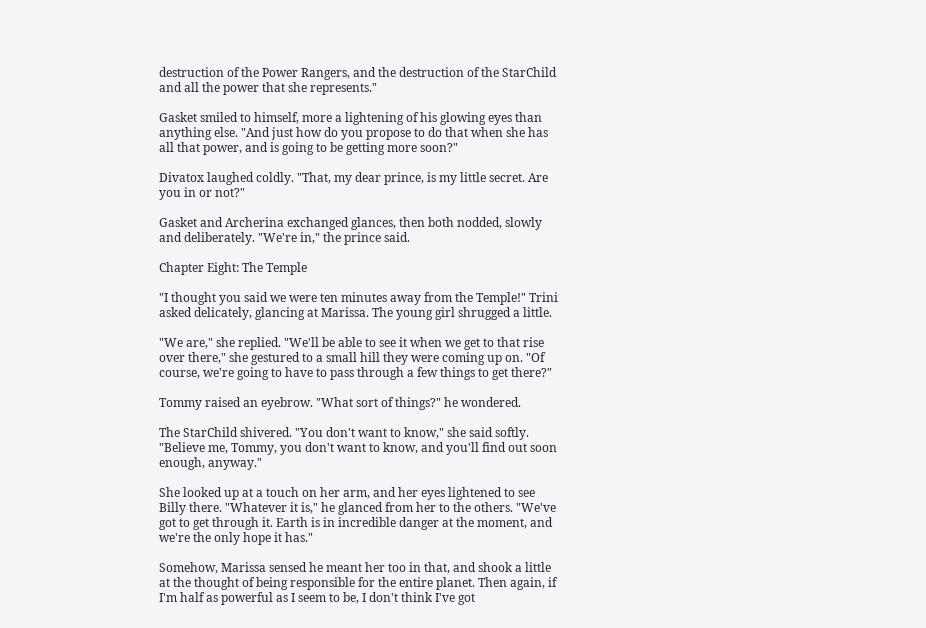destruction of the Power Rangers, and the destruction of the StarChild and all the power that she represents."

Gasket smiled to himself, more a lightening of his glowing eyes than anything else. "And just how do you propose to do that when she has all that power, and is going to be getting more soon?"

Divatox laughed coldly. "That, my dear prince, is my little secret. Are you in or not?"

Gasket and Archerina exchanged glances, then both nodded, slowly and deliberately. "We're in," the prince said.

Chapter Eight: The Temple

"I thought you said we were ten minutes away from the Temple!" Trini asked delicately, glancing at Marissa. The young girl shrugged a little.

"We are," she replied. "We'll be able to see it when we get to that rise over there," she gestured to a small hill they were coming up on. "Of course, we're going to have to pass through a few things to get there?"

Tommy raised an eyebrow. "What sort of things?" he wondered.

The StarChild shivered. "You don't want to know," she said softly. "Believe me, Tommy, you don't want to know, and you'll find out soon enough, anyway."

She looked up at a touch on her arm, and her eyes lightened to see Billy there. "Whatever it is," he glanced from her to the others. "We've got to get through it. Earth is in incredible danger at the moment, and we're the only hope it has."

Somehow, Marissa sensed he meant her too in that, and shook a little at the thought of being responsible for the entire planet. Then again, if I'm half as powerful as I seem to be, I don't think I've got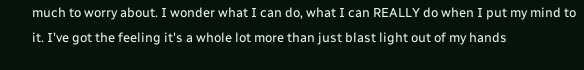much to worry about. I wonder what I can do, what I can REALLY do when I put my mind to it. I've got the feeling it's a whole lot more than just blast light out of my hands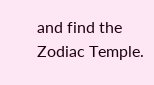and find the Zodiac Temple.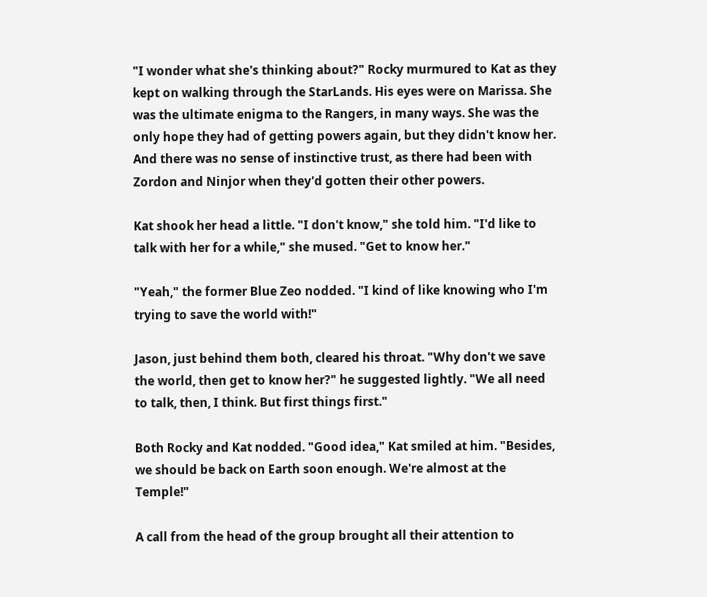"I wonder what she's thinking about?" Rocky murmured to Kat as they kept on walking through the StarLands. His eyes were on Marissa. She was the ultimate enigma to the Rangers, in many ways. She was the only hope they had of getting powers again, but they didn't know her. And there was no sense of instinctive trust, as there had been with Zordon and Ninjor when they'd gotten their other powers.

Kat shook her head a little. "I don't know," she told him. "I'd like to talk with her for a while," she mused. "Get to know her."

"Yeah," the former Blue Zeo nodded. "I kind of like knowing who I'm trying to save the world with!"

Jason, just behind them both, cleared his throat. "Why don't we save the world, then get to know her?" he suggested lightly. "We all need to talk, then, I think. But first things first."

Both Rocky and Kat nodded. "Good idea," Kat smiled at him. "Besides, we should be back on Earth soon enough. We're almost at the Temple!"

A call from the head of the group brought all their attention to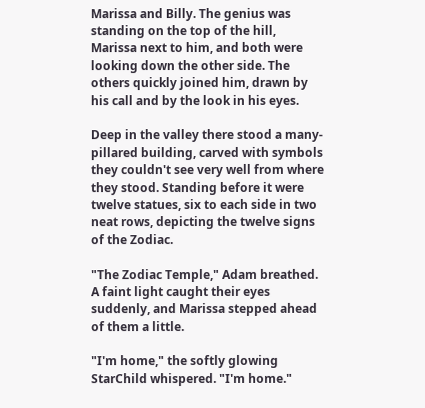Marissa and Billy. The genius was standing on the top of the hill, Marissa next to him, and both were looking down the other side. The others quickly joined him, drawn by his call and by the look in his eyes.

Deep in the valley there stood a many-pillared building, carved with symbols they couldn't see very well from where they stood. Standing before it were twelve statues, six to each side in two neat rows, depicting the twelve signs of the Zodiac.

"The Zodiac Temple," Adam breathed. A faint light caught their eyes suddenly, and Marissa stepped ahead of them a little.

"I'm home," the softly glowing StarChild whispered. "I'm home."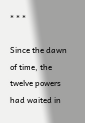* * *

Since the dawn of time, the twelve powers had waited in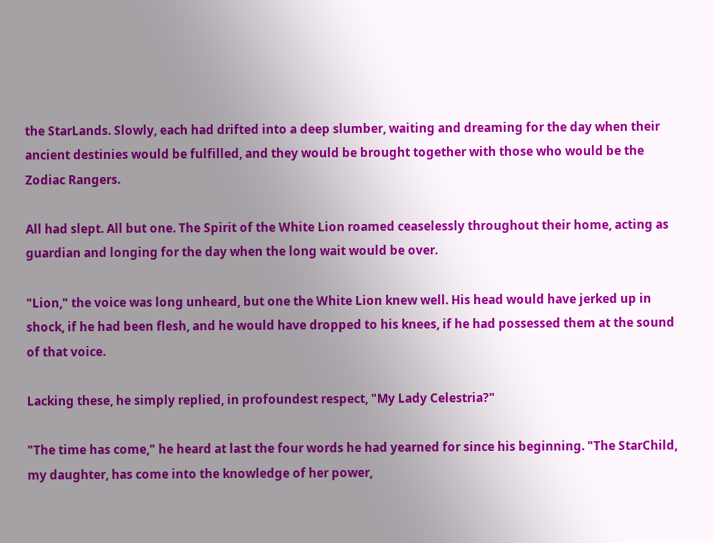the StarLands. Slowly, each had drifted into a deep slumber, waiting and dreaming for the day when their ancient destinies would be fulfilled, and they would be brought together with those who would be the Zodiac Rangers.

All had slept. All but one. The Spirit of the White Lion roamed ceaselessly throughout their home, acting as guardian and longing for the day when the long wait would be over.

"Lion," the voice was long unheard, but one the White Lion knew well. His head would have jerked up in shock, if he had been flesh, and he would have dropped to his knees, if he had possessed them at the sound of that voice.

Lacking these, he simply replied, in profoundest respect, "My Lady Celestria?"

"The time has come," he heard at last the four words he had yearned for since his beginning. "The StarChild, my daughter, has come into the knowledge of her power,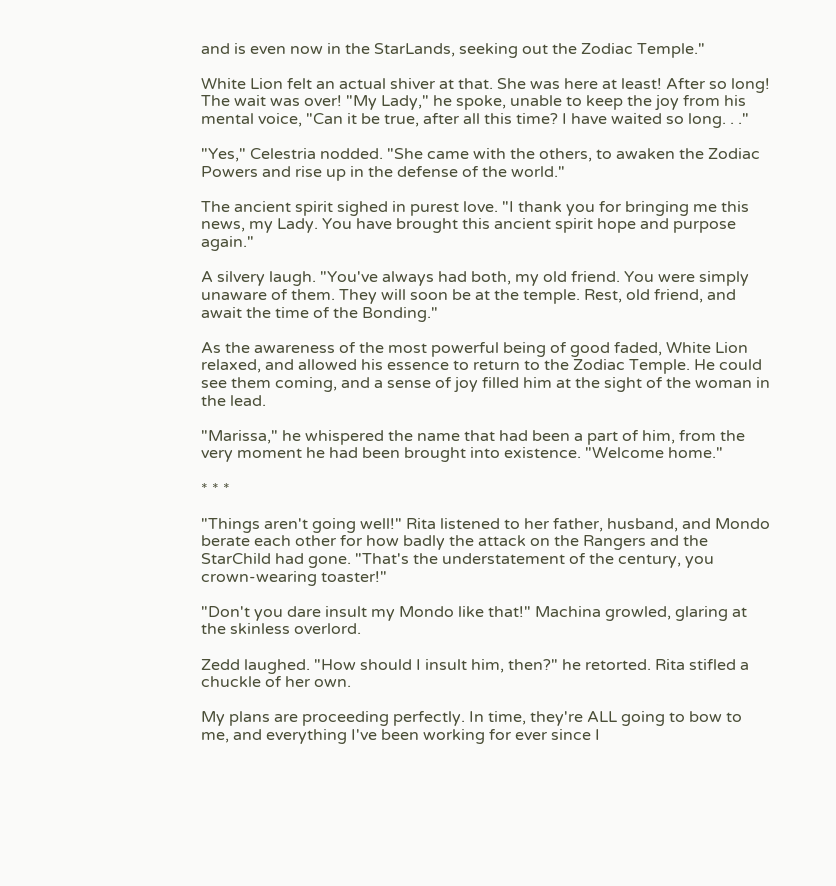and is even now in the StarLands, seeking out the Zodiac Temple."

White Lion felt an actual shiver at that. She was here at least! After so long! The wait was over! "My Lady," he spoke, unable to keep the joy from his mental voice, "Can it be true, after all this time? I have waited so long. . ."

"Yes," Celestria nodded. "She came with the others, to awaken the Zodiac Powers and rise up in the defense of the world."

The ancient spirit sighed in purest love. "I thank you for bringing me this news, my Lady. You have brought this ancient spirit hope and purpose again."

A silvery laugh. "You've always had both, my old friend. You were simply unaware of them. They will soon be at the temple. Rest, old friend, and await the time of the Bonding."

As the awareness of the most powerful being of good faded, White Lion relaxed, and allowed his essence to return to the Zodiac Temple. He could see them coming, and a sense of joy filled him at the sight of the woman in the lead.

"Marissa," he whispered the name that had been a part of him, from the very moment he had been brought into existence. "Welcome home."

* * *

"Things aren't going well!" Rita listened to her father, husband, and Mondo berate each other for how badly the attack on the Rangers and the StarChild had gone. "That's the understatement of the century, you crown-wearing toaster!"

"Don't you dare insult my Mondo like that!" Machina growled, glaring at the skinless overlord.

Zedd laughed. "How should I insult him, then?" he retorted. Rita stifled a chuckle of her own.

My plans are proceeding perfectly. In time, they're ALL going to bow to me, and everything I've been working for ever since I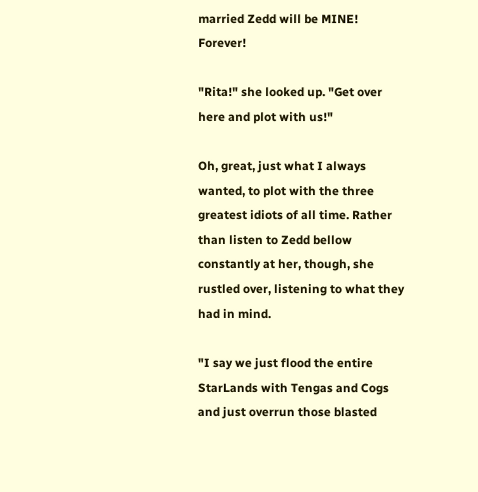married Zedd will be MINE! Forever!

"Rita!" she looked up. "Get over here and plot with us!"

Oh, great, just what I always wanted, to plot with the three greatest idiots of all time. Rather than listen to Zedd bellow constantly at her, though, she rustled over, listening to what they had in mind.

"I say we just flood the entire StarLands with Tengas and Cogs and just overrun those blasted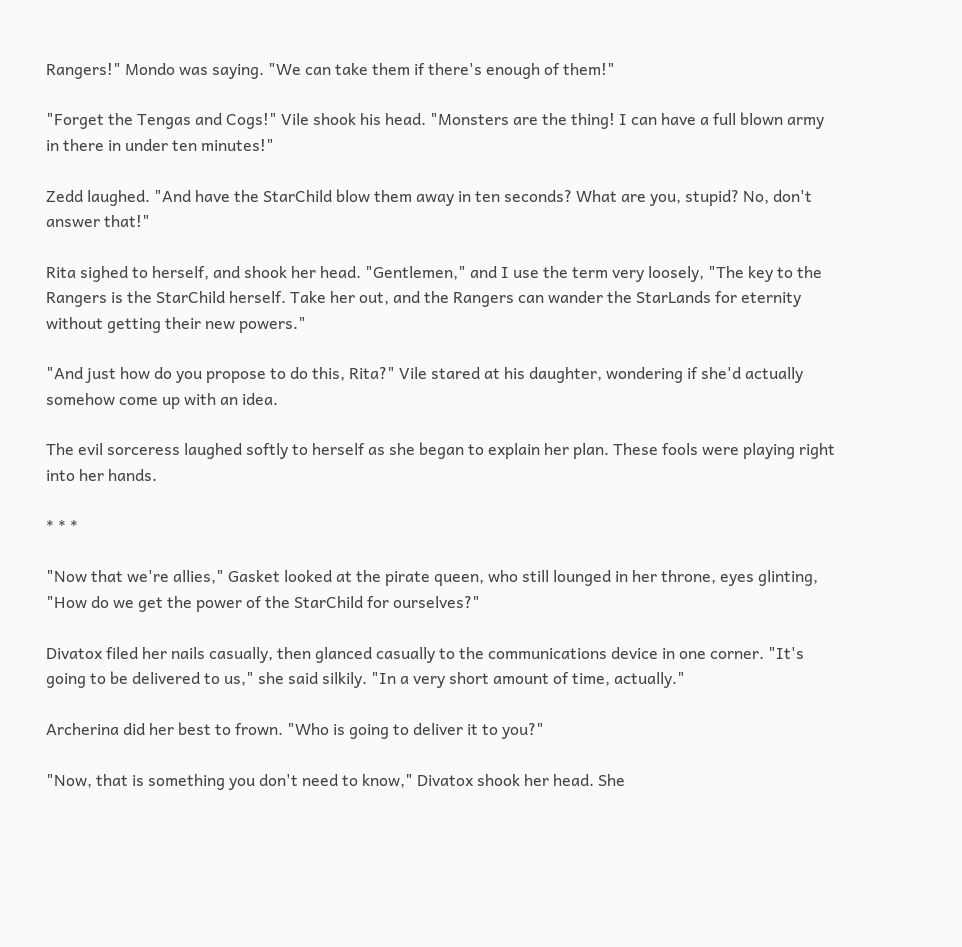Rangers!" Mondo was saying. "We can take them if there's enough of them!"

"Forget the Tengas and Cogs!" Vile shook his head. "Monsters are the thing! I can have a full blown army in there in under ten minutes!"

Zedd laughed. "And have the StarChild blow them away in ten seconds? What are you, stupid? No, don't answer that!"

Rita sighed to herself, and shook her head. "Gentlemen," and I use the term very loosely, "The key to the Rangers is the StarChild herself. Take her out, and the Rangers can wander the StarLands for eternity without getting their new powers."

"And just how do you propose to do this, Rita?" Vile stared at his daughter, wondering if she'd actually somehow come up with an idea.

The evil sorceress laughed softly to herself as she began to explain her plan. These fools were playing right into her hands.

* * *

"Now that we're allies," Gasket looked at the pirate queen, who still lounged in her throne, eyes glinting, "How do we get the power of the StarChild for ourselves?"

Divatox filed her nails casually, then glanced casually to the communications device in one corner. "It's going to be delivered to us," she said silkily. "In a very short amount of time, actually."

Archerina did her best to frown. "Who is going to deliver it to you?"

"Now, that is something you don't need to know," Divatox shook her head. She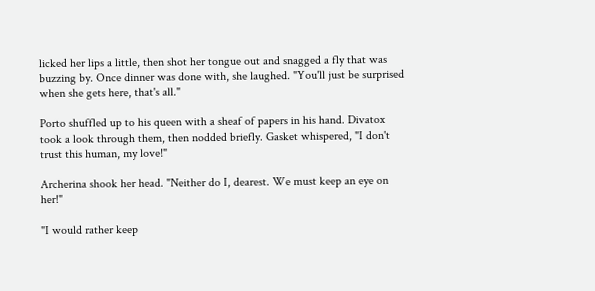licked her lips a little, then shot her tongue out and snagged a fly that was buzzing by. Once dinner was done with, she laughed. "You'll just be surprised when she gets here, that's all."

Porto shuffled up to his queen with a sheaf of papers in his hand. Divatox took a look through them, then nodded briefly. Gasket whispered, "I don't trust this human, my love!"

Archerina shook her head. "Neither do I, dearest. We must keep an eye on her!"

"I would rather keep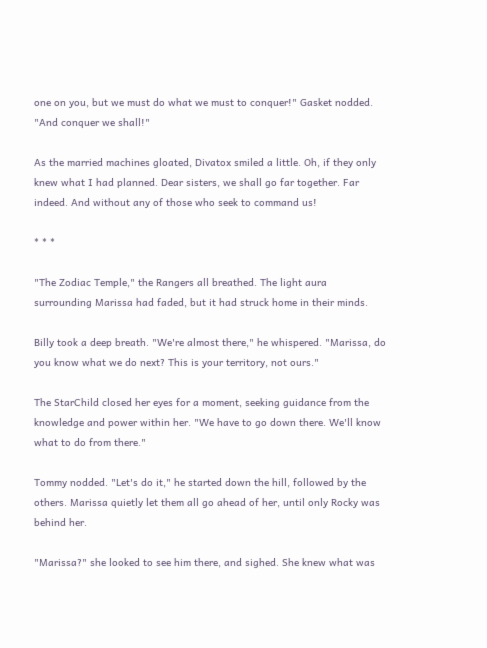one on you, but we must do what we must to conquer!" Gasket nodded. "And conquer we shall!"

As the married machines gloated, Divatox smiled a little. Oh, if they only knew what I had planned. Dear sisters, we shall go far together. Far indeed. And without any of those who seek to command us!

* * *

"The Zodiac Temple," the Rangers all breathed. The light aura surrounding Marissa had faded, but it had struck home in their minds.

Billy took a deep breath. "We're almost there," he whispered. "Marissa, do you know what we do next? This is your territory, not ours."

The StarChild closed her eyes for a moment, seeking guidance from the knowledge and power within her. "We have to go down there. We'll know what to do from there."

Tommy nodded. "Let's do it," he started down the hill, followed by the others. Marissa quietly let them all go ahead of her, until only Rocky was behind her.

"Marissa?" she looked to see him there, and sighed. She knew what was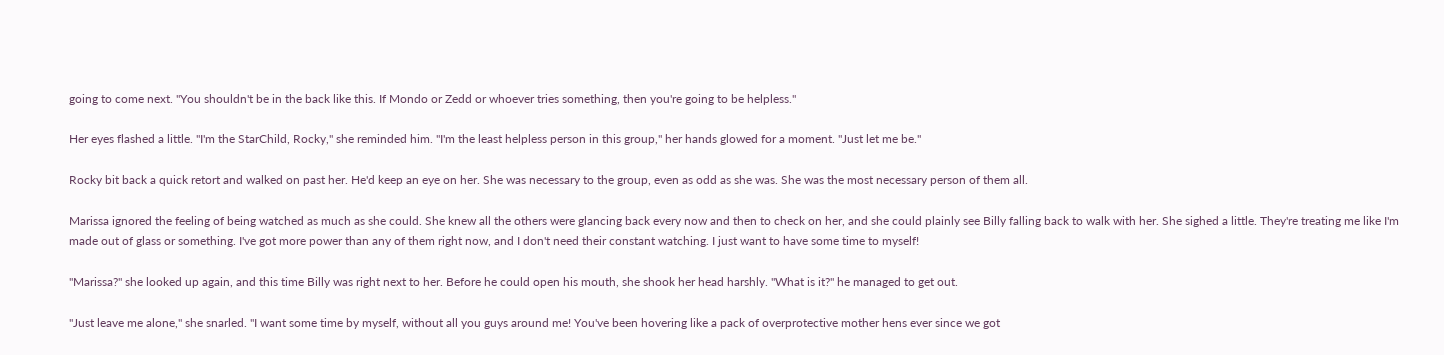going to come next. "You shouldn't be in the back like this. If Mondo or Zedd or whoever tries something, then you're going to be helpless."

Her eyes flashed a little. "I'm the StarChild, Rocky," she reminded him. "I'm the least helpless person in this group," her hands glowed for a moment. "Just let me be."

Rocky bit back a quick retort and walked on past her. He'd keep an eye on her. She was necessary to the group, even as odd as she was. She was the most necessary person of them all.

Marissa ignored the feeling of being watched as much as she could. She knew all the others were glancing back every now and then to check on her, and she could plainly see Billy falling back to walk with her. She sighed a little. They're treating me like I'm made out of glass or something. I've got more power than any of them right now, and I don't need their constant watching. I just want to have some time to myself!

"Marissa?" she looked up again, and this time Billy was right next to her. Before he could open his mouth, she shook her head harshly. "What is it?" he managed to get out.

"Just leave me alone," she snarled. "I want some time by myself, without all you guys around me! You've been hovering like a pack of overprotective mother hens ever since we got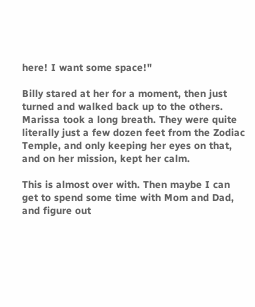here! I want some space!"

Billy stared at her for a moment, then just turned and walked back up to the others. Marissa took a long breath. They were quite literally just a few dozen feet from the Zodiac Temple, and only keeping her eyes on that, and on her mission, kept her calm.

This is almost over with. Then maybe I can get to spend some time with Mom and Dad, and figure out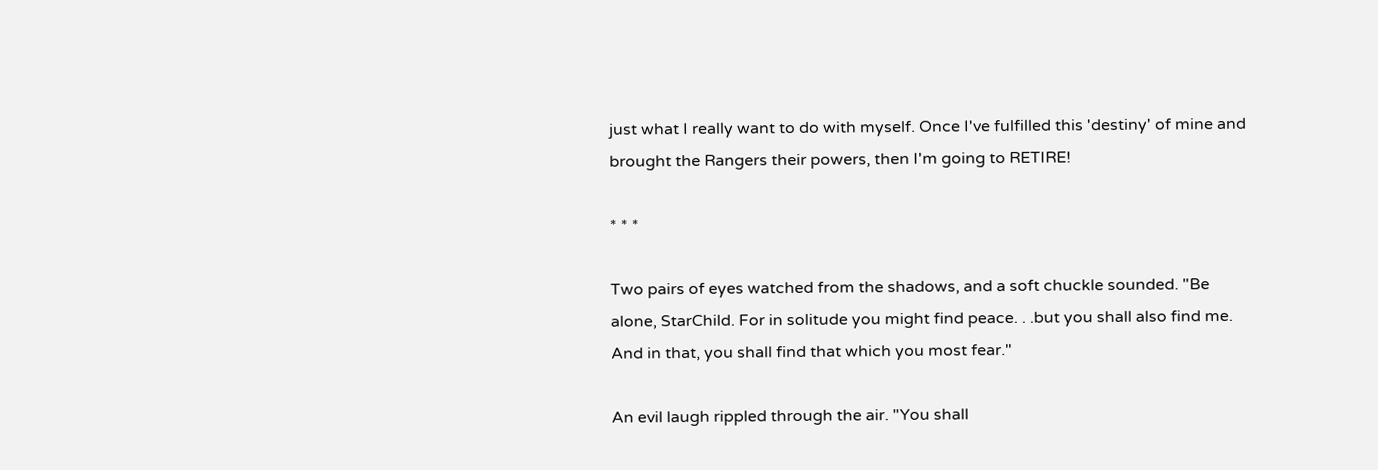just what I really want to do with myself. Once I've fulfilled this 'destiny' of mine and brought the Rangers their powers, then I'm going to RETIRE!

* * *

Two pairs of eyes watched from the shadows, and a soft chuckle sounded. "Be alone, StarChild. For in solitude you might find peace. . .but you shall also find me. And in that, you shall find that which you most fear."

An evil laugh rippled through the air. "You shall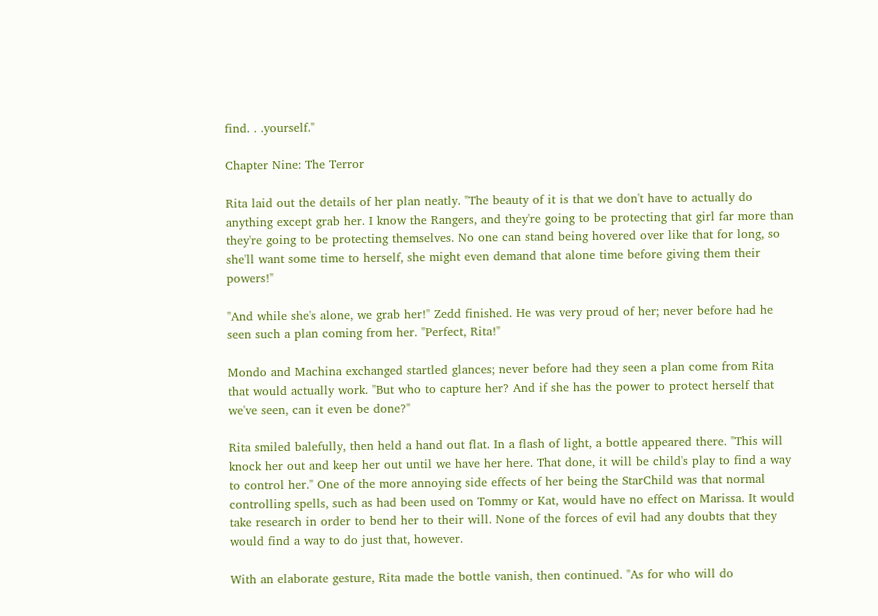find. . .yourself."

Chapter Nine: The Terror

Rita laid out the details of her plan neatly. "The beauty of it is that we don't have to actually do anything except grab her. I know the Rangers, and they're going to be protecting that girl far more than they're going to be protecting themselves. No one can stand being hovered over like that for long, so she'll want some time to herself, she might even demand that alone time before giving them their powers!"

"And while she's alone, we grab her!" Zedd finished. He was very proud of her; never before had he seen such a plan coming from her. "Perfect, Rita!"

Mondo and Machina exchanged startled glances; never before had they seen a plan come from Rita that would actually work. "But who to capture her? And if she has the power to protect herself that we've seen, can it even be done?"

Rita smiled balefully, then held a hand out flat. In a flash of light, a bottle appeared there. "This will knock her out and keep her out until we have her here. That done, it will be child's play to find a way to control her." One of the more annoying side effects of her being the StarChild was that normal controlling spells, such as had been used on Tommy or Kat, would have no effect on Marissa. It would take research in order to bend her to their will. None of the forces of evil had any doubts that they would find a way to do just that, however.

With an elaborate gesture, Rita made the bottle vanish, then continued. "As for who will do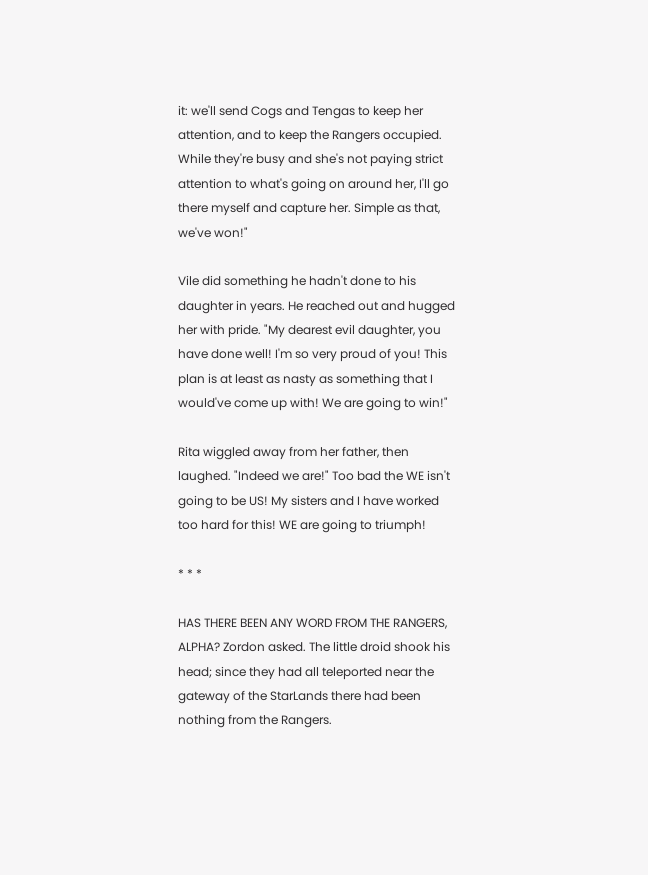it: we'll send Cogs and Tengas to keep her attention, and to keep the Rangers occupied. While they're busy and she's not paying strict attention to what's going on around her, I'll go there myself and capture her. Simple as that, we've won!"

Vile did something he hadn't done to his daughter in years. He reached out and hugged her with pride. "My dearest evil daughter, you have done well! I'm so very proud of you! This plan is at least as nasty as something that I would've come up with! We are going to win!"

Rita wiggled away from her father, then laughed. "Indeed we are!" Too bad the WE isn't going to be US! My sisters and I have worked too hard for this! WE are going to triumph!

* * *

HAS THERE BEEN ANY WORD FROM THE RANGERS, ALPHA? Zordon asked. The little droid shook his head; since they had all teleported near the gateway of the StarLands there had been nothing from the Rangers.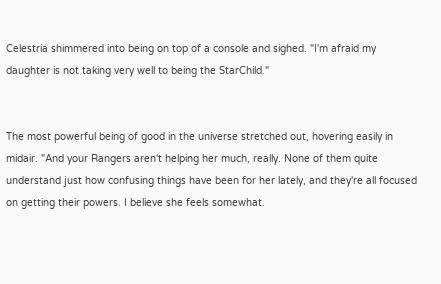Celestria shimmered into being on top of a console and sighed. "I'm afraid my daughter is not taking very well to being the StarChild."


The most powerful being of good in the universe stretched out, hovering easily in midair. "And your Rangers aren't helping her much, really. None of them quite understand just how confusing things have been for her lately, and they're all focused on getting their powers. I believe she feels somewhat.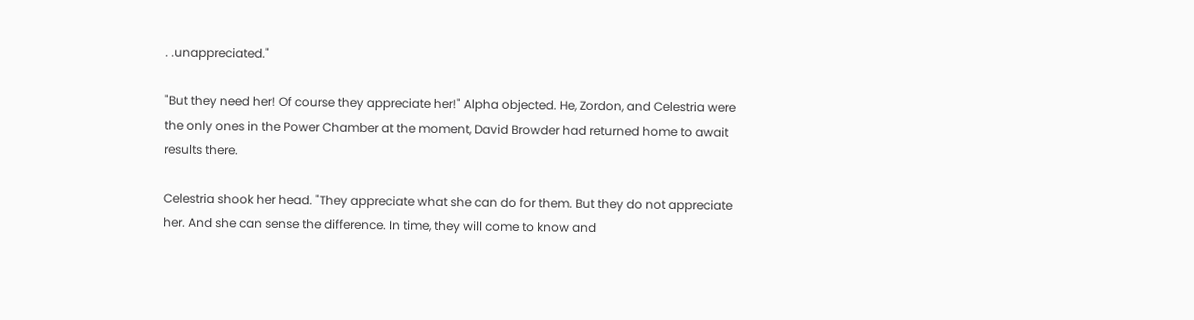. .unappreciated."

"But they need her! Of course they appreciate her!" Alpha objected. He, Zordon, and Celestria were the only ones in the Power Chamber at the moment, David Browder had returned home to await results there.

Celestria shook her head. "They appreciate what she can do for them. But they do not appreciate her. And she can sense the difference. In time, they will come to know and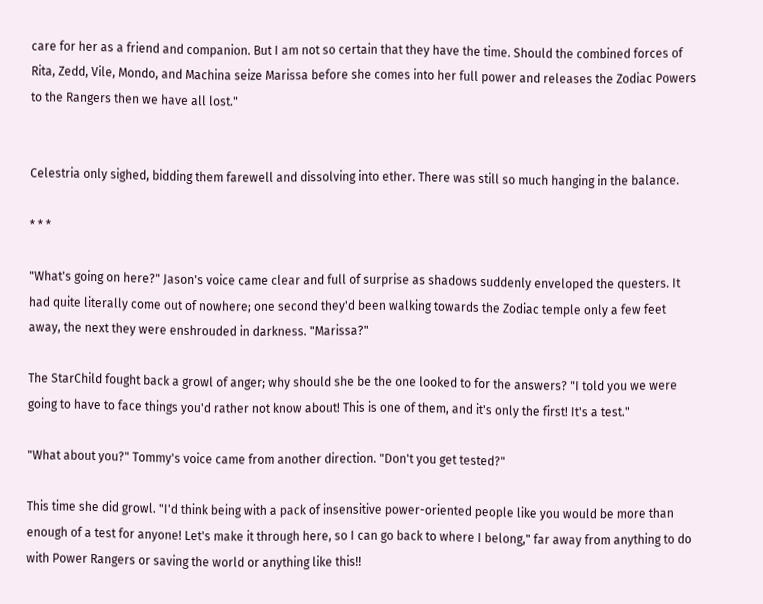care for her as a friend and companion. But I am not so certain that they have the time. Should the combined forces of Rita, Zedd, Vile, Mondo, and Machina seize Marissa before she comes into her full power and releases the Zodiac Powers to the Rangers then we have all lost."


Celestria only sighed, bidding them farewell and dissolving into ether. There was still so much hanging in the balance.

* * *

"What's going on here?" Jason's voice came clear and full of surprise as shadows suddenly enveloped the questers. It had quite literally come out of nowhere; one second they'd been walking towards the Zodiac temple only a few feet away, the next they were enshrouded in darkness. "Marissa?"

The StarChild fought back a growl of anger; why should she be the one looked to for the answers? "I told you we were going to have to face things you'd rather not know about! This is one of them, and it's only the first! It's a test."

"What about you?" Tommy's voice came from another direction. "Don't you get tested?"

This time she did growl. "I'd think being with a pack of insensitive power-oriented people like you would be more than enough of a test for anyone! Let's make it through here, so I can go back to where I belong," far away from anything to do with Power Rangers or saving the world or anything like this!!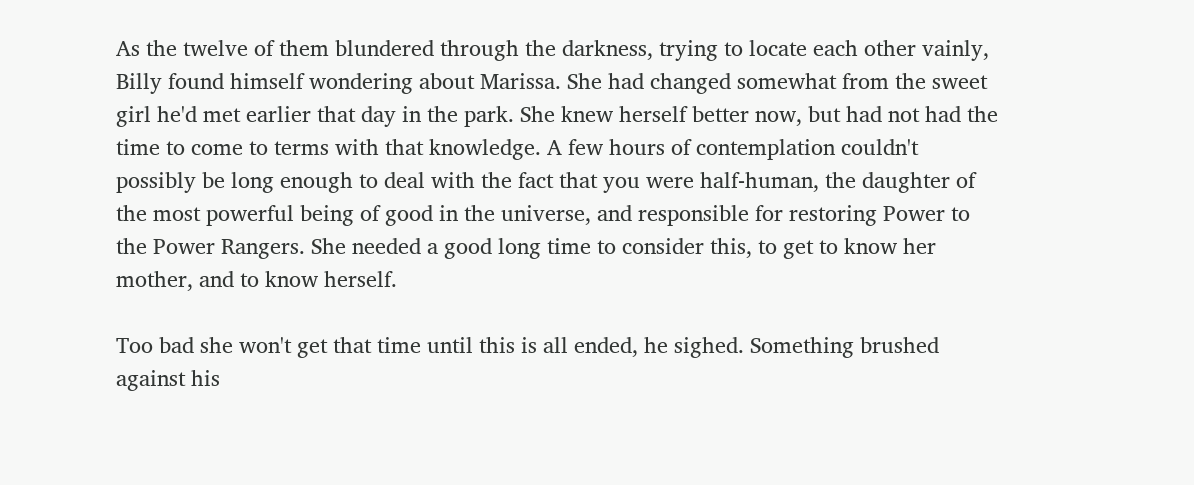As the twelve of them blundered through the darkness, trying to locate each other vainly, Billy found himself wondering about Marissa. She had changed somewhat from the sweet girl he'd met earlier that day in the park. She knew herself better now, but had not had the time to come to terms with that knowledge. A few hours of contemplation couldn't possibly be long enough to deal with the fact that you were half-human, the daughter of the most powerful being of good in the universe, and responsible for restoring Power to the Power Rangers. She needed a good long time to consider this, to get to know her mother, and to know herself.

Too bad she won't get that time until this is all ended, he sighed. Something brushed against his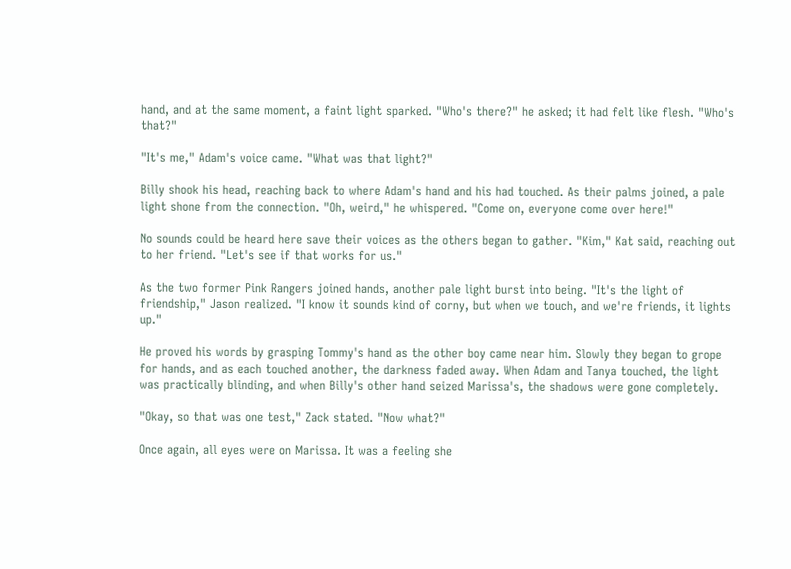hand, and at the same moment, a faint light sparked. "Who's there?" he asked; it had felt like flesh. "Who's that?"

"It's me," Adam's voice came. "What was that light?"

Billy shook his head, reaching back to where Adam's hand and his had touched. As their palms joined, a pale light shone from the connection. "Oh, weird," he whispered. "Come on, everyone come over here!"

No sounds could be heard here save their voices as the others began to gather. "Kim," Kat said, reaching out to her friend. "Let's see if that works for us."

As the two former Pink Rangers joined hands, another pale light burst into being. "It's the light of friendship," Jason realized. "I know it sounds kind of corny, but when we touch, and we're friends, it lights up."

He proved his words by grasping Tommy's hand as the other boy came near him. Slowly they began to grope for hands, and as each touched another, the darkness faded away. When Adam and Tanya touched, the light was practically blinding, and when Billy's other hand seized Marissa's, the shadows were gone completely.

"Okay, so that was one test," Zack stated. "Now what?"

Once again, all eyes were on Marissa. It was a feeling she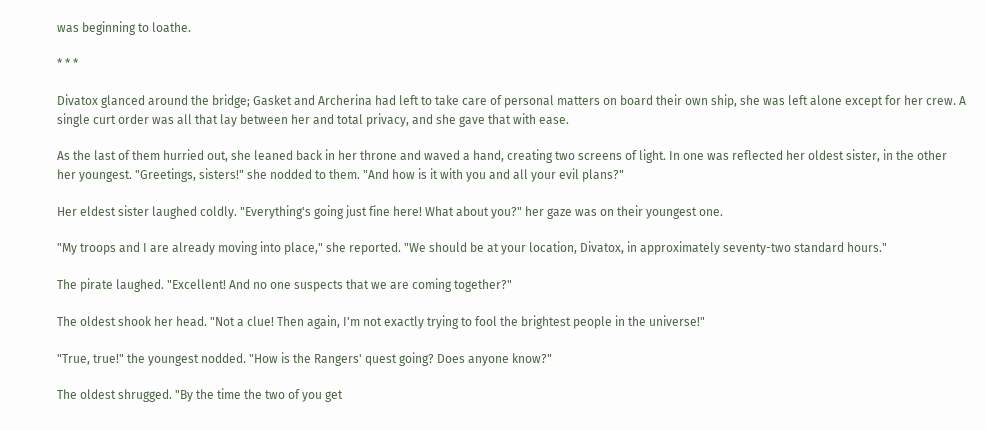was beginning to loathe.

* * *

Divatox glanced around the bridge; Gasket and Archerina had left to take care of personal matters on board their own ship, she was left alone except for her crew. A single curt order was all that lay between her and total privacy, and she gave that with ease.

As the last of them hurried out, she leaned back in her throne and waved a hand, creating two screens of light. In one was reflected her oldest sister, in the other her youngest. "Greetings, sisters!" she nodded to them. "And how is it with you and all your evil plans?"

Her eldest sister laughed coldly. "Everything's going just fine here! What about you?" her gaze was on their youngest one.

"My troops and I are already moving into place," she reported. "We should be at your location, Divatox, in approximately seventy-two standard hours."

The pirate laughed. "Excellent! And no one suspects that we are coming together?"

The oldest shook her head. "Not a clue! Then again, I'm not exactly trying to fool the brightest people in the universe!"

"True, true!" the youngest nodded. "How is the Rangers' quest going? Does anyone know?"

The oldest shrugged. "By the time the two of you get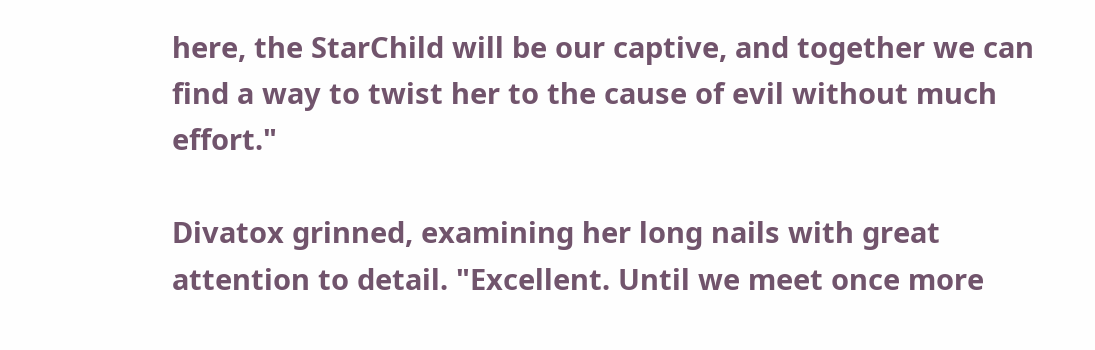here, the StarChild will be our captive, and together we can find a way to twist her to the cause of evil without much effort."

Divatox grinned, examining her long nails with great attention to detail. "Excellent. Until we meet once more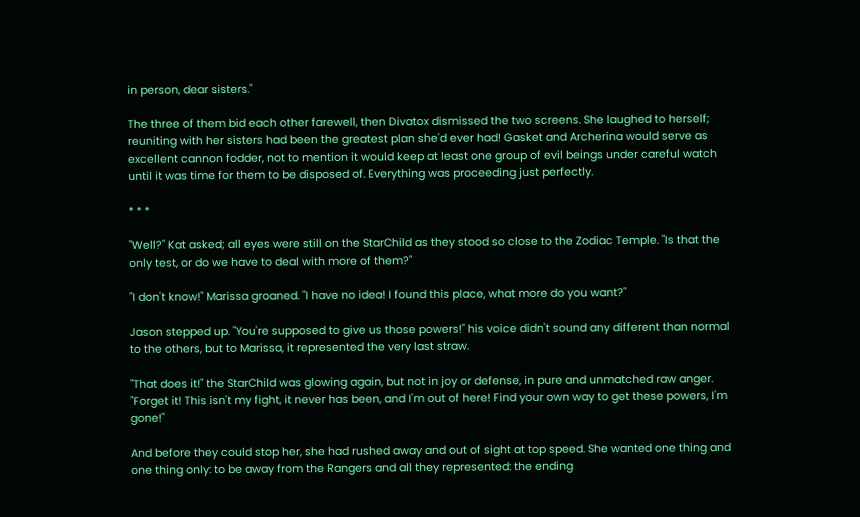in person, dear sisters."

The three of them bid each other farewell, then Divatox dismissed the two screens. She laughed to herself; reuniting with her sisters had been the greatest plan she'd ever had! Gasket and Archerina would serve as excellent cannon fodder, not to mention it would keep at least one group of evil beings under careful watch until it was time for them to be disposed of. Everything was proceeding just perfectly.

* * *

"Well?" Kat asked; all eyes were still on the StarChild as they stood so close to the Zodiac Temple. "Is that the only test, or do we have to deal with more of them?"

"I don't know!" Marissa groaned. "I have no idea! I found this place, what more do you want?"

Jason stepped up. "You're supposed to give us those powers!" his voice didn't sound any different than normal to the others, but to Marissa, it represented the very last straw.

"That does it!" the StarChild was glowing again, but not in joy or defense, in pure and unmatched raw anger. "Forget it! This isn't my fight, it never has been, and I'm out of here! Find your own way to get these powers, I'm gone!"

And before they could stop her, she had rushed away and out of sight at top speed. She wanted one thing and one thing only: to be away from the Rangers and all they represented: the ending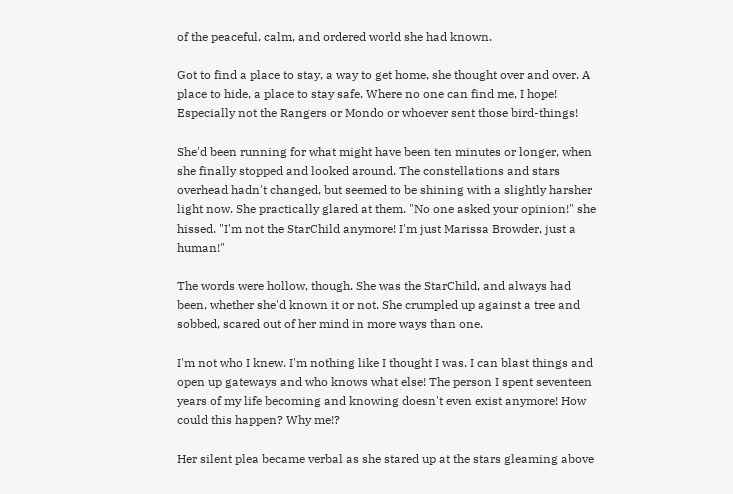of the peaceful, calm, and ordered world she had known.

Got to find a place to stay, a way to get home, she thought over and over. A place to hide, a place to stay safe. Where no one can find me, I hope! Especially not the Rangers or Mondo or whoever sent those bird-things!

She'd been running for what might have been ten minutes or longer, when she finally stopped and looked around. The constellations and stars overhead hadn't changed, but seemed to be shining with a slightly harsher light now. She practically glared at them. "No one asked your opinion!" she hissed. "I'm not the StarChild anymore! I'm just Marissa Browder, just a human!"

The words were hollow, though. She was the StarChild, and always had been, whether she'd known it or not. She crumpled up against a tree and sobbed, scared out of her mind in more ways than one.

I'm not who I knew. I'm nothing like I thought I was. I can blast things and open up gateways and who knows what else! The person I spent seventeen years of my life becoming and knowing doesn't even exist anymore! How could this happen? Why me!?

Her silent plea became verbal as she stared up at the stars gleaming above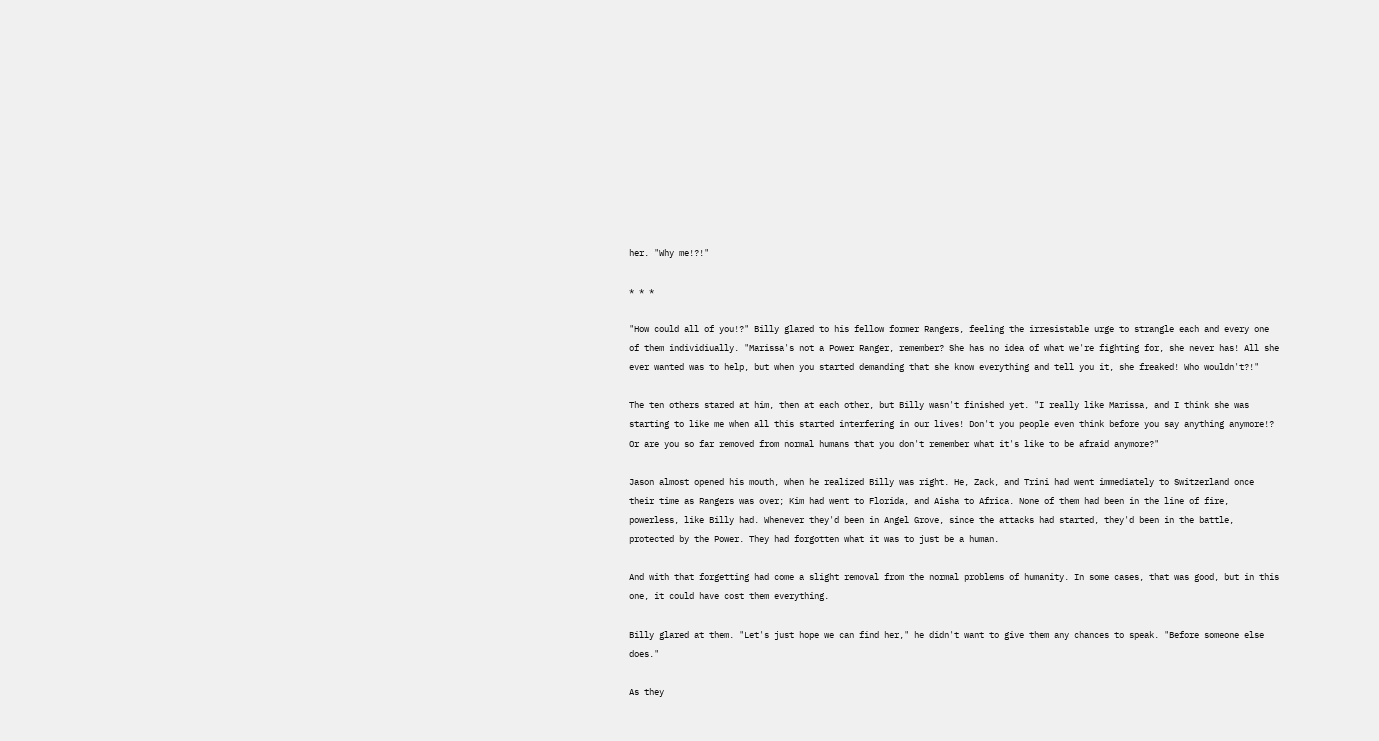her. "Why me!?!"

* * *

"How could all of you!?" Billy glared to his fellow former Rangers, feeling the irresistable urge to strangle each and every one of them individiually. "Marissa's not a Power Ranger, remember? She has no idea of what we're fighting for, she never has! All she ever wanted was to help, but when you started demanding that she know everything and tell you it, she freaked! Who wouldn't?!"

The ten others stared at him, then at each other, but Billy wasn't finished yet. "I really like Marissa, and I think she was starting to like me when all this started interfering in our lives! Don't you people even think before you say anything anymore!? Or are you so far removed from normal humans that you don't remember what it's like to be afraid anymore?"

Jason almost opened his mouth, when he realized Billy was right. He, Zack, and Trini had went immediately to Switzerland once their time as Rangers was over; Kim had went to Florida, and Aisha to Africa. None of them had been in the line of fire, powerless, like Billy had. Whenever they'd been in Angel Grove, since the attacks had started, they'd been in the battle, protected by the Power. They had forgotten what it was to just be a human.

And with that forgetting had come a slight removal from the normal problems of humanity. In some cases, that was good, but in this one, it could have cost them everything.

Billy glared at them. "Let's just hope we can find her," he didn't want to give them any chances to speak. "Before someone else does."

As they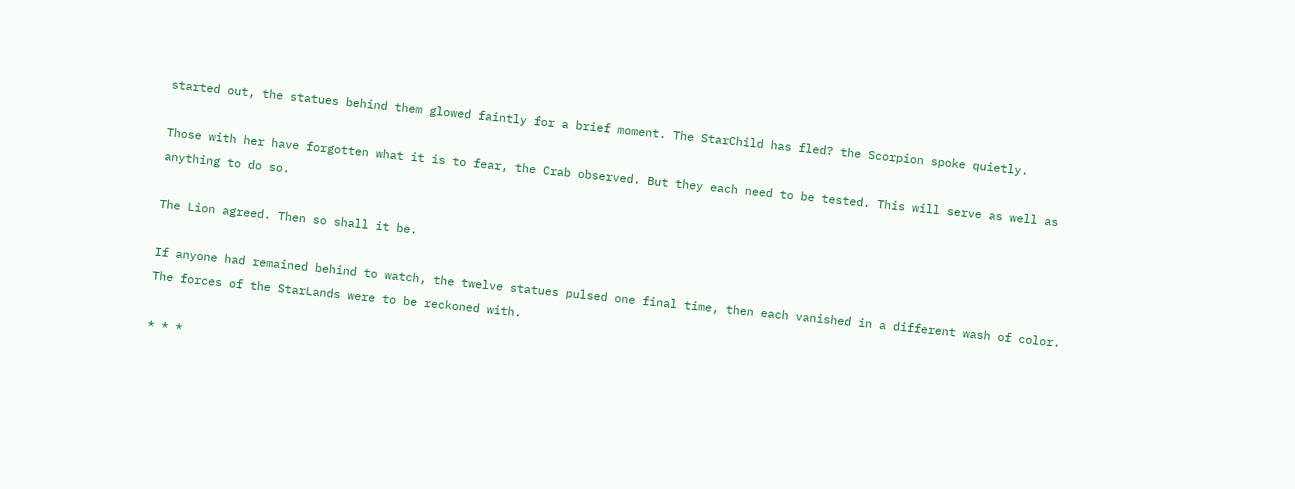started out, the statues behind them glowed faintly for a brief moment. The StarChild has fled? the Scorpion spoke quietly.

Those with her have forgotten what it is to fear, the Crab observed. But they each need to be tested. This will serve as well as anything to do so.

The Lion agreed. Then so shall it be.

If anyone had remained behind to watch, the twelve statues pulsed one final time, then each vanished in a different wash of color. The forces of the StarLands were to be reckoned with.

* * *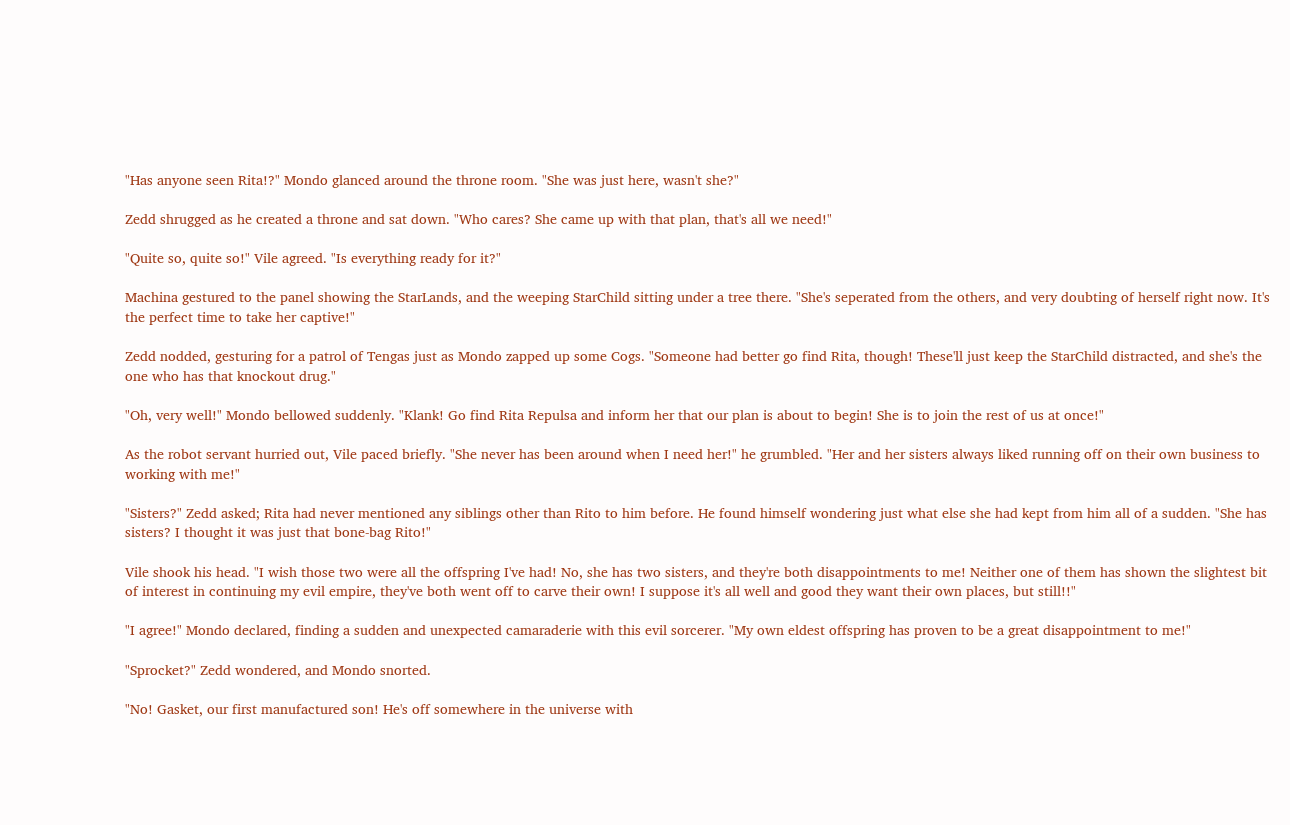"Has anyone seen Rita!?" Mondo glanced around the throne room. "She was just here, wasn't she?"

Zedd shrugged as he created a throne and sat down. "Who cares? She came up with that plan, that's all we need!"

"Quite so, quite so!" Vile agreed. "Is everything ready for it?"

Machina gestured to the panel showing the StarLands, and the weeping StarChild sitting under a tree there. "She's seperated from the others, and very doubting of herself right now. It's the perfect time to take her captive!"

Zedd nodded, gesturing for a patrol of Tengas just as Mondo zapped up some Cogs. "Someone had better go find Rita, though! These'll just keep the StarChild distracted, and she's the one who has that knockout drug."

"Oh, very well!" Mondo bellowed suddenly. "Klank! Go find Rita Repulsa and inform her that our plan is about to begin! She is to join the rest of us at once!"

As the robot servant hurried out, Vile paced briefly. "She never has been around when I need her!" he grumbled. "Her and her sisters always liked running off on their own business to working with me!"

"Sisters?" Zedd asked; Rita had never mentioned any siblings other than Rito to him before. He found himself wondering just what else she had kept from him all of a sudden. "She has sisters? I thought it was just that bone-bag Rito!"

Vile shook his head. "I wish those two were all the offspring I've had! No, she has two sisters, and they're both disappointments to me! Neither one of them has shown the slightest bit of interest in continuing my evil empire, they've both went off to carve their own! I suppose it's all well and good they want their own places, but still!!"

"I agree!" Mondo declared, finding a sudden and unexpected camaraderie with this evil sorcerer. "My own eldest offspring has proven to be a great disappointment to me!"

"Sprocket?" Zedd wondered, and Mondo snorted.

"No! Gasket, our first manufactured son! He's off somewhere in the universe with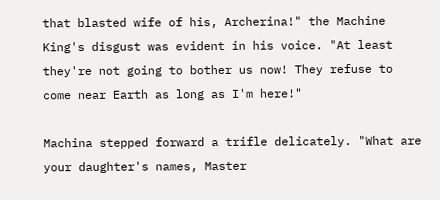that blasted wife of his, Archerina!" the Machine King's disgust was evident in his voice. "At least they're not going to bother us now! They refuse to come near Earth as long as I'm here!"

Machina stepped forward a trifle delicately. "What are your daughter's names, Master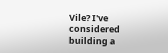Vile? I've considered building a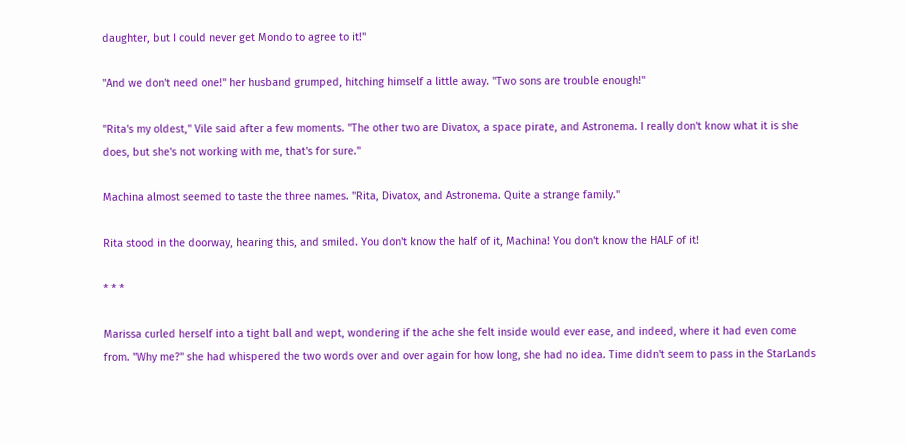daughter, but I could never get Mondo to agree to it!"

"And we don't need one!" her husband grumped, hitching himself a little away. "Two sons are trouble enough!"

"Rita's my oldest," Vile said after a few moments. "The other two are Divatox, a space pirate, and Astronema. I really don't know what it is she does, but she's not working with me, that's for sure."

Machina almost seemed to taste the three names. "Rita, Divatox, and Astronema. Quite a strange family."

Rita stood in the doorway, hearing this, and smiled. You don't know the half of it, Machina! You don't know the HALF of it!

* * *

Marissa curled herself into a tight ball and wept, wondering if the ache she felt inside would ever ease, and indeed, where it had even come from. "Why me?" she had whispered the two words over and over again for how long, she had no idea. Time didn't seem to pass in the StarLands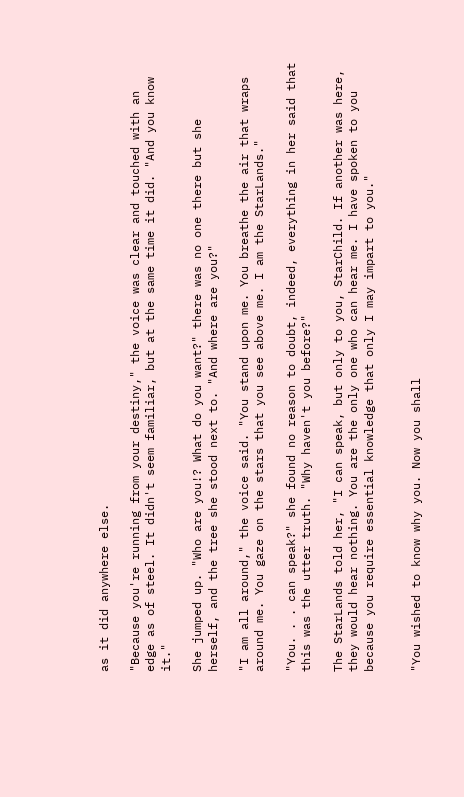as it did anywhere else.

"Because you're running from your destiny," the voice was clear and touched with an edge as of steel. It didn't seem familiar, but at the same time it did. "And you know it."

She jumped up. "Who are you!? What do you want?" there was no one there but she herself, and the tree she stood next to. "And where are you?"

"I am all around," the voice said. "You stand upon me. You breathe the air that wraps around me. You gaze on the stars that you see above me. I am the StarLands."

"You. . . can speak?" she found no reason to doubt, indeed, everything in her said that this was the utter truth. "Why haven't you before?"

The StarLands told her, "I can speak, but only to you, StarChild. If another was here, they would hear nothing. You are the only one who can hear me. I have spoken to you because you require essential knowledge that only I may impart to you."


"You wished to know why you. Now you shall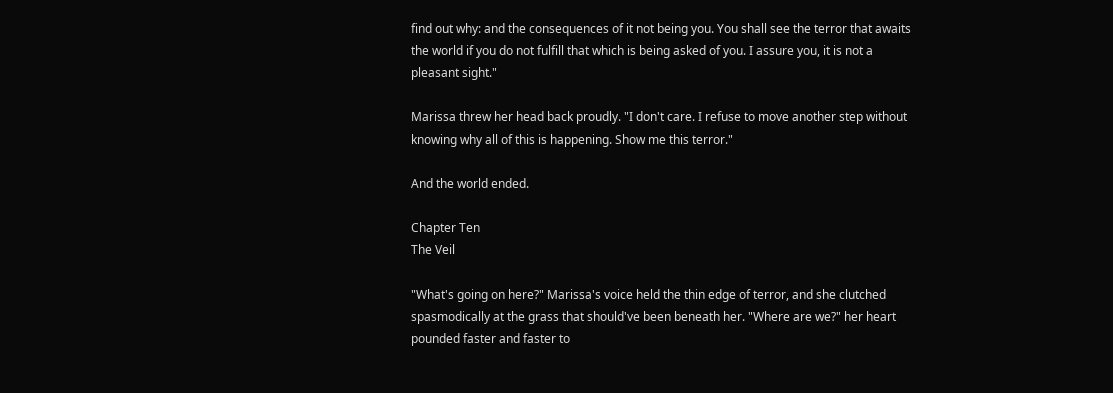find out why: and the consequences of it not being you. You shall see the terror that awaits the world if you do not fulfill that which is being asked of you. I assure you, it is not a pleasant sight."

Marissa threw her head back proudly. "I don't care. I refuse to move another step without knowing why all of this is happening. Show me this terror."

And the world ended.

Chapter Ten
The Veil

"What's going on here?" Marissa's voice held the thin edge of terror, and she clutched spasmodically at the grass that should've been beneath her. "Where are we?" her heart pounded faster and faster to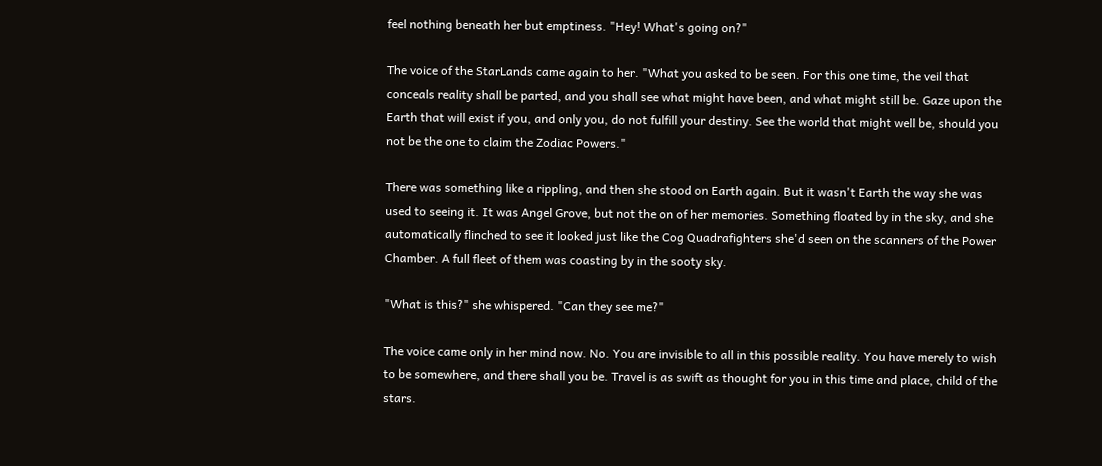feel nothing beneath her but emptiness. "Hey! What's going on?"

The voice of the StarLands came again to her. "What you asked to be seen. For this one time, the veil that conceals reality shall be parted, and you shall see what might have been, and what might still be. Gaze upon the Earth that will exist if you, and only you, do not fulfill your destiny. See the world that might well be, should you not be the one to claim the Zodiac Powers."

There was something like a rippling, and then she stood on Earth again. But it wasn't Earth the way she was used to seeing it. It was Angel Grove, but not the on of her memories. Something floated by in the sky, and she automatically flinched to see it looked just like the Cog Quadrafighters she'd seen on the scanners of the Power Chamber. A full fleet of them was coasting by in the sooty sky.

"What is this?" she whispered. "Can they see me?"

The voice came only in her mind now. No. You are invisible to all in this possible reality. You have merely to wish to be somewhere, and there shall you be. Travel is as swift as thought for you in this time and place, child of the stars.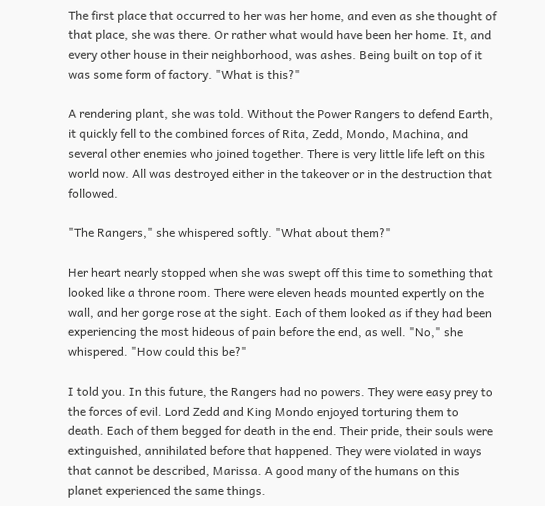The first place that occurred to her was her home, and even as she thought of that place, she was there. Or rather what would have been her home. It, and every other house in their neighborhood, was ashes. Being built on top of it was some form of factory. "What is this?"

A rendering plant, she was told. Without the Power Rangers to defend Earth, it quickly fell to the combined forces of Rita, Zedd, Mondo, Machina, and several other enemies who joined together. There is very little life left on this world now. All was destroyed either in the takeover or in the destruction that followed.

"The Rangers," she whispered softly. "What about them?"

Her heart nearly stopped when she was swept off this time to something that looked like a throne room. There were eleven heads mounted expertly on the wall, and her gorge rose at the sight. Each of them looked as if they had been experiencing the most hideous of pain before the end, as well. "No," she whispered. "How could this be?"

I told you. In this future, the Rangers had no powers. They were easy prey to the forces of evil. Lord Zedd and King Mondo enjoyed torturing them to death. Each of them begged for death in the end. Their pride, their souls were extinguished, annihilated before that happened. They were violated in ways that cannot be described, Marissa. A good many of the humans on this planet experienced the same things.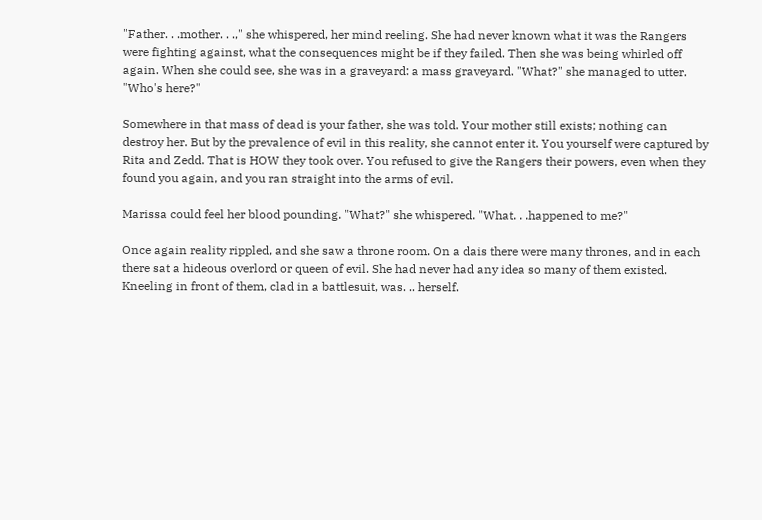"Father. . .mother. . .," she whispered, her mind reeling. She had never known what it was the Rangers were fighting against, what the consequences might be if they failed. Then she was being whirled off again. When she could see, she was in a graveyard: a mass graveyard. "What?" she managed to utter. "Who's here?"

Somewhere in that mass of dead is your father, she was told. Your mother still exists; nothing can destroy her. But by the prevalence of evil in this reality, she cannot enter it. You yourself were captured by Rita and Zedd. That is HOW they took over. You refused to give the Rangers their powers, even when they found you again, and you ran straight into the arms of evil.

Marissa could feel her blood pounding. "What?" she whispered. "What. . .happened to me?"

Once again reality rippled, and she saw a throne room. On a dais there were many thrones, and in each there sat a hideous overlord or queen of evil. She had never had any idea so many of them existed. Kneeling in front of them, clad in a battlesuit, was. .. herself.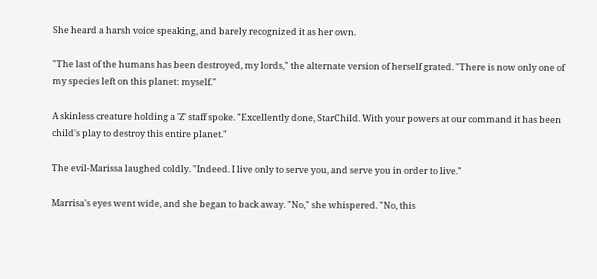She heard a harsh voice speaking, and barely recognized it as her own.

"The last of the humans has been destroyed, my lords," the alternate version of herself grated. "There is now only one of my species left on this planet: myself."

A skinless creature holding a 'Z' staff spoke. "Excellently done, StarChild. With your powers at our command it has been child's play to destroy this entire planet."

The evil-Marissa laughed coldly. "Indeed. I live only to serve you, and serve you in order to live."

Marrisa's eyes went wide, and she began to back away. "No," she whispered. "No, this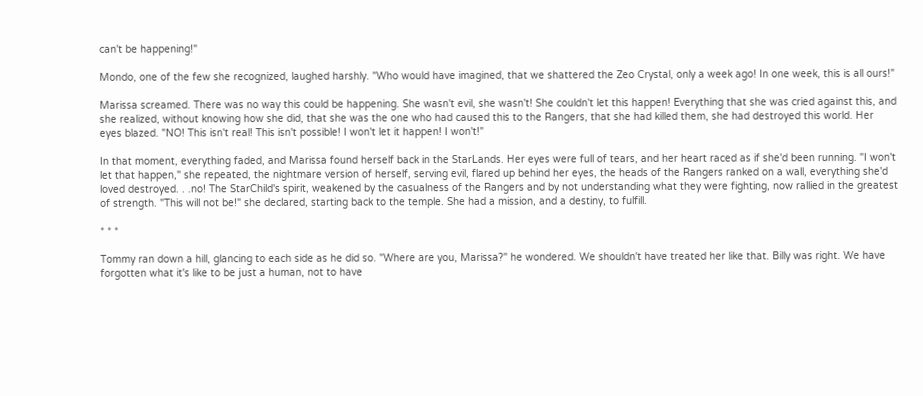can't be happening!"

Mondo, one of the few she recognized, laughed harshly. "Who would have imagined, that we shattered the Zeo Crystal, only a week ago! In one week, this is all ours!"

Marissa screamed. There was no way this could be happening. She wasn't evil, she wasn't! She couldn't let this happen! Everything that she was cried against this, and she realized, without knowing how she did, that she was the one who had caused this to the Rangers, that she had killed them, she had destroyed this world. Her eyes blazed. "NO! This isn't real! This isn't possible! I won't let it happen! I won't!"

In that moment, everything faded, and Marissa found herself back in the StarLands. Her eyes were full of tears, and her heart raced as if she'd been running. "I won't let that happen," she repeated, the nightmare version of herself, serving evil, flared up behind her eyes, the heads of the Rangers ranked on a wall, everything she'd loved destroyed. . .no! The StarChild's spirit, weakened by the casualness of the Rangers and by not understanding what they were fighting, now rallied in the greatest of strength. "This will not be!" she declared, starting back to the temple. She had a mission, and a destiny, to fulfill.

* * *

Tommy ran down a hill, glancing to each side as he did so. "Where are you, Marissa?" he wondered. We shouldn't have treated her like that. Billy was right. We have forgotten what it's like to be just a human, not to have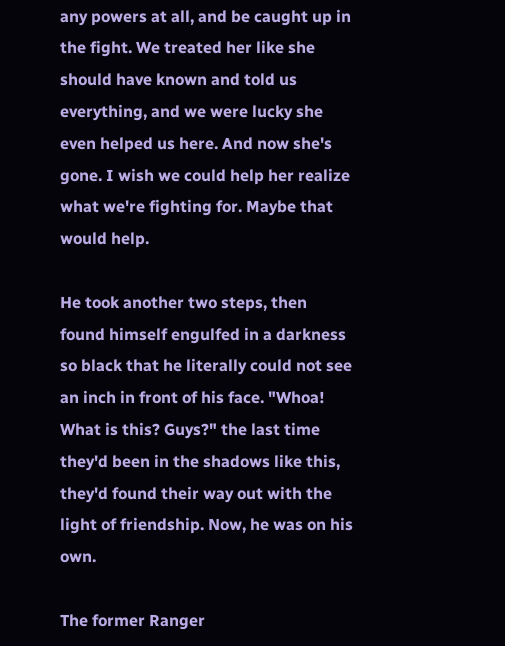any powers at all, and be caught up in the fight. We treated her like she should have known and told us everything, and we were lucky she even helped us here. And now she's gone. I wish we could help her realize what we're fighting for. Maybe that would help.

He took another two steps, then found himself engulfed in a darkness so black that he literally could not see an inch in front of his face. "Whoa! What is this? Guys?" the last time they'd been in the shadows like this, they'd found their way out with the light of friendship. Now, he was on his own.

The former Ranger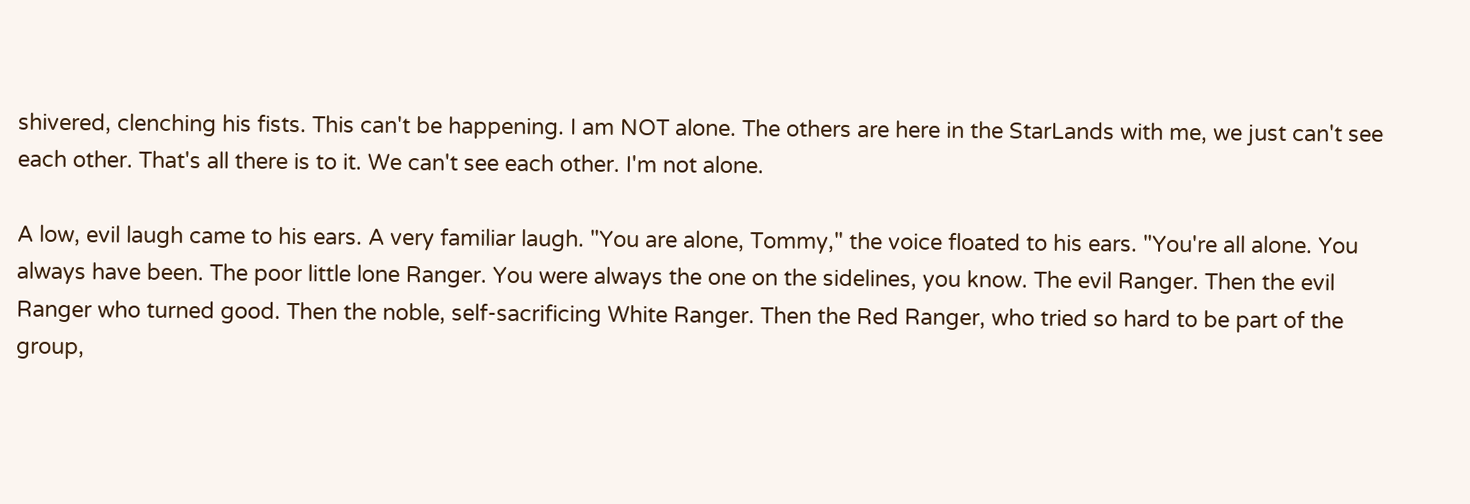shivered, clenching his fists. This can't be happening. I am NOT alone. The others are here in the StarLands with me, we just can't see each other. That's all there is to it. We can't see each other. I'm not alone.

A low, evil laugh came to his ears. A very familiar laugh. "You are alone, Tommy," the voice floated to his ears. "You're all alone. You always have been. The poor little lone Ranger. You were always the one on the sidelines, you know. The evil Ranger. Then the evil Ranger who turned good. Then the noble, self-sacrificing White Ranger. Then the Red Ranger, who tried so hard to be part of the group,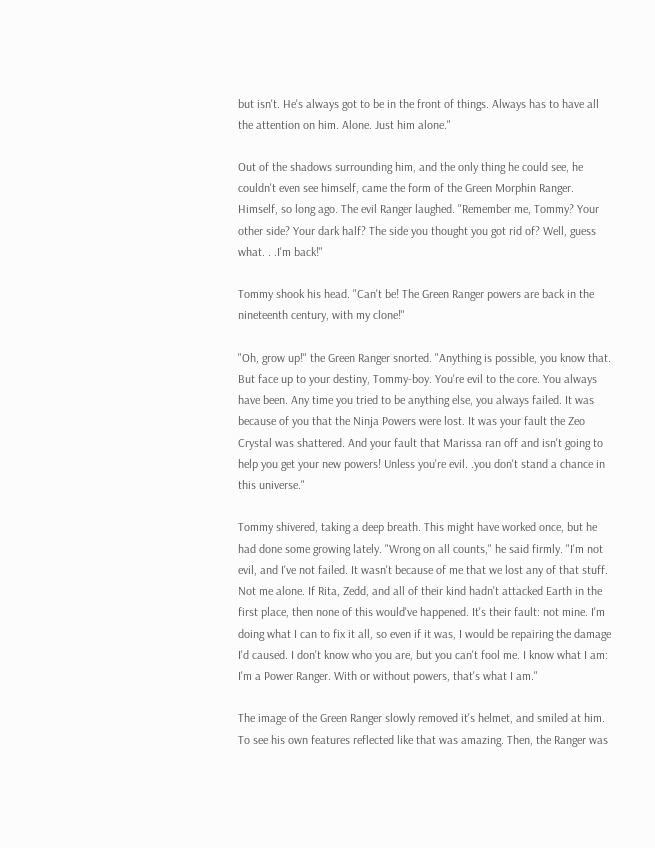but isn't. He's always got to be in the front of things. Always has to have all the attention on him. Alone. Just him alone."

Out of the shadows surrounding him, and the only thing he could see, he couldn't even see himself, came the form of the Green Morphin Ranger. Himself, so long ago. The evil Ranger laughed. "Remember me, Tommy? Your other side? Your dark half? The side you thought you got rid of? Well, guess what. . .I'm back!"

Tommy shook his head. "Can't be! The Green Ranger powers are back in the nineteenth century, with my clone!"

"Oh, grow up!" the Green Ranger snorted. "Anything is possible, you know that. But face up to your destiny, Tommy-boy. You're evil to the core. You always have been. Any time you tried to be anything else, you always failed. It was because of you that the Ninja Powers were lost. It was your fault the Zeo Crystal was shattered. And your fault that Marissa ran off and isn't going to help you get your new powers! Unless you're evil. .you don't stand a chance in this universe."

Tommy shivered, taking a deep breath. This might have worked once, but he had done some growing lately. "Wrong on all counts," he said firmly. "I'm not evil, and I've not failed. It wasn't because of me that we lost any of that stuff. Not me alone. If Rita, Zedd, and all of their kind hadn't attacked Earth in the first place, then none of this would've happened. It's their fault: not mine. I'm doing what I can to fix it all, so even if it was, I would be repairing the damage I'd caused. I don't know who you are, but you can't fool me. I know what I am: I'm a Power Ranger. With or without powers, that's what I am."

The image of the Green Ranger slowly removed it's helmet, and smiled at him. To see his own features reflected like that was amazing. Then, the Ranger was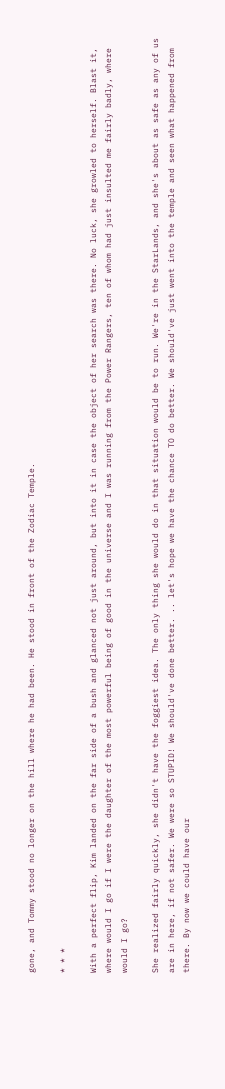gone, and Tommy stood no longer on the hill where he had been. He stood in front of the Zodiac Temple.

* * *

With a perfect flip, Kim landed on the far side of a bush and glanced not just around, but into it in case the object of her search was there. No luck, she growled to herself. Blast it, where would I go if I were the daughter of the most powerful being of good in the universe and I was running from the Power Rangers, ten of whom had just insulted me fairly badly, where would I go?

She realized fairly quickly, she didn't have the foggiest idea. The only thing she would do in that situation would be to run. We're in the StarLands, and she's about as safe as any of us are in here, if not safer. We were so STUPID! We should've done better. .. let's hope we have the chance TO do better. We should've just went into the temple and seen what happened from there. By now we could have our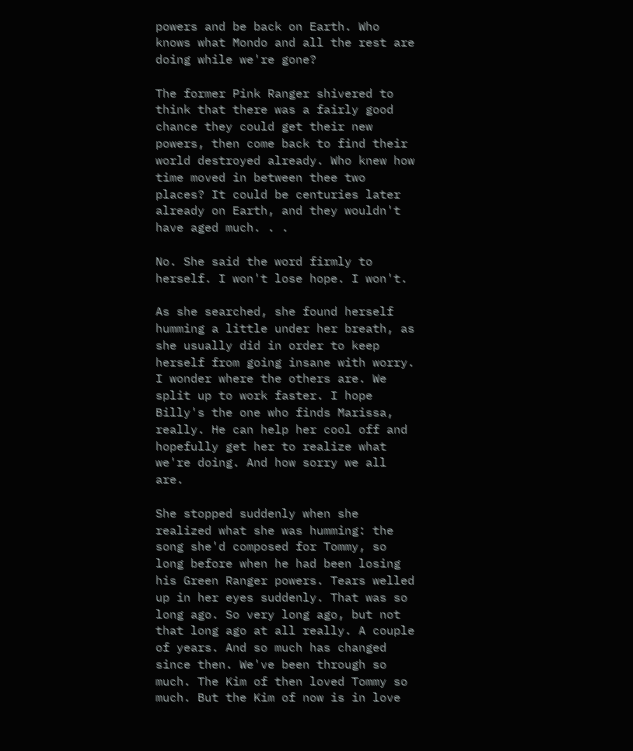powers and be back on Earth. Who knows what Mondo and all the rest are doing while we're gone?

The former Pink Ranger shivered to think that there was a fairly good chance they could get their new powers, then come back to find their world destroyed already. Who knew how time moved in between thee two places? It could be centuries later already on Earth, and they wouldn't have aged much. . .

No. She said the word firmly to herself. I won't lose hope. I won't.

As she searched, she found herself humming a little under her breath, as she usually did in order to keep herself from going insane with worry. I wonder where the others are. We split up to work faster. I hope Billy's the one who finds Marissa, really. He can help her cool off and hopefully get her to realize what we're doing. And how sorry we all are.

She stopped suddenly when she realized what she was humming: the song she'd composed for Tommy, so long before when he had been losing his Green Ranger powers. Tears welled up in her eyes suddenly. That was so long ago. So very long ago, but not that long ago at all really. A couple of years. And so much has changed since then. We've been through so much. The Kim of then loved Tommy so much. But the Kim of now is in love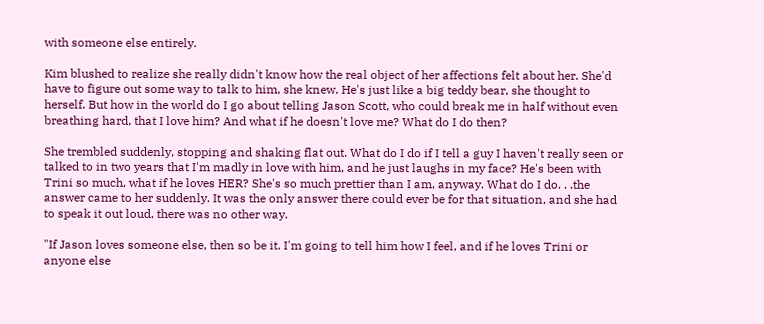with someone else entirely.

Kim blushed to realize she really didn't know how the real object of her affections felt about her. She'd have to figure out some way to talk to him, she knew. He's just like a big teddy bear, she thought to herself. But how in the world do I go about telling Jason Scott, who could break me in half without even breathing hard, that I love him? And what if he doesn't love me? What do I do then?

She trembled suddenly, stopping and shaking flat out. What do I do if I tell a guy I haven't really seen or talked to in two years that I'm madly in love with him, and he just laughs in my face? He's been with Trini so much, what if he loves HER? She's so much prettier than I am, anyway. What do I do. . .the answer came to her suddenly. It was the only answer there could ever be for that situation, and she had to speak it out loud, there was no other way.

"If Jason loves someone else, then so be it. I'm going to tell him how I feel, and if he loves Trini or anyone else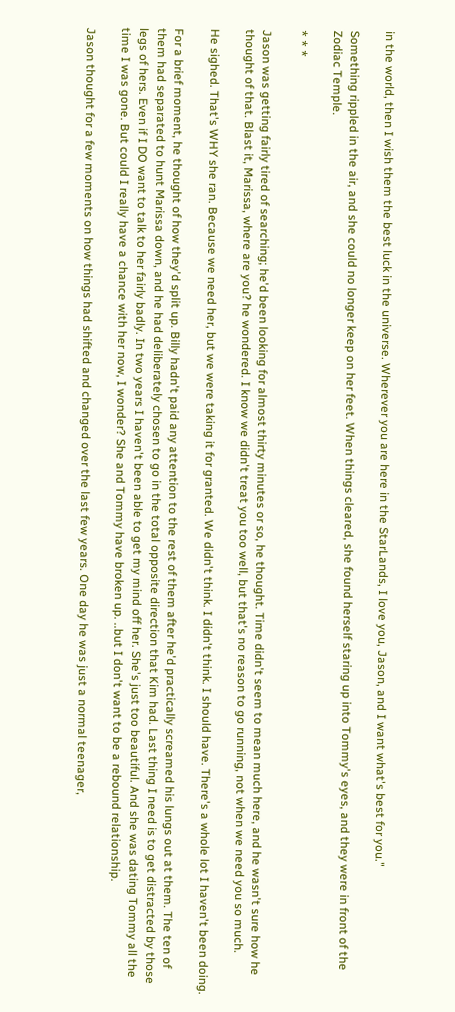in the world, then I wish them the best luck in the universe. Wherever you are here in the StarLands, I love you, Jason, and I want what's best for you."

Something rippled in the air, and she could no longer keep on her feet. When things cleared, she found herself staring up into Tommy's eyes, and they were in front of the Zodiac Temple.

* * *

Jason was getting fairly tired of searching; he'd been looking for almost thirty minutes or so, he thought. Time didn't seem to mean much here, and he wasn't sure how he thought of that. Blast it, Marissa, where are you? he wondered. I know we didn't treat you too well, but that's no reason to go running, not when we need you so much.

He sighed. That's WHY she ran. Because we need her, but we were taking it for granted. We didn't think. I didn't think. I should have. There's a whole lot I haven't been doing.

For a brief moment, he thought of how they'd split up. Billy hadn't paid any attention to the rest of them after he'd practically screamed his lungs out at them. The ten of them had separated to hunt Marissa down, and he had deliberately chosen to go in the total opposite direction that Kim had. Last thing I need is to get distracted by those legs of hers. Even if I DO want to talk to her fairly badly. In two years I haven't been able to get my mind off her. She's just too beautiful. And she was dating Tommy all the time I was gone. But could I really have a chance with her now, I wonder? She and Tommy have broken up. ..but I don't want to be a rebound relationship.

Jason thought for a few moments on how things had shifted and changed over the last few years. One day he was just a normal teenager,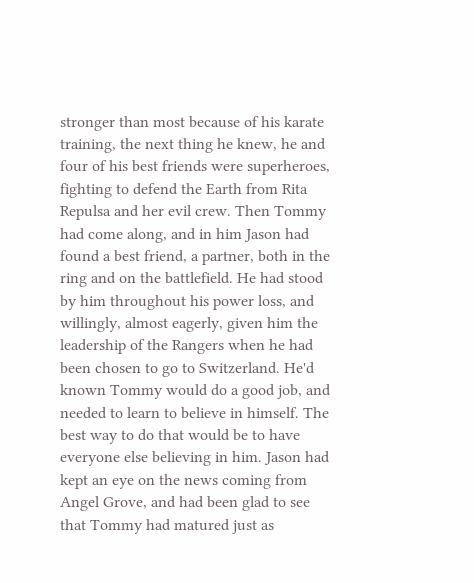stronger than most because of his karate training, the next thing he knew, he and four of his best friends were superheroes, fighting to defend the Earth from Rita Repulsa and her evil crew. Then Tommy had come along, and in him Jason had found a best friend, a partner, both in the ring and on the battlefield. He had stood by him throughout his power loss, and willingly, almost eagerly, given him the leadership of the Rangers when he had been chosen to go to Switzerland. He'd known Tommy would do a good job, and needed to learn to believe in himself. The best way to do that would be to have everyone else believing in him. Jason had kept an eye on the news coming from Angel Grove, and had been glad to see that Tommy had matured just as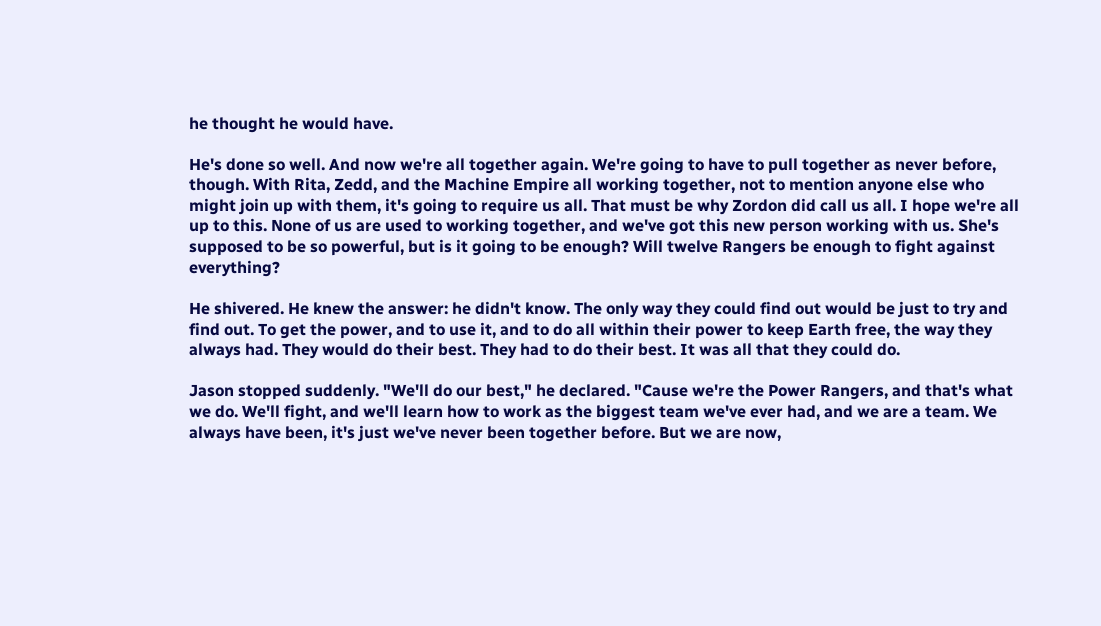he thought he would have.

He's done so well. And now we're all together again. We're going to have to pull together as never before, though. With Rita, Zedd, and the Machine Empire all working together, not to mention anyone else who might join up with them, it's going to require us all. That must be why Zordon did call us all. I hope we're all up to this. None of us are used to working together, and we've got this new person working with us. She's supposed to be so powerful, but is it going to be enough? Will twelve Rangers be enough to fight against everything?

He shivered. He knew the answer: he didn't know. The only way they could find out would be just to try and find out. To get the power, and to use it, and to do all within their power to keep Earth free, the way they always had. They would do their best. They had to do their best. It was all that they could do.

Jason stopped suddenly. "We'll do our best," he declared. "Cause we're the Power Rangers, and that's what we do. We'll fight, and we'll learn how to work as the biggest team we've ever had, and we are a team. We always have been, it's just we've never been together before. But we are now,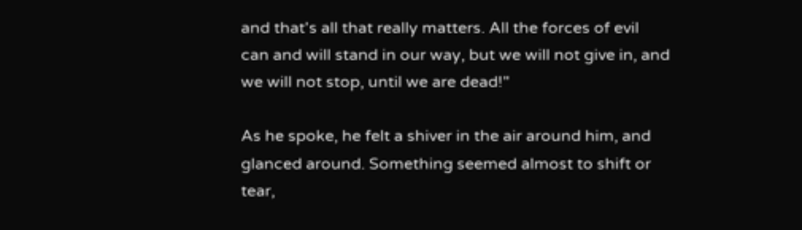and that's all that really matters. All the forces of evil can and will stand in our way, but we will not give in, and we will not stop, until we are dead!"

As he spoke, he felt a shiver in the air around him, and glanced around. Something seemed almost to shift or tear,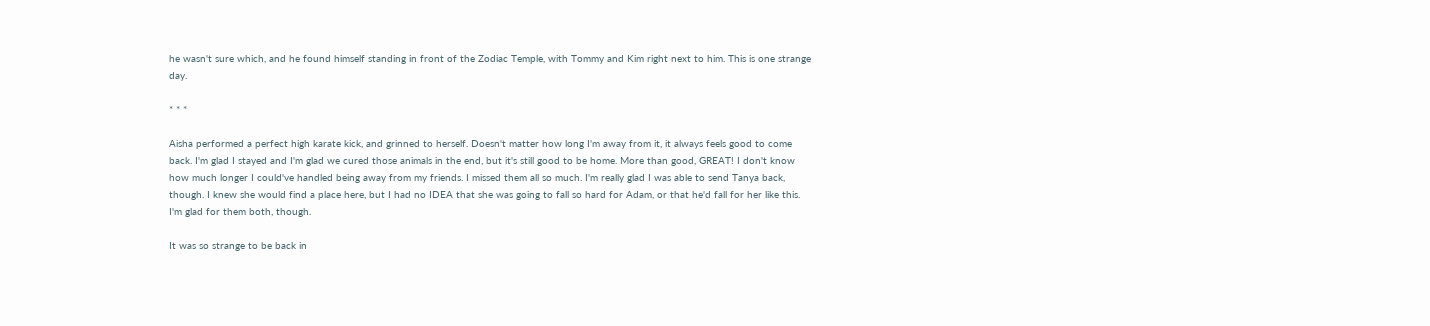he wasn't sure which, and he found himself standing in front of the Zodiac Temple, with Tommy and Kim right next to him. This is one strange day.

* * *

Aisha performed a perfect high karate kick, and grinned to herself. Doesn't matter how long I'm away from it, it always feels good to come back. I'm glad I stayed and I'm glad we cured those animals in the end, but it's still good to be home. More than good, GREAT! I don't know how much longer I could've handled being away from my friends. I missed them all so much. I'm really glad I was able to send Tanya back, though. I knew she would find a place here, but I had no IDEA that she was going to fall so hard for Adam, or that he'd fall for her like this. I'm glad for them both, though.

It was so strange to be back in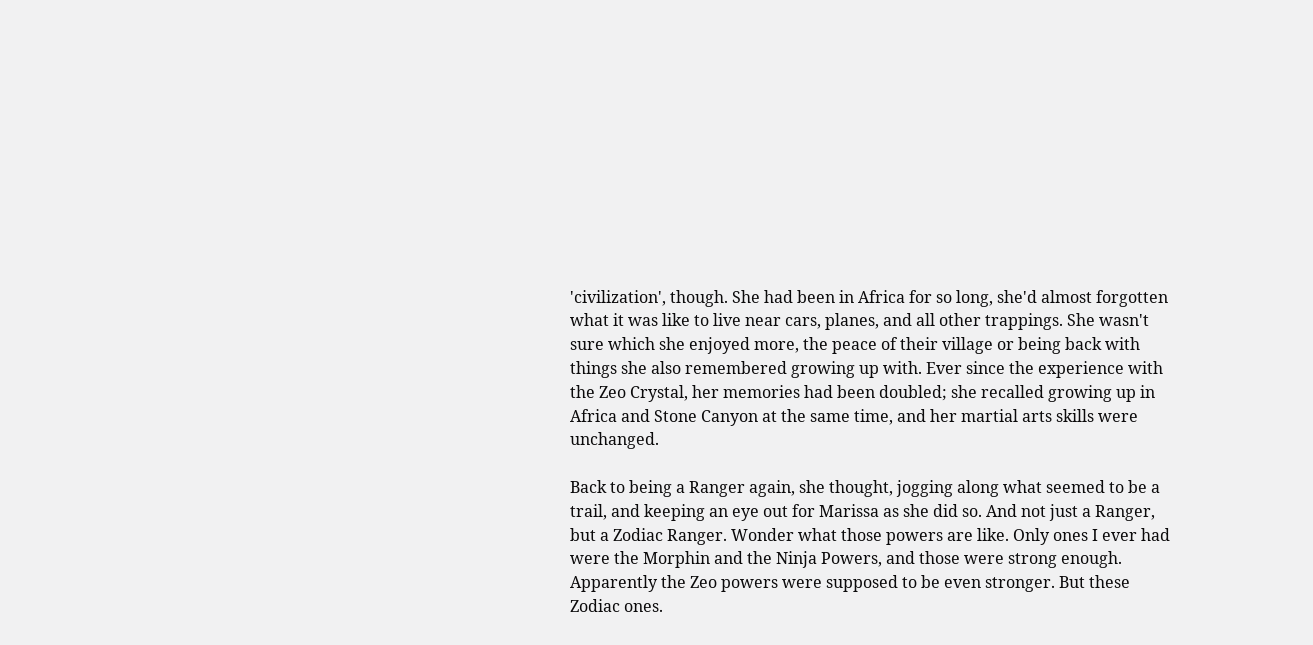'civilization', though. She had been in Africa for so long, she'd almost forgotten what it was like to live near cars, planes, and all other trappings. She wasn't sure which she enjoyed more, the peace of their village or being back with things she also remembered growing up with. Ever since the experience with the Zeo Crystal, her memories had been doubled; she recalled growing up in Africa and Stone Canyon at the same time, and her martial arts skills were unchanged.

Back to being a Ranger again, she thought, jogging along what seemed to be a trail, and keeping an eye out for Marissa as she did so. And not just a Ranger, but a Zodiac Ranger. Wonder what those powers are like. Only ones I ever had were the Morphin and the Ninja Powers, and those were strong enough. Apparently the Zeo powers were supposed to be even stronger. But these Zodiac ones.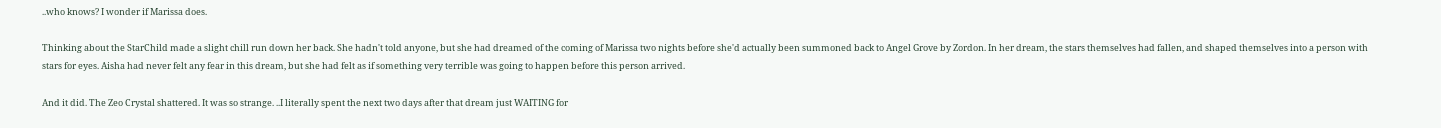..who knows? I wonder if Marissa does.

Thinking about the StarChild made a slight chill run down her back. She hadn't told anyone, but she had dreamed of the coming of Marissa two nights before she'd actually been summoned back to Angel Grove by Zordon. In her dream, the stars themselves had fallen, and shaped themselves into a person with stars for eyes. Aisha had never felt any fear in this dream, but she had felt as if something very terrible was going to happen before this person arrived.

And it did. The Zeo Crystal shattered. It was so strange. ..I literally spent the next two days after that dream just WAITING for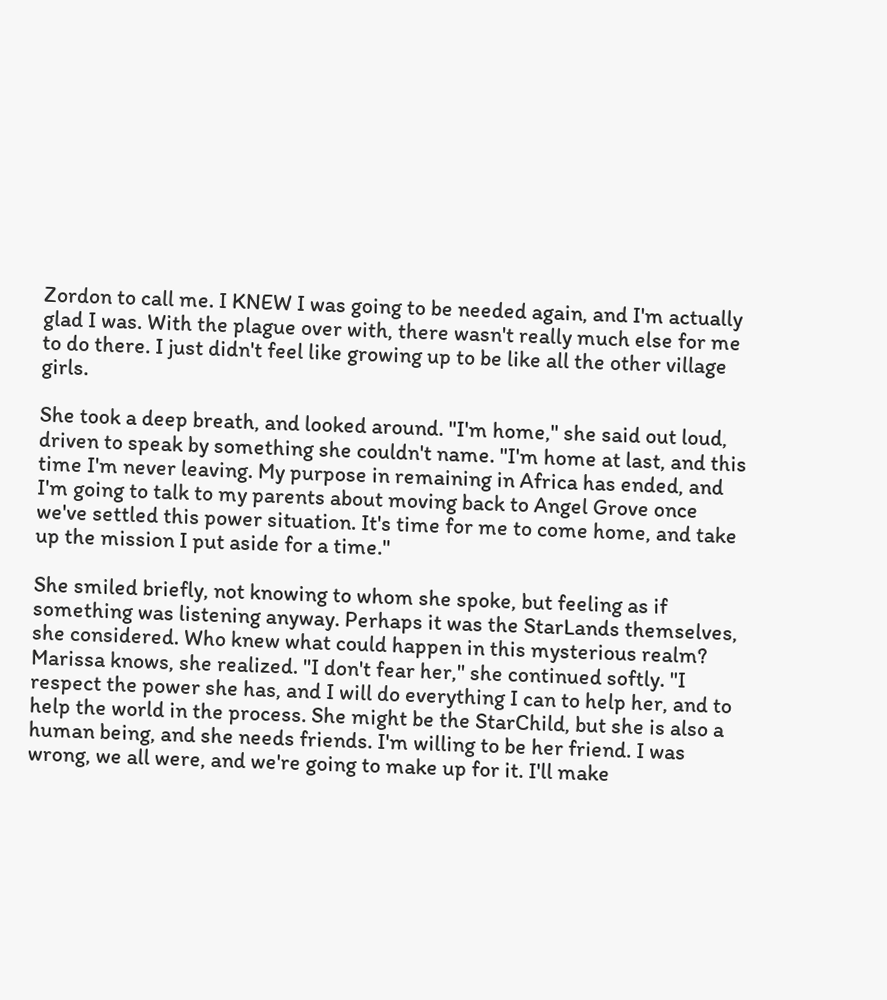Zordon to call me. I KNEW I was going to be needed again, and I'm actually glad I was. With the plague over with, there wasn't really much else for me to do there. I just didn't feel like growing up to be like all the other village girls.

She took a deep breath, and looked around. "I'm home," she said out loud, driven to speak by something she couldn't name. "I'm home at last, and this time I'm never leaving. My purpose in remaining in Africa has ended, and I'm going to talk to my parents about moving back to Angel Grove once we've settled this power situation. It's time for me to come home, and take up the mission I put aside for a time."

She smiled briefly, not knowing to whom she spoke, but feeling as if something was listening anyway. Perhaps it was the StarLands themselves, she considered. Who knew what could happen in this mysterious realm? Marissa knows, she realized. "I don't fear her," she continued softly. "I respect the power she has, and I will do everything I can to help her, and to help the world in the process. She might be the StarChild, but she is also a human being, and she needs friends. I'm willing to be her friend. I was wrong, we all were, and we're going to make up for it. I'll make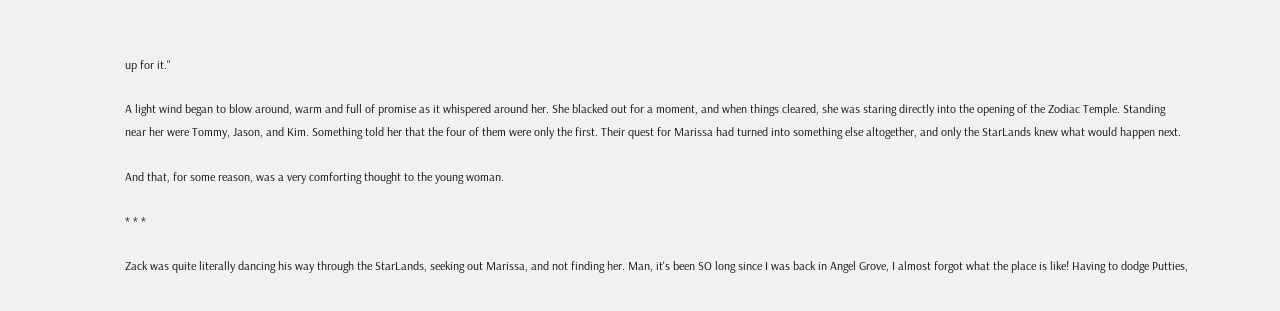up for it."

A light wind began to blow around, warm and full of promise as it whispered around her. She blacked out for a moment, and when things cleared, she was staring directly into the opening of the Zodiac Temple. Standing near her were Tommy, Jason, and Kim. Something told her that the four of them were only the first. Their quest for Marissa had turned into something else altogether, and only the StarLands knew what would happen next.

And that, for some reason, was a very comforting thought to the young woman.

* * *

Zack was quite literally dancing his way through the StarLands, seeking out Marissa, and not finding her. Man, it's been SO long since I was back in Angel Grove, I almost forgot what the place is like! Having to dodge Putties,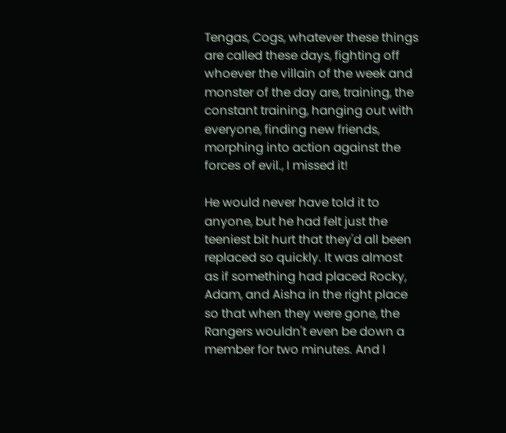Tengas, Cogs, whatever these things are called these days, fighting off whoever the villain of the week and monster of the day are, training, the constant training, hanging out with everyone, finding new friends, morphing into action against the forces of evil., I missed it!

He would never have told it to anyone, but he had felt just the teeniest bit hurt that they'd all been replaced so quickly. It was almost as if something had placed Rocky, Adam, and Aisha in the right place so that when they were gone, the Rangers wouldn't even be down a member for two minutes. And I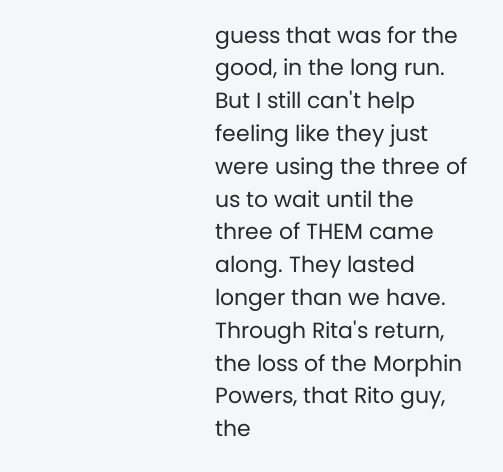guess that was for the good, in the long run. But I still can't help feeling like they just were using the three of us to wait until the three of THEM came along. They lasted longer than we have. Through Rita's return, the loss of the Morphin Powers, that Rito guy, the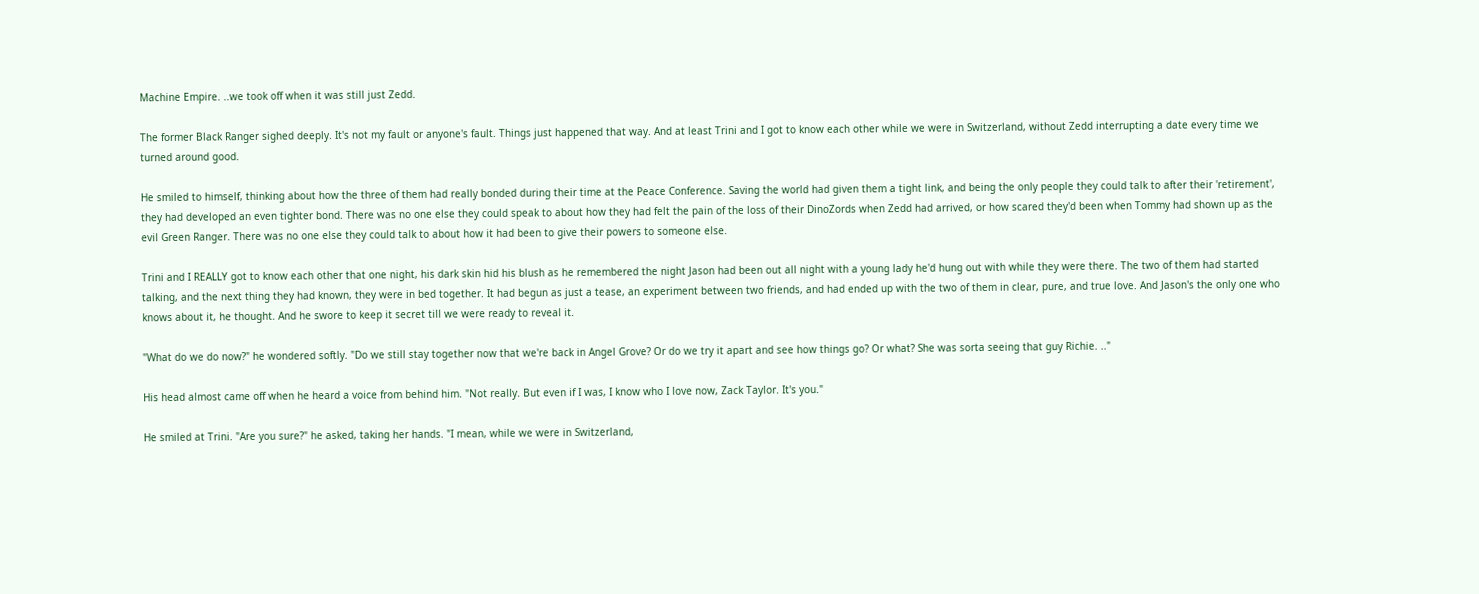Machine Empire. ..we took off when it was still just Zedd.

The former Black Ranger sighed deeply. It's not my fault or anyone's fault. Things just happened that way. And at least Trini and I got to know each other while we were in Switzerland, without Zedd interrupting a date every time we turned around good.

He smiled to himself, thinking about how the three of them had really bonded during their time at the Peace Conference. Saving the world had given them a tight link, and being the only people they could talk to after their 'retirement', they had developed an even tighter bond. There was no one else they could speak to about how they had felt the pain of the loss of their DinoZords when Zedd had arrived, or how scared they'd been when Tommy had shown up as the evil Green Ranger. There was no one else they could talk to about how it had been to give their powers to someone else.

Trini and I REALLY got to know each other that one night, his dark skin hid his blush as he remembered the night Jason had been out all night with a young lady he'd hung out with while they were there. The two of them had started talking, and the next thing they had known, they were in bed together. It had begun as just a tease, an experiment between two friends, and had ended up with the two of them in clear, pure, and true love. And Jason's the only one who knows about it, he thought. And he swore to keep it secret till we were ready to reveal it.

"What do we do now?" he wondered softly. "Do we still stay together now that we're back in Angel Grove? Or do we try it apart and see how things go? Or what? She was sorta seeing that guy Richie. .."

His head almost came off when he heard a voice from behind him. "Not really. But even if I was, I know who I love now, Zack Taylor. It's you."

He smiled at Trini. "Are you sure?" he asked, taking her hands. "I mean, while we were in Switzerland,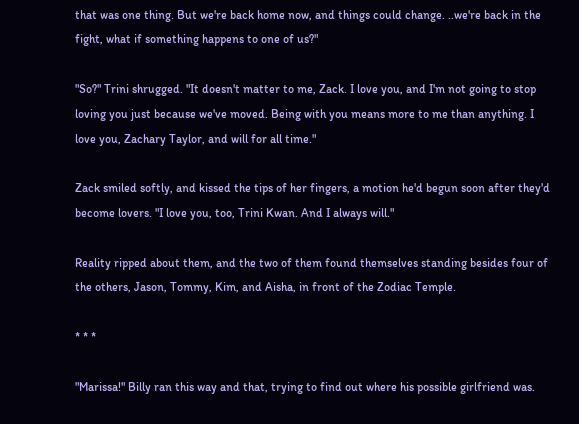that was one thing. But we're back home now, and things could change. ..we're back in the fight, what if something happens to one of us?"

"So?" Trini shrugged. "It doesn't matter to me, Zack. I love you, and I'm not going to stop loving you just because we've moved. Being with you means more to me than anything. I love you, Zachary Taylor, and will for all time."

Zack smiled softly, and kissed the tips of her fingers, a motion he'd begun soon after they'd become lovers. "I love you, too, Trini Kwan. And I always will."

Reality ripped about them, and the two of them found themselves standing besides four of the others, Jason, Tommy, Kim, and Aisha, in front of the Zodiac Temple.

* * *

"Marissa!" Billy ran this way and that, trying to find out where his possible girlfriend was.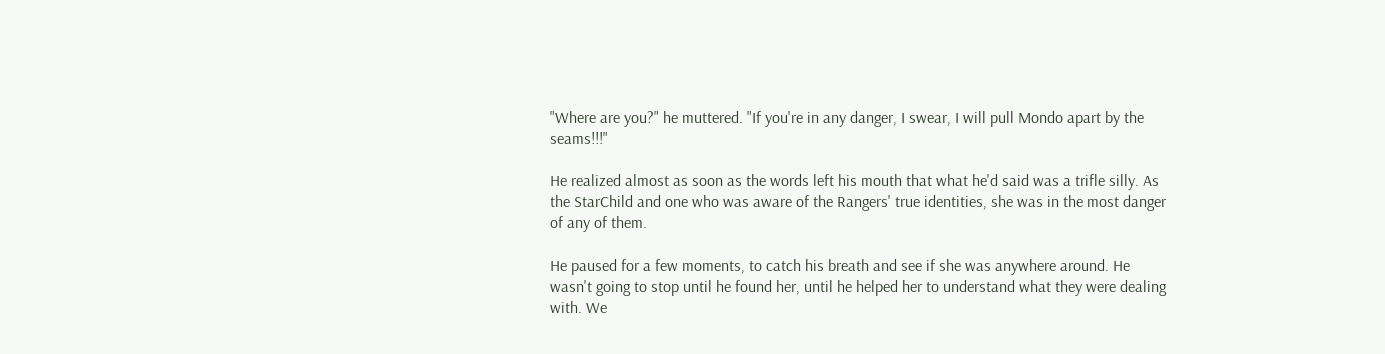"Where are you?" he muttered. "If you're in any danger, I swear, I will pull Mondo apart by the seams!!!"

He realized almost as soon as the words left his mouth that what he'd said was a trifle silly. As the StarChild and one who was aware of the Rangers' true identities, she was in the most danger of any of them.

He paused for a few moments, to catch his breath and see if she was anywhere around. He wasn't going to stop until he found her, until he helped her to understand what they were dealing with. We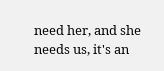need her, and she needs us, it's an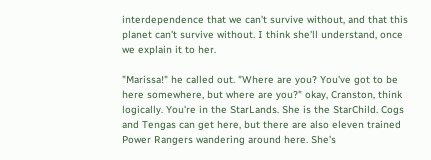interdependence that we can't survive without, and that this planet can't survive without. I think she'll understand, once we explain it to her.

"Marissa!" he called out. "Where are you? You've got to be here somewhere, but where are you?" okay, Cranston, think logically. You're in the StarLands. She is the StarChild. Cogs and Tengas can get here, but there are also eleven trained Power Rangers wandering around here. She's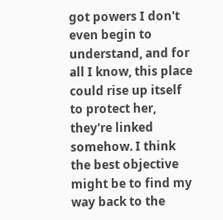got powers I don't even begin to understand, and for all I know, this place could rise up itself to protect her, they're linked somehow. I think the best objective might be to find my way back to the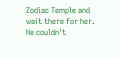Zodiac Temple and wait there for her. He couldn't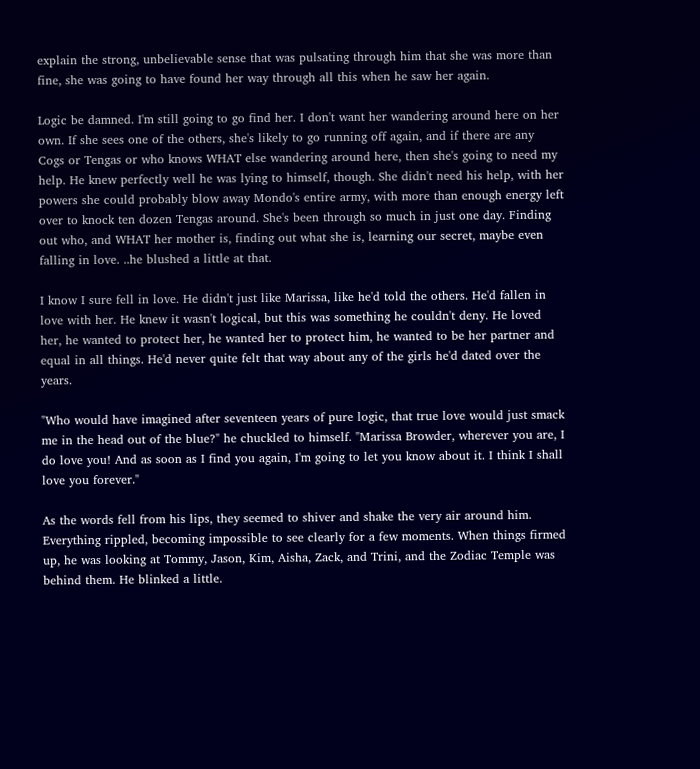explain the strong, unbelievable sense that was pulsating through him that she was more than fine, she was going to have found her way through all this when he saw her again.

Logic be damned. I'm still going to go find her. I don't want her wandering around here on her own. If she sees one of the others, she's likely to go running off again, and if there are any Cogs or Tengas or who knows WHAT else wandering around here, then she's going to need my help. He knew perfectly well he was lying to himself, though. She didn't need his help, with her powers she could probably blow away Mondo's entire army, with more than enough energy left over to knock ten dozen Tengas around. She's been through so much in just one day. Finding out who, and WHAT her mother is, finding out what she is, learning our secret, maybe even falling in love. ..he blushed a little at that.

I know I sure fell in love. He didn't just like Marissa, like he'd told the others. He'd fallen in love with her. He knew it wasn't logical, but this was something he couldn't deny. He loved her, he wanted to protect her, he wanted her to protect him, he wanted to be her partner and equal in all things. He'd never quite felt that way about any of the girls he'd dated over the years.

"Who would have imagined after seventeen years of pure logic, that true love would just smack me in the head out of the blue?" he chuckled to himself. "Marissa Browder, wherever you are, I do love you! And as soon as I find you again, I'm going to let you know about it. I think I shall love you forever."

As the words fell from his lips, they seemed to shiver and shake the very air around him. Everything rippled, becoming impossible to see clearly for a few moments. When things firmed up, he was looking at Tommy, Jason, Kim, Aisha, Zack, and Trini, and the Zodiac Temple was behind them. He blinked a little.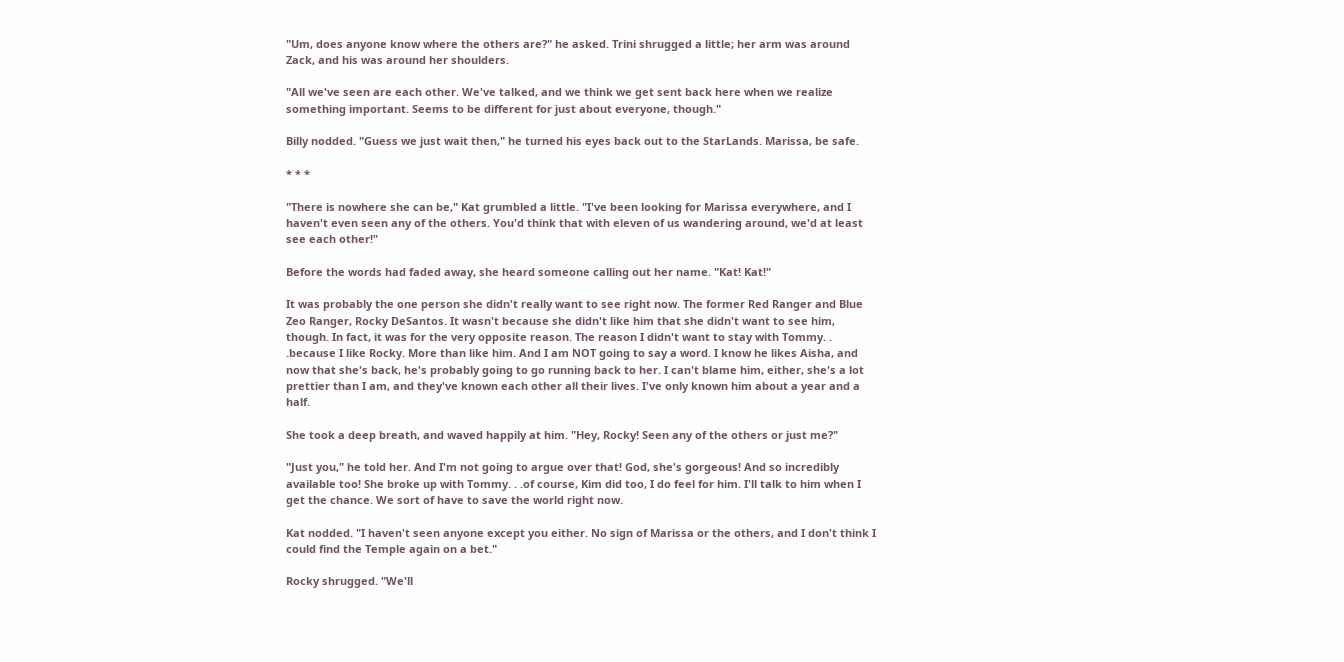"Um, does anyone know where the others are?" he asked. Trini shrugged a little; her arm was around Zack, and his was around her shoulders.

"All we've seen are each other. We've talked, and we think we get sent back here when we realize something important. Seems to be different for just about everyone, though."

Billy nodded. "Guess we just wait then," he turned his eyes back out to the StarLands. Marissa, be safe.

* * *

"There is nowhere she can be," Kat grumbled a little. "I've been looking for Marissa everywhere, and I haven't even seen any of the others. You'd think that with eleven of us wandering around, we'd at least see each other!"

Before the words had faded away, she heard someone calling out her name. "Kat! Kat!"

It was probably the one person she didn't really want to see right now. The former Red Ranger and Blue Zeo Ranger, Rocky DeSantos. It wasn't because she didn't like him that she didn't want to see him, though. In fact, it was for the very opposite reason. The reason I didn't want to stay with Tommy. . .because I like Rocky. More than like him. And I am NOT going to say a word. I know he likes Aisha, and now that she's back, he's probably going to go running back to her. I can't blame him, either, she's a lot prettier than I am, and they've known each other all their lives. I've only known him about a year and a half.

She took a deep breath, and waved happily at him. "Hey, Rocky! Seen any of the others or just me?"

"Just you," he told her. And I'm not going to argue over that! God, she's gorgeous! And so incredibly available too! She broke up with Tommy. . .of course, Kim did too, I do feel for him. I'll talk to him when I get the chance. We sort of have to save the world right now.

Kat nodded. "I haven't seen anyone except you either. No sign of Marissa or the others, and I don't think I could find the Temple again on a bet."

Rocky shrugged. "We'll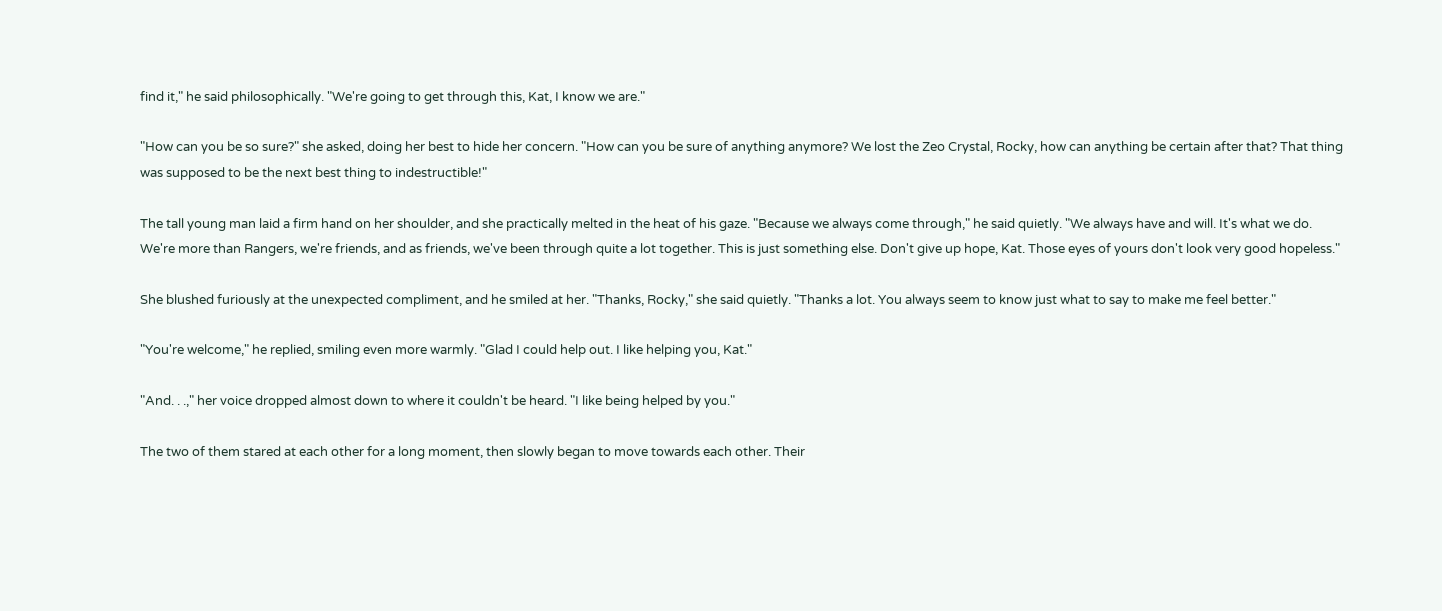find it," he said philosophically. "We're going to get through this, Kat, I know we are."

"How can you be so sure?" she asked, doing her best to hide her concern. "How can you be sure of anything anymore? We lost the Zeo Crystal, Rocky, how can anything be certain after that? That thing was supposed to be the next best thing to indestructible!"

The tall young man laid a firm hand on her shoulder, and she practically melted in the heat of his gaze. "Because we always come through," he said quietly. "We always have and will. It's what we do. We're more than Rangers, we're friends, and as friends, we've been through quite a lot together. This is just something else. Don't give up hope, Kat. Those eyes of yours don't look very good hopeless."

She blushed furiously at the unexpected compliment, and he smiled at her. "Thanks, Rocky," she said quietly. "Thanks a lot. You always seem to know just what to say to make me feel better."

"You're welcome," he replied, smiling even more warmly. "Glad I could help out. I like helping you, Kat."

"And. . .," her voice dropped almost down to where it couldn't be heard. "I like being helped by you."

The two of them stared at each other for a long moment, then slowly began to move towards each other. Their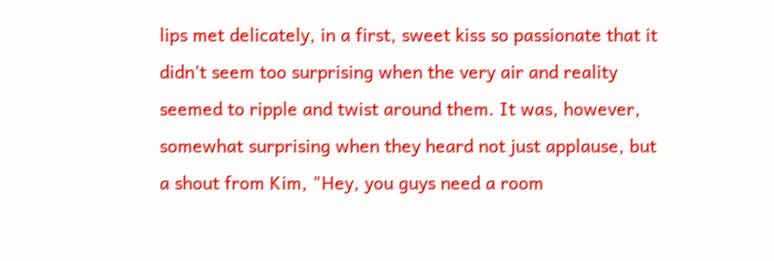lips met delicately, in a first, sweet kiss so passionate that it didn't seem too surprising when the very air and reality seemed to ripple and twist around them. It was, however, somewhat surprising when they heard not just applause, but a shout from Kim, "Hey, you guys need a room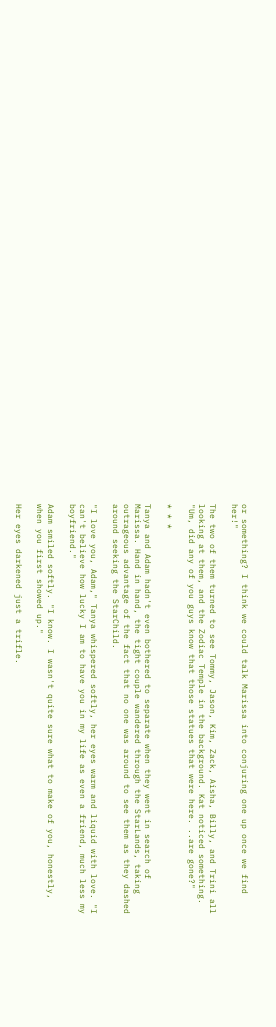or something? I think we could talk Marissa into conjuring one up once we find her!"

The two of them turned to see Tommy, Jason, Kim, Zack, Aisha, Billy, and Trini all looking at them, and the Zodiac Temple in the background. Kat noticed something. "Um, did any of you guys know that those statues that were here. ..are gone?"

* * *

Tanya and Adam hadn't even bothered to separate when they went in search of Marissa. Hand in hand, the tight couple wandered through the StarLands, taking outrageous advantage of the fact that no one was around to see them as they dashed around seeking the StarChild.

"I love you, Adam," Tanya whispered softly, her eyes warm and liquid with love. "I can't believe how lucky I am to have you in my life as even a friend, much less my boyfriend."

Adam smiled softly. "I know. I wasn't quite sure what to make of you, honestly, when you first showed up."

Her eyes darkened just a trifle.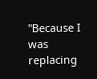"Because I was replacing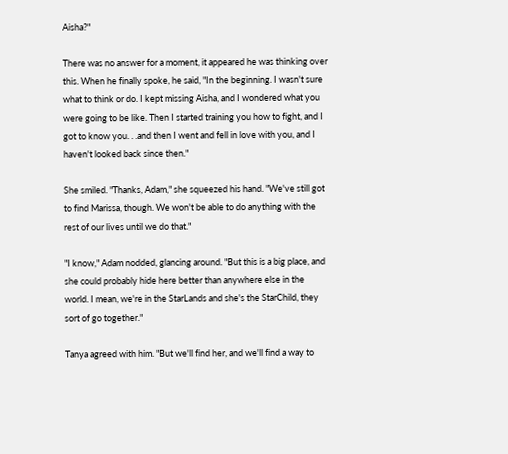Aisha?"

There was no answer for a moment, it appeared he was thinking over this. When he finally spoke, he said, "In the beginning. I wasn't sure what to think or do. I kept missing Aisha, and I wondered what you were going to be like. Then I started training you how to fight, and I got to know you. . .and then I went and fell in love with you, and I haven't looked back since then."

She smiled. "Thanks, Adam," she squeezed his hand. "We've still got to find Marissa, though. We won't be able to do anything with the rest of our lives until we do that."

"I know," Adam nodded, glancing around. "But this is a big place, and she could probably hide here better than anywhere else in the world. I mean, we're in the StarLands and she's the StarChild, they sort of go together."

Tanya agreed with him. "But we'll find her, and we'll find a way to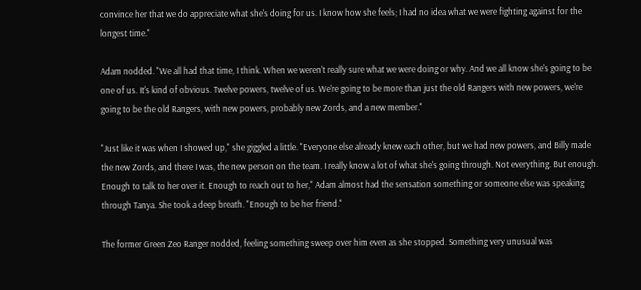convince her that we do appreciate what she's doing for us. I know how she feels; I had no idea what we were fighting against for the longest time."

Adam nodded. "We all had that time, I think. When we weren't really sure what we were doing or why. And we all know she's going to be one of us. It's kind of obvious. Twelve powers, twelve of us. We're going to be more than just the old Rangers with new powers, we're going to be the old Rangers, with new powers, probably new Zords, and a new member."

"Just like it was when I showed up," she giggled a little. "Everyone else already knew each other, but we had new powers, and Billy made the new Zords, and there I was, the new person on the team. I really know a lot of what she's going through. Not everything. But enough. Enough to talk to her over it. Enough to reach out to her," Adam almost had the sensation something or someone else was speaking through Tanya. She took a deep breath. "Enough to be her friend."

The former Green Zeo Ranger nodded, feeling something sweep over him even as she stopped. Something very unusual was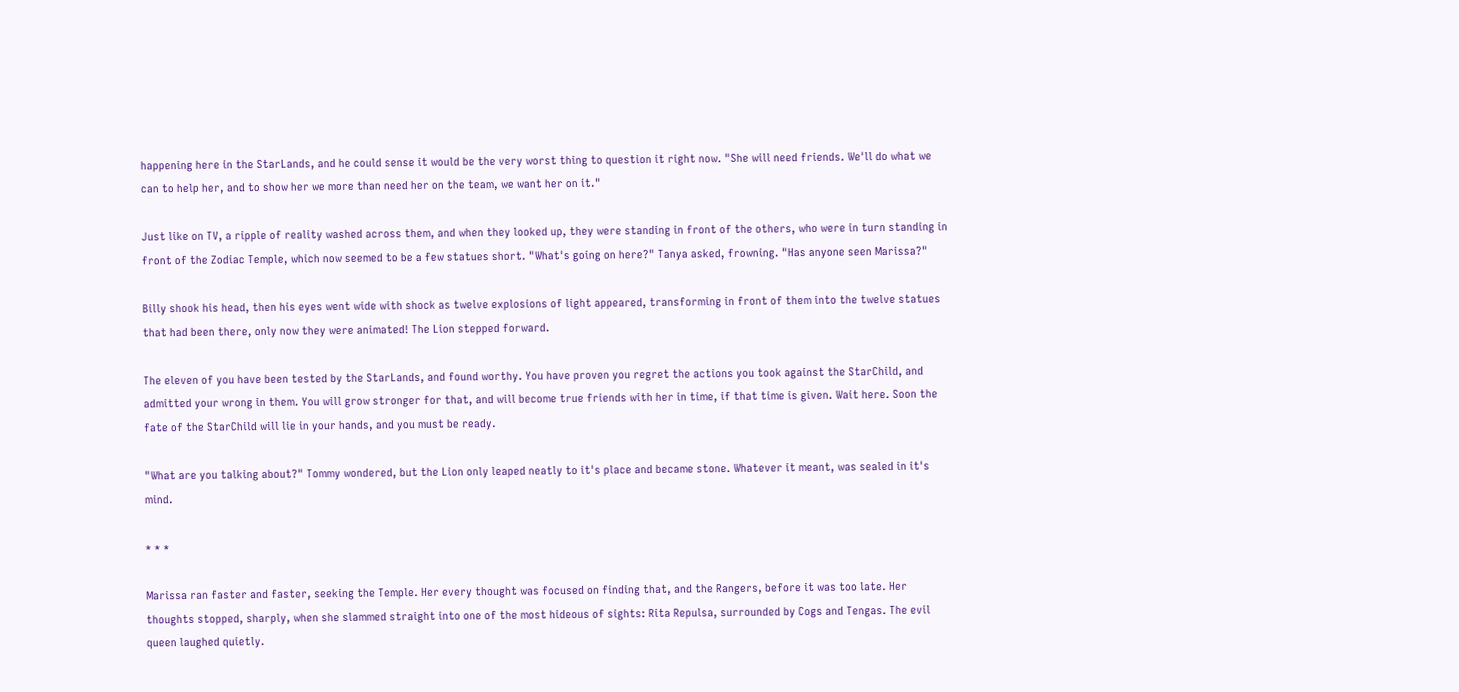happening here in the StarLands, and he could sense it would be the very worst thing to question it right now. "She will need friends. We'll do what we can to help her, and to show her we more than need her on the team, we want her on it."

Just like on TV, a ripple of reality washed across them, and when they looked up, they were standing in front of the others, who were in turn standing in front of the Zodiac Temple, which now seemed to be a few statues short. "What's going on here?" Tanya asked, frowning. "Has anyone seen Marissa?"

Billy shook his head, then his eyes went wide with shock as twelve explosions of light appeared, transforming in front of them into the twelve statues that had been there, only now they were animated! The Lion stepped forward.

The eleven of you have been tested by the StarLands, and found worthy. You have proven you regret the actions you took against the StarChild, and admitted your wrong in them. You will grow stronger for that, and will become true friends with her in time, if that time is given. Wait here. Soon the fate of the StarChild will lie in your hands, and you must be ready.

"What are you talking about?" Tommy wondered, but the Lion only leaped neatly to it's place and became stone. Whatever it meant, was sealed in it's mind.

* * *

Marissa ran faster and faster, seeking the Temple. Her every thought was focused on finding that, and the Rangers, before it was too late. Her thoughts stopped, sharply, when she slammed straight into one of the most hideous of sights: Rita Repulsa, surrounded by Cogs and Tengas. The evil queen laughed quietly.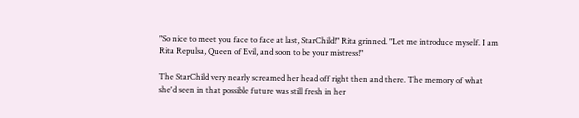"So nice to meet you face to face at last, StarChild!" Rita grinned. "Let me introduce myself. I am Rita Repulsa, Queen of Evil, and soon to be your mistress!"

The StarChild very nearly screamed her head off right then and there. The memory of what she'd seen in that possible future was still fresh in her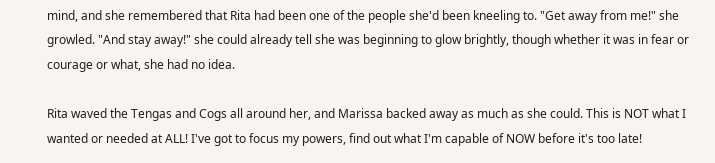mind, and she remembered that Rita had been one of the people she'd been kneeling to. "Get away from me!" she growled. "And stay away!" she could already tell she was beginning to glow brightly, though whether it was in fear or courage or what, she had no idea.

Rita waved the Tengas and Cogs all around her, and Marissa backed away as much as she could. This is NOT what I wanted or needed at ALL! I've got to focus my powers, find out what I'm capable of NOW before it's too late!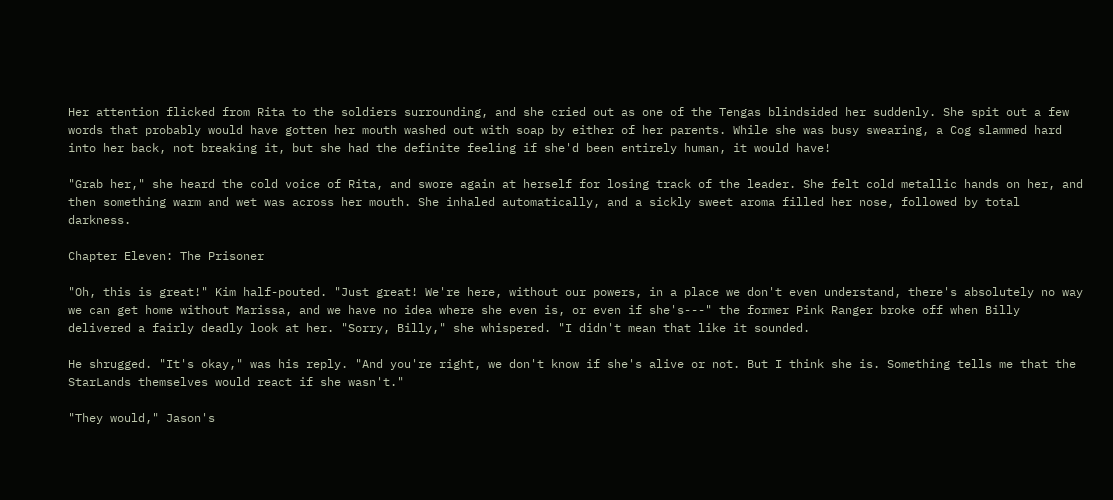Her attention flicked from Rita to the soldiers surrounding, and she cried out as one of the Tengas blindsided her suddenly. She spit out a few words that probably would have gotten her mouth washed out with soap by either of her parents. While she was busy swearing, a Cog slammed hard into her back, not breaking it, but she had the definite feeling if she'd been entirely human, it would have!

"Grab her," she heard the cold voice of Rita, and swore again at herself for losing track of the leader. She felt cold metallic hands on her, and then something warm and wet was across her mouth. She inhaled automatically, and a sickly sweet aroma filled her nose, followed by total darkness.

Chapter Eleven: The Prisoner

"Oh, this is great!" Kim half-pouted. "Just great! We're here, without our powers, in a place we don't even understand, there's absolutely no way we can get home without Marissa, and we have no idea where she even is, or even if she's---" the former Pink Ranger broke off when Billy delivered a fairly deadly look at her. "Sorry, Billy," she whispered. "I didn't mean that like it sounded.

He shrugged. "It's okay," was his reply. "And you're right, we don't know if she's alive or not. But I think she is. Something tells me that the StarLands themselves would react if she wasn't."

"They would," Jason's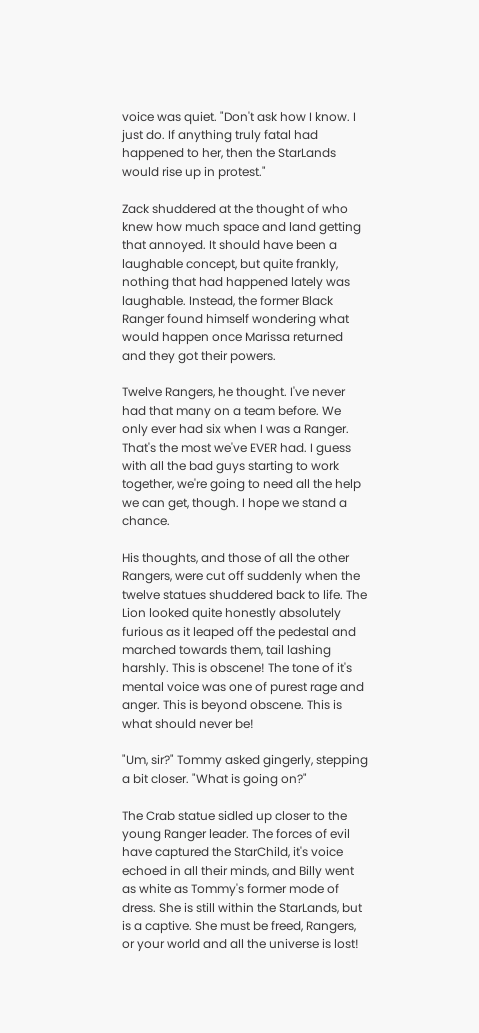voice was quiet. "Don't ask how I know. I just do. If anything truly fatal had happened to her, then the StarLands would rise up in protest."

Zack shuddered at the thought of who knew how much space and land getting that annoyed. It should have been a laughable concept, but quite frankly, nothing that had happened lately was laughable. Instead, the former Black Ranger found himself wondering what would happen once Marissa returned and they got their powers.

Twelve Rangers, he thought. I've never had that many on a team before. We only ever had six when I was a Ranger. That's the most we've EVER had. I guess with all the bad guys starting to work together, we're going to need all the help we can get, though. I hope we stand a chance.

His thoughts, and those of all the other Rangers, were cut off suddenly when the twelve statues shuddered back to life. The Lion looked quite honestly absolutely furious as it leaped off the pedestal and marched towards them, tail lashing harshly. This is obscene! The tone of it's mental voice was one of purest rage and anger. This is beyond obscene. This is what should never be!

"Um, sir?" Tommy asked gingerly, stepping a bit closer. "What is going on?"

The Crab statue sidled up closer to the young Ranger leader. The forces of evil have captured the StarChild, it's voice echoed in all their minds, and Billy went as white as Tommy's former mode of dress. She is still within the StarLands, but is a captive. She must be freed, Rangers, or your world and all the universe is lost!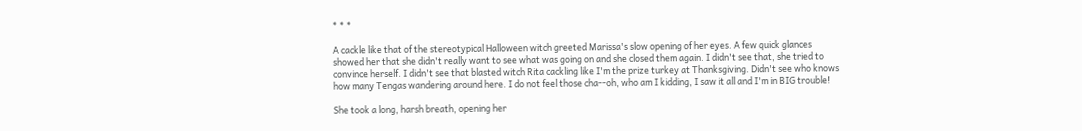* * *

A cackle like that of the stereotypical Halloween witch greeted Marissa's slow opening of her eyes. A few quick glances showed her that she didn't really want to see what was going on and she closed them again. I didn't see that, she tried to convince herself. I didn't see that blasted witch Rita cackling like I'm the prize turkey at Thanksgiving. Didn't see who knows how many Tengas wandering around here. I do not feel those cha--oh, who am I kidding, I saw it all and I'm in BIG trouble!

She took a long, harsh breath, opening her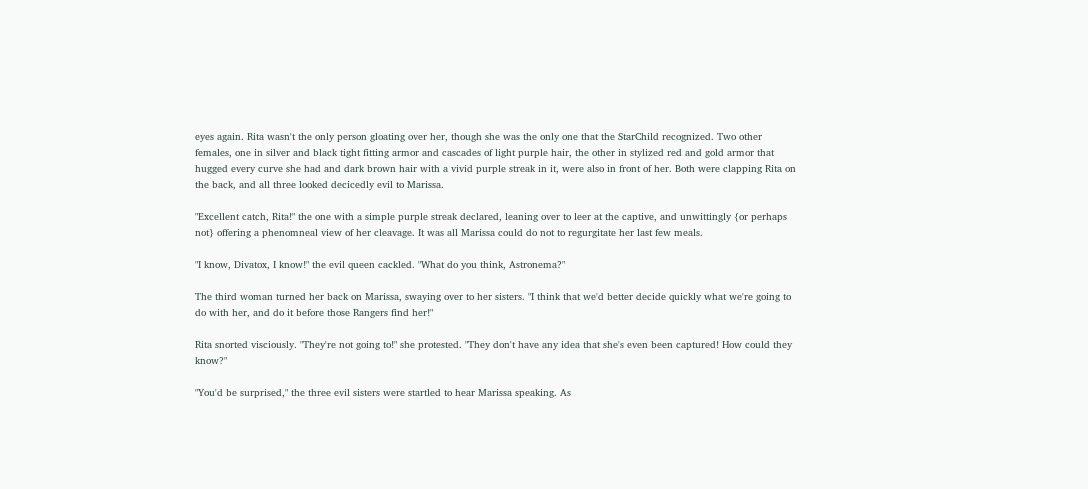eyes again. Rita wasn't the only person gloating over her, though she was the only one that the StarChild recognized. Two other females, one in silver and black tight fitting armor and cascades of light purple hair, the other in stylized red and gold armor that hugged every curve she had and dark brown hair with a vivid purple streak in it, were also in front of her. Both were clapping Rita on the back, and all three looked decicedly evil to Marissa.

"Excellent catch, Rita!" the one with a simple purple streak declared, leaning over to leer at the captive, and unwittingly {or perhaps not} offering a phenomneal view of her cleavage. It was all Marissa could do not to regurgitate her last few meals.

"I know, Divatox, I know!" the evil queen cackled. "What do you think, Astronema?"

The third woman turned her back on Marissa, swaying over to her sisters. "I think that we'd better decide quickly what we're going to do with her, and do it before those Rangers find her!"

Rita snorted visciously. "They're not going to!" she protested. "They don't have any idea that she's even been captured! How could they know?"

"You'd be surprised," the three evil sisters were startled to hear Marissa speaking. As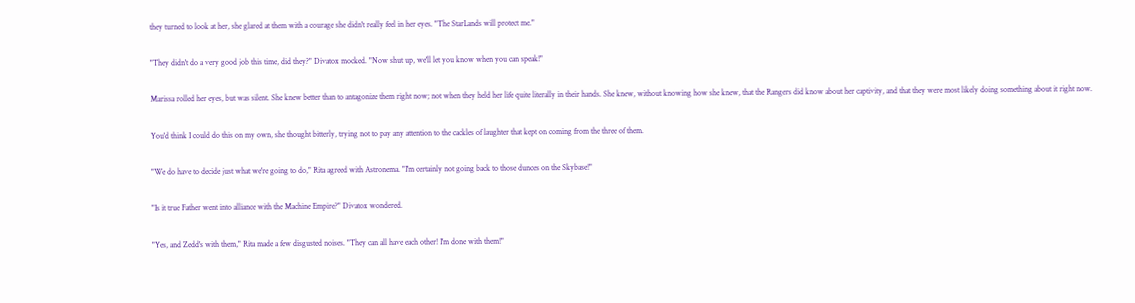they turned to look at her, she glared at them with a courage she didn't really feel in her eyes. "The StarLands will protect me."

"They didn't do a very good job this time, did they?" Divatox mocked. "Now shut up, we'll let you know when you can speak!"

Marissa rolled her eyes, but was silent. She knew better than to antagonize them right now; not when they held her life quite literally in their hands. She knew, without knowing how she knew, that the Rangers did know about her captivity, and that they were most likely doing something about it right now.

You'd think I could do this on my own, she thought bitterly, trying not to pay any attention to the cackles of laughter that kept on coming from the three of them.

"We do have to decide just what we're going to do," Rita agreed with Astronema. "I'm certainly not going back to those dunces on the Skybase!"

"Is it true Father went into alliance with the Machine Empire?" Divatox wondered.

"Yes, and Zedd's with them," Rita made a few disgusted noises. "They can all have each other! I'm done with them!"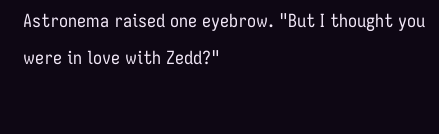Astronema raised one eyebrow. "But I thought you were in love with Zedd?"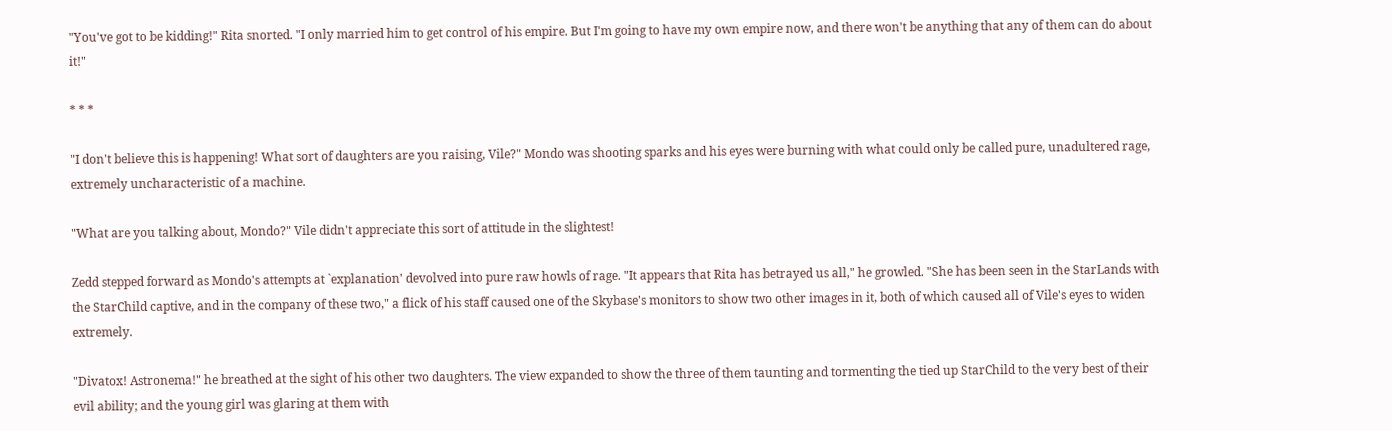"You've got to be kidding!" Rita snorted. "I only married him to get control of his empire. But I'm going to have my own empire now, and there won't be anything that any of them can do about it!"

* * *

"I don't believe this is happening! What sort of daughters are you raising, Vile?" Mondo was shooting sparks and his eyes were burning with what could only be called pure, unadultered rage, extremely uncharacteristic of a machine.

"What are you talking about, Mondo?" Vile didn't appreciate this sort of attitude in the slightest!

Zedd stepped forward as Mondo's attempts at `explanation' devolved into pure raw howls of rage. "It appears that Rita has betrayed us all," he growled. "She has been seen in the StarLands with the StarChild captive, and in the company of these two," a flick of his staff caused one of the Skybase's monitors to show two other images in it, both of which caused all of Vile's eyes to widen extremely.

"Divatox! Astronema!" he breathed at the sight of his other two daughters. The view expanded to show the three of them taunting and tormenting the tied up StarChild to the very best of their evil ability; and the young girl was glaring at them with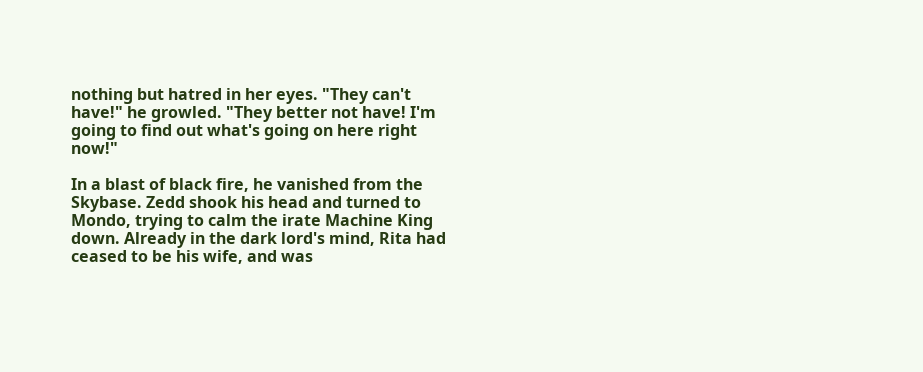nothing but hatred in her eyes. "They can't have!" he growled. "They better not have! I'm going to find out what's going on here right now!"

In a blast of black fire, he vanished from the Skybase. Zedd shook his head and turned to Mondo, trying to calm the irate Machine King down. Already in the dark lord's mind, Rita had ceased to be his wife, and was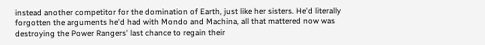instead another competitor for the domination of Earth, just like her sisters. He'd literally forgotten the arguments he'd had with Mondo and Machina, all that mattered now was destroying the Power Rangers' last chance to regain their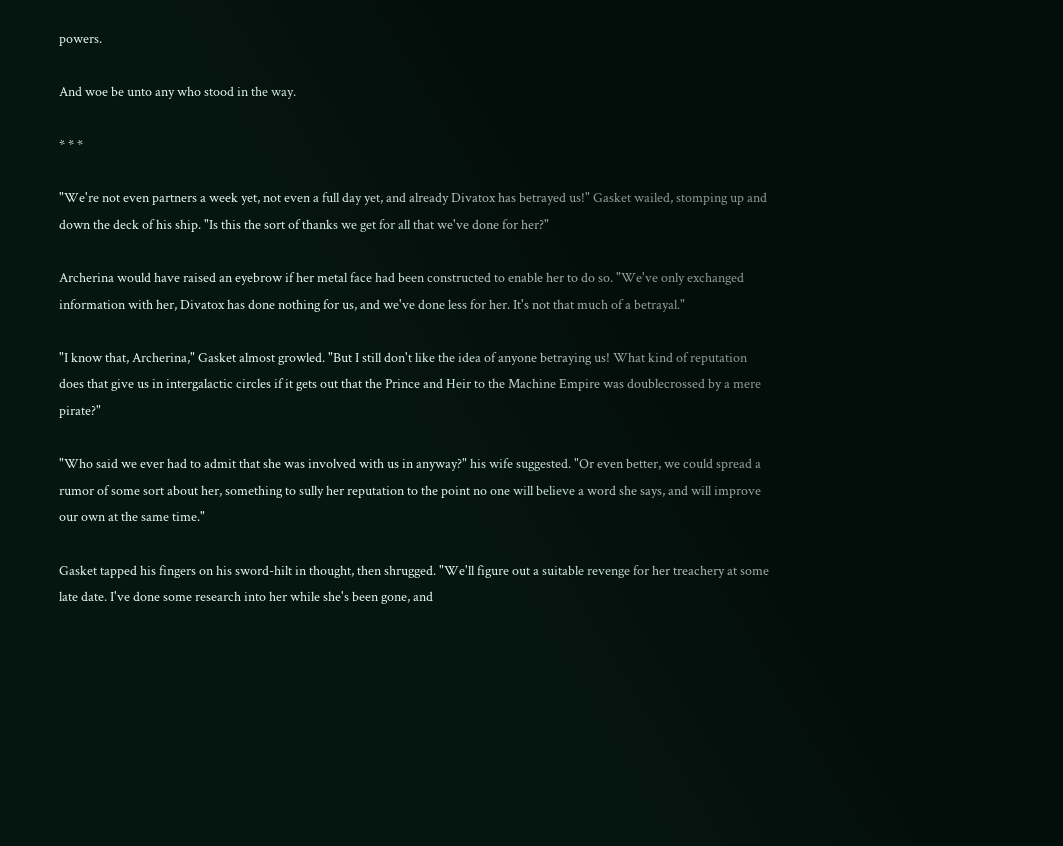powers.

And woe be unto any who stood in the way.

* * *

"We're not even partners a week yet, not even a full day yet, and already Divatox has betrayed us!" Gasket wailed, stomping up and down the deck of his ship. "Is this the sort of thanks we get for all that we've done for her?"

Archerina would have raised an eyebrow if her metal face had been constructed to enable her to do so. "We've only exchanged information with her, Divatox has done nothing for us, and we've done less for her. It's not that much of a betrayal."

"I know that, Archerina," Gasket almost growled. "But I still don't like the idea of anyone betraying us! What kind of reputation does that give us in intergalactic circles if it gets out that the Prince and Heir to the Machine Empire was doublecrossed by a mere pirate?"

"Who said we ever had to admit that she was involved with us in anyway?" his wife suggested. "Or even better, we could spread a rumor of some sort about her, something to sully her reputation to the point no one will believe a word she says, and will improve our own at the same time."

Gasket tapped his fingers on his sword-hilt in thought, then shrugged. "We'll figure out a suitable revenge for her treachery at some late date. I've done some research into her while she's been gone, and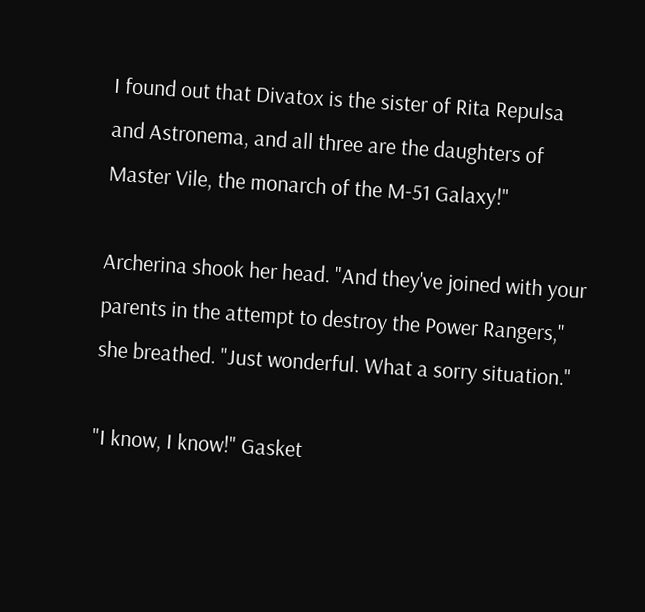I found out that Divatox is the sister of Rita Repulsa and Astronema, and all three are the daughters of Master Vile, the monarch of the M-51 Galaxy!"

Archerina shook her head. "And they've joined with your parents in the attempt to destroy the Power Rangers," she breathed. "Just wonderful. What a sorry situation."

"I know, I know!" Gasket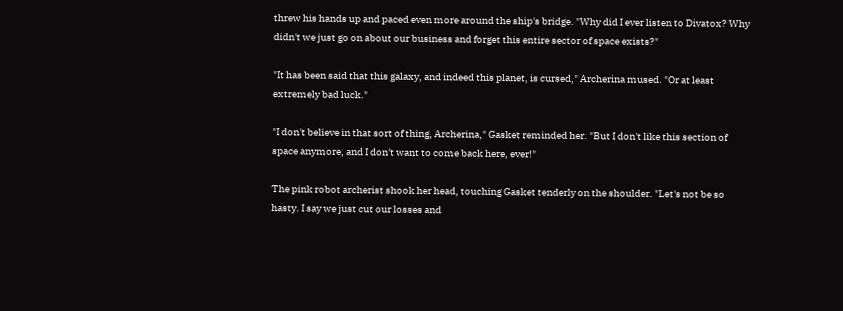threw his hands up and paced even more around the ship's bridge. "Why did I ever listen to Divatox? Why didn't we just go on about our business and forget this entire sector of space exists?"

"It has been said that this galaxy, and indeed this planet, is cursed," Archerina mused. "Or at least extremely bad luck."

"I don't believe in that sort of thing, Archerina," Gasket reminded her. "But I don't like this section of space anymore, and I don't want to come back here, ever!"

The pink robot archerist shook her head, touching Gasket tenderly on the shoulder. "Let's not be so hasty. I say we just cut our losses and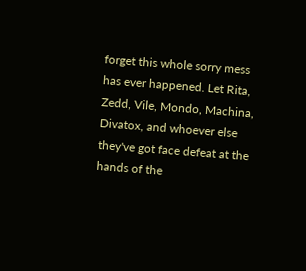forget this whole sorry mess has ever happened. Let Rita, Zedd, Vile, Mondo, Machina, Divatox, and whoever else they've got face defeat at the hands of the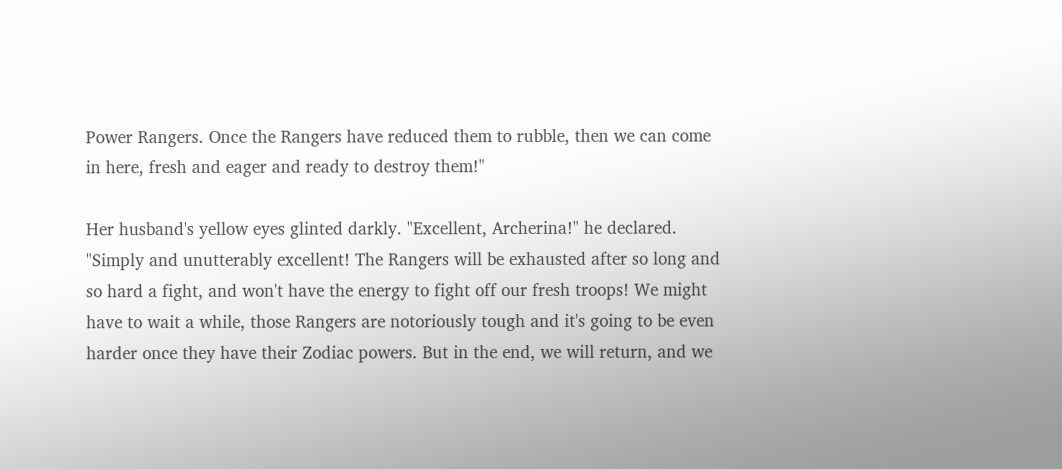Power Rangers. Once the Rangers have reduced them to rubble, then we can come in here, fresh and eager and ready to destroy them!"

Her husband's yellow eyes glinted darkly. "Excellent, Archerina!" he declared. "Simply and unutterably excellent! The Rangers will be exhausted after so long and so hard a fight, and won't have the energy to fight off our fresh troops! We might have to wait a while, those Rangers are notoriously tough and it's going to be even harder once they have their Zodiac powers. But in the end, we will return, and we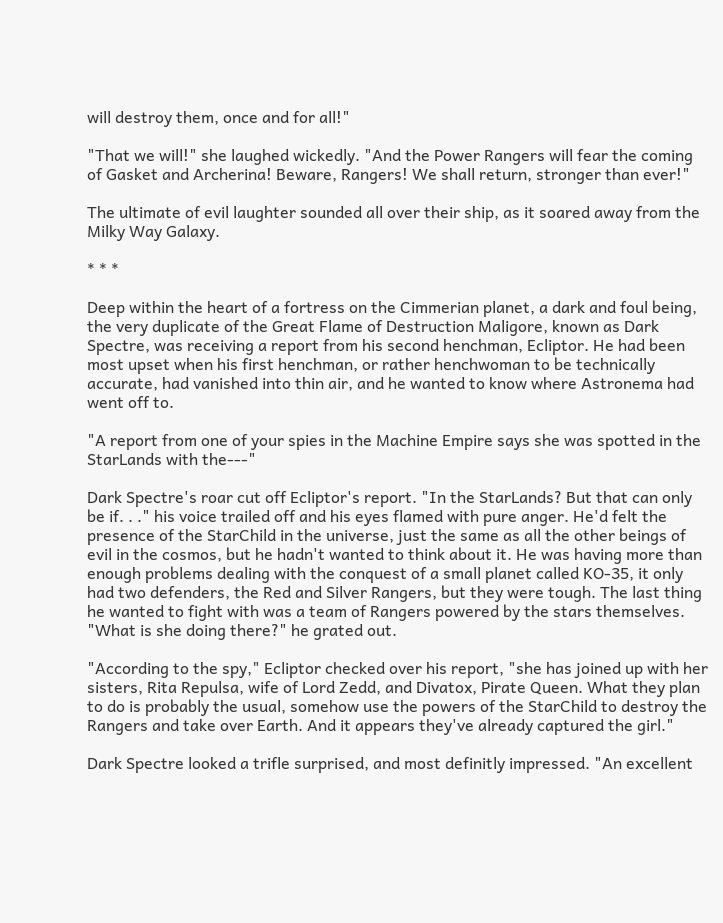will destroy them, once and for all!"

"That we will!" she laughed wickedly. "And the Power Rangers will fear the coming of Gasket and Archerina! Beware, Rangers! We shall return, stronger than ever!"

The ultimate of evil laughter sounded all over their ship, as it soared away from the Milky Way Galaxy.

* * *

Deep within the heart of a fortress on the Cimmerian planet, a dark and foul being, the very duplicate of the Great Flame of Destruction Maligore, known as Dark Spectre, was receiving a report from his second henchman, Ecliptor. He had been most upset when his first henchman, or rather henchwoman to be technically accurate, had vanished into thin air, and he wanted to know where Astronema had went off to.

"A report from one of your spies in the Machine Empire says she was spotted in the StarLands with the---"

Dark Spectre's roar cut off Ecliptor's report. "In the StarLands? But that can only be if. . ." his voice trailed off and his eyes flamed with pure anger. He'd felt the presence of the StarChild in the universe, just the same as all the other beings of evil in the cosmos, but he hadn't wanted to think about it. He was having more than enough problems dealing with the conquest of a small planet called KO-35, it only had two defenders, the Red and Silver Rangers, but they were tough. The last thing he wanted to fight with was a team of Rangers powered by the stars themselves. "What is she doing there?" he grated out.

"According to the spy," Ecliptor checked over his report, "she has joined up with her sisters, Rita Repulsa, wife of Lord Zedd, and Divatox, Pirate Queen. What they plan to do is probably the usual, somehow use the powers of the StarChild to destroy the Rangers and take over Earth. And it appears they've already captured the girl."

Dark Spectre looked a trifle surprised, and most definitly impressed. "An excellent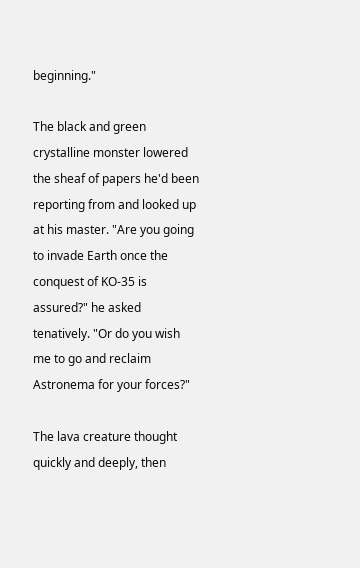beginning."

The black and green crystalline monster lowered the sheaf of papers he'd been reporting from and looked up at his master. "Are you going to invade Earth once the conquest of KO-35 is assured?" he asked tenatively. "Or do you wish me to go and reclaim Astronema for your forces?"

The lava creature thought quickly and deeply, then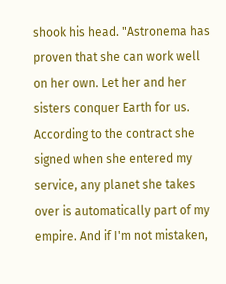shook his head. "Astronema has proven that she can work well on her own. Let her and her sisters conquer Earth for us. According to the contract she signed when she entered my service, any planet she takes over is automatically part of my empire. And if I'm not mistaken,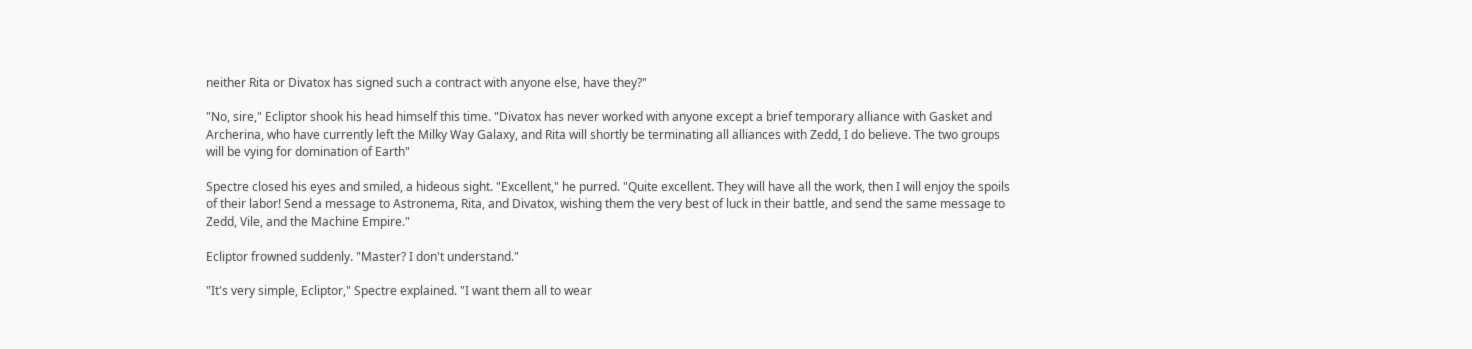neither Rita or Divatox has signed such a contract with anyone else, have they?"

"No, sire," Ecliptor shook his head himself this time. "Divatox has never worked with anyone except a brief temporary alliance with Gasket and Archerina, who have currently left the Milky Way Galaxy, and Rita will shortly be terminating all alliances with Zedd, I do believe. The two groups will be vying for domination of Earth"

Spectre closed his eyes and smiled, a hideous sight. "Excellent," he purred. "Quite excellent. They will have all the work, then I will enjoy the spoils of their labor! Send a message to Astronema, Rita, and Divatox, wishing them the very best of luck in their battle, and send the same message to Zedd, Vile, and the Machine Empire."

Ecliptor frowned suddenly. "Master? I don't understand."

"It's very simple, Ecliptor," Spectre explained. "I want them all to wear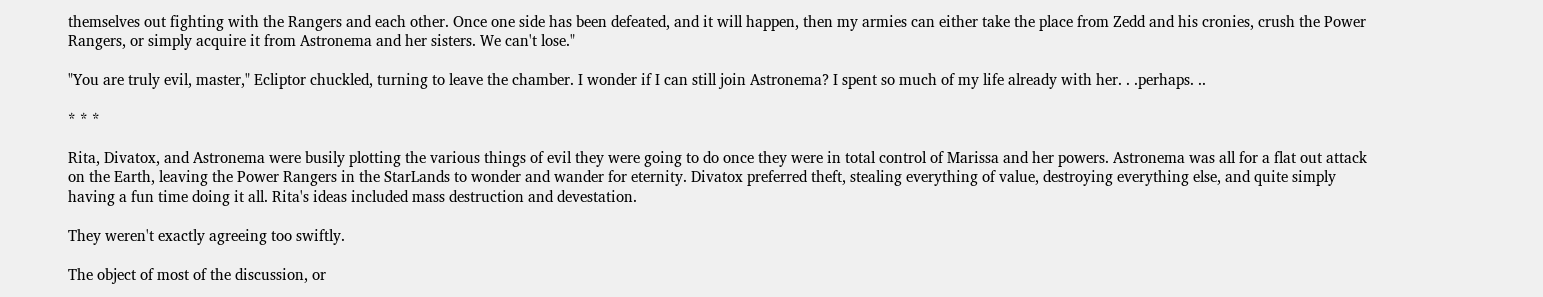themselves out fighting with the Rangers and each other. Once one side has been defeated, and it will happen, then my armies can either take the place from Zedd and his cronies, crush the Power Rangers, or simply acquire it from Astronema and her sisters. We can't lose."

"You are truly evil, master," Ecliptor chuckled, turning to leave the chamber. I wonder if I can still join Astronema? I spent so much of my life already with her. . .perhaps. ..

* * *

Rita, Divatox, and Astronema were busily plotting the various things of evil they were going to do once they were in total control of Marissa and her powers. Astronema was all for a flat out attack on the Earth, leaving the Power Rangers in the StarLands to wonder and wander for eternity. Divatox preferred theft, stealing everything of value, destroying everything else, and quite simply having a fun time doing it all. Rita's ideas included mass destruction and devestation.

They weren't exactly agreeing too swiftly.

The object of most of the discussion, or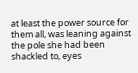at least the power source for them all, was leaning against the pole she had been shackled to, eyes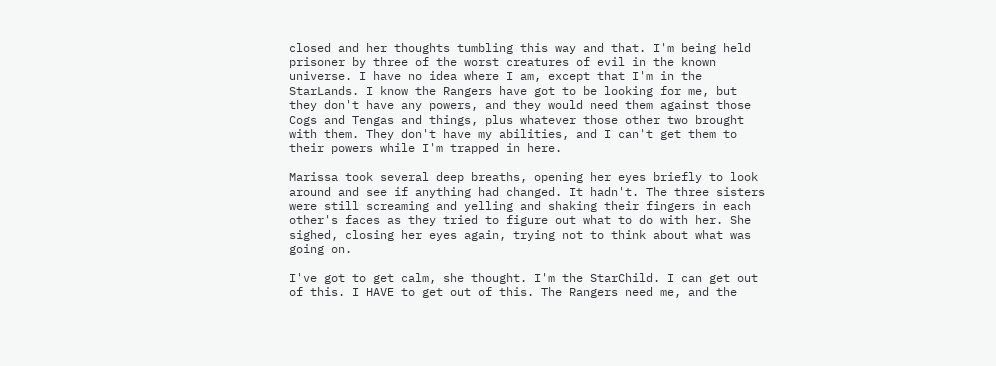closed and her thoughts tumbling this way and that. I'm being held prisoner by three of the worst creatures of evil in the known universe. I have no idea where I am, except that I'm in the StarLands. I know the Rangers have got to be looking for me, but they don't have any powers, and they would need them against those Cogs and Tengas and things, plus whatever those other two brought with them. They don't have my abilities, and I can't get them to their powers while I'm trapped in here.

Marissa took several deep breaths, opening her eyes briefly to look around and see if anything had changed. It hadn't. The three sisters were still screaming and yelling and shaking their fingers in each other's faces as they tried to figure out what to do with her. She sighed, closing her eyes again, trying not to think about what was going on.

I've got to get calm, she thought. I'm the StarChild. I can get out of this. I HAVE to get out of this. The Rangers need me, and the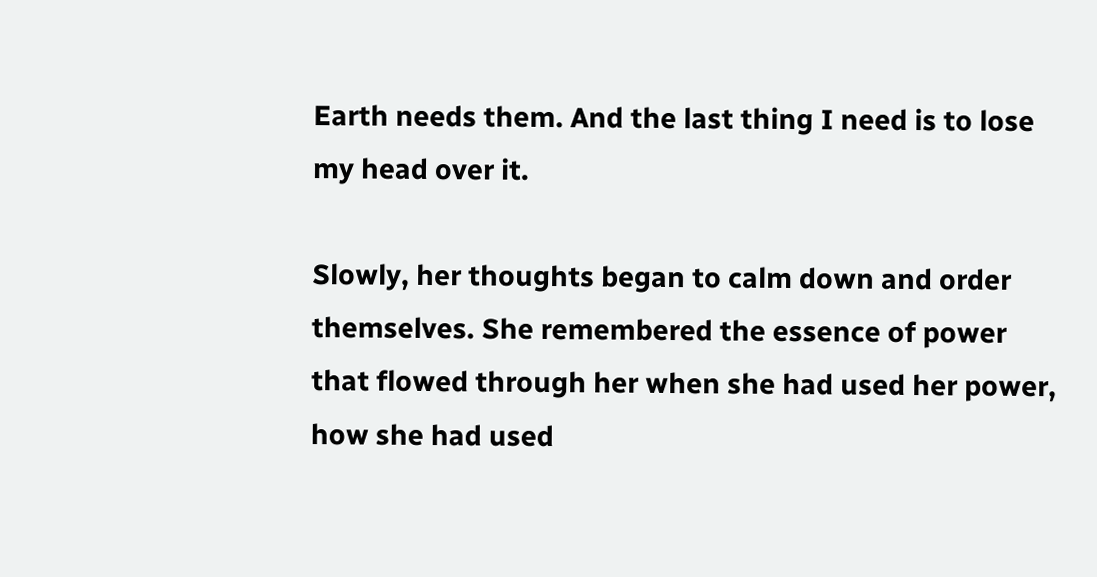Earth needs them. And the last thing I need is to lose my head over it.

Slowly, her thoughts began to calm down and order themselves. She remembered the essence of power that flowed through her when she had used her power, how she had used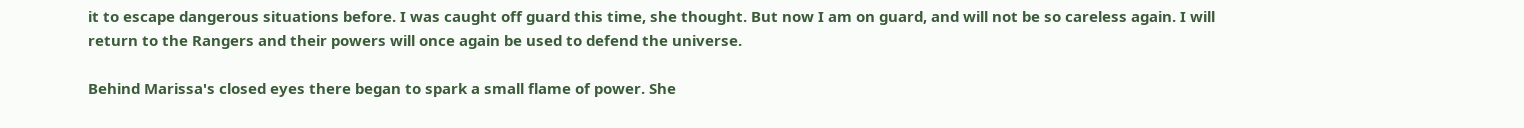it to escape dangerous situations before. I was caught off guard this time, she thought. But now I am on guard, and will not be so careless again. I will return to the Rangers and their powers will once again be used to defend the universe.

Behind Marissa's closed eyes there began to spark a small flame of power. She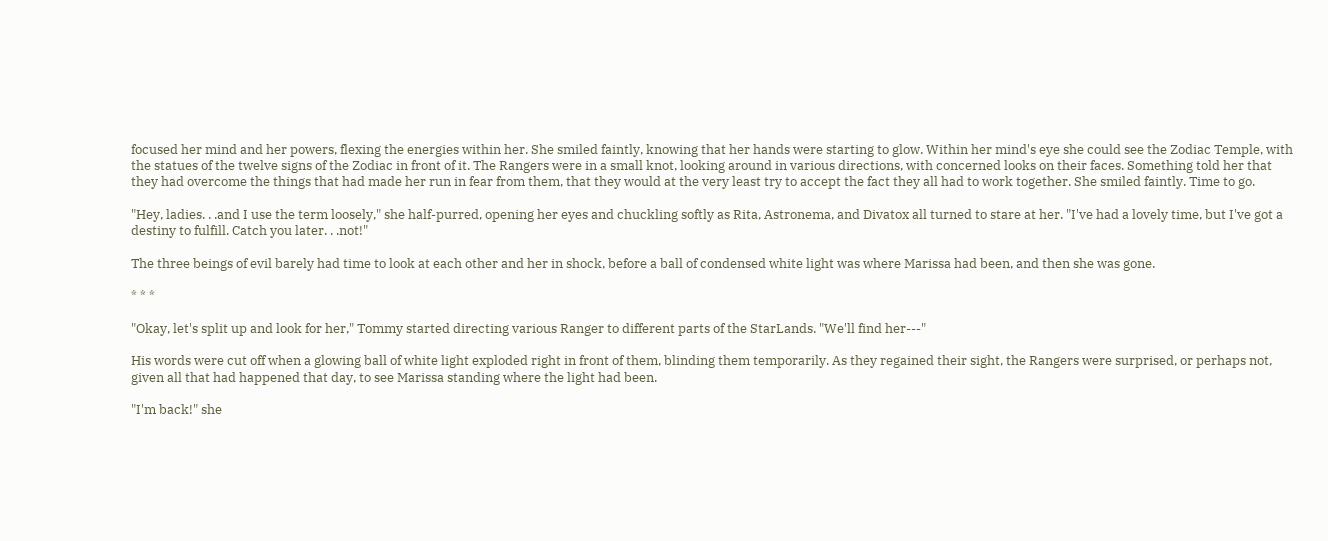focused her mind and her powers, flexing the energies within her. She smiled faintly, knowing that her hands were starting to glow. Within her mind's eye she could see the Zodiac Temple, with the statues of the twelve signs of the Zodiac in front of it. The Rangers were in a small knot, looking around in various directions, with concerned looks on their faces. Something told her that they had overcome the things that had made her run in fear from them, that they would at the very least try to accept the fact they all had to work together. She smiled faintly. Time to go.

"Hey, ladies. . .and I use the term loosely," she half-purred, opening her eyes and chuckling softly as Rita, Astronema, and Divatox all turned to stare at her. "I've had a lovely time, but I've got a destiny to fulfill. Catch you later. . .not!"

The three beings of evil barely had time to look at each other and her in shock, before a ball of condensed white light was where Marissa had been, and then she was gone.

* * *

"Okay, let's split up and look for her," Tommy started directing various Ranger to different parts of the StarLands. "We'll find her---"

His words were cut off when a glowing ball of white light exploded right in front of them, blinding them temporarily. As they regained their sight, the Rangers were surprised, or perhaps not, given all that had happened that day, to see Marissa standing where the light had been.

"I'm back!" she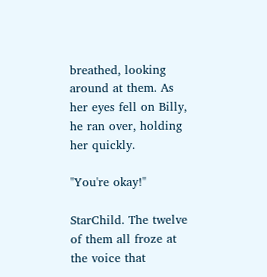breathed, looking around at them. As her eyes fell on Billy, he ran over, holding her quickly.

"You're okay!"

StarChild. The twelve of them all froze at the voice that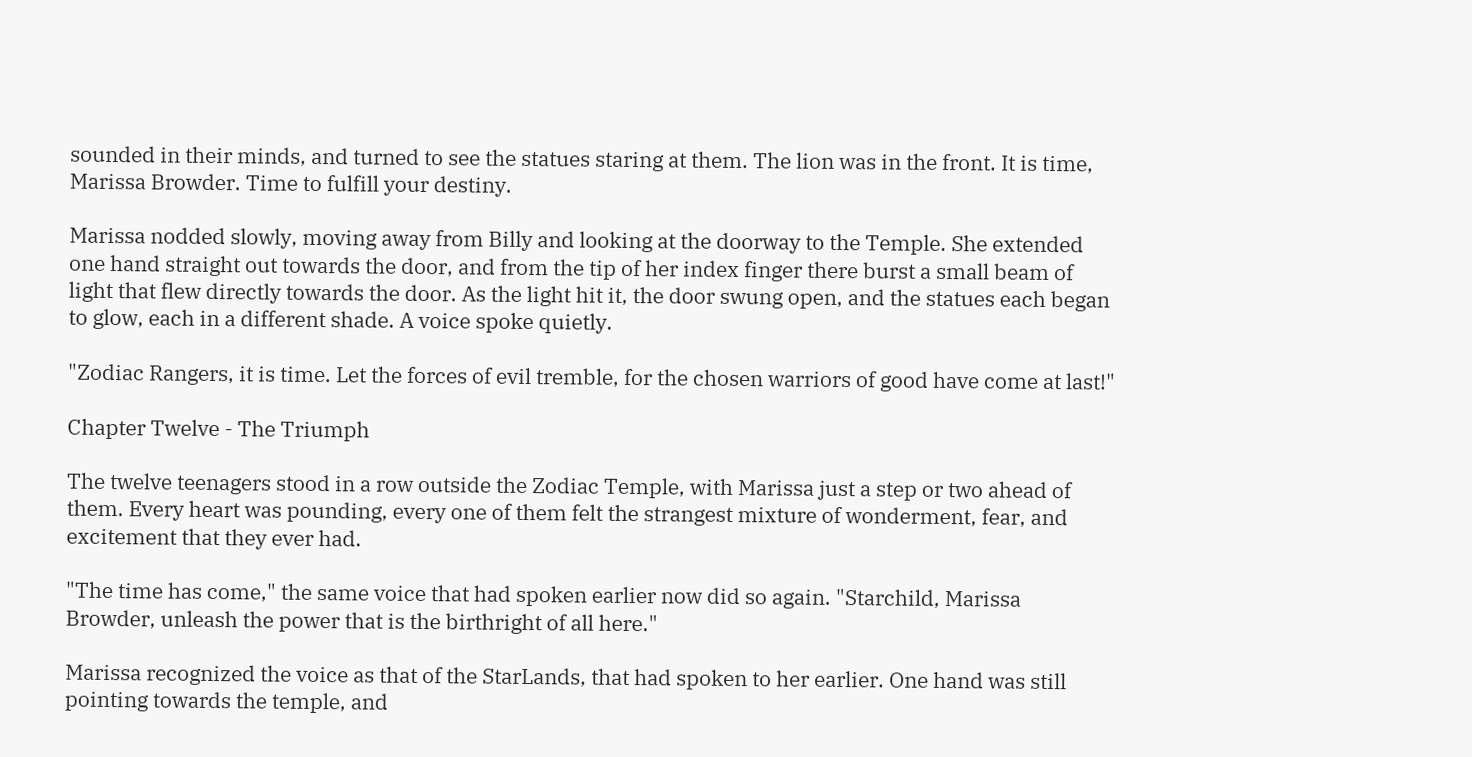sounded in their minds, and turned to see the statues staring at them. The lion was in the front. It is time, Marissa Browder. Time to fulfill your destiny.

Marissa nodded slowly, moving away from Billy and looking at the doorway to the Temple. She extended one hand straight out towards the door, and from the tip of her index finger there burst a small beam of light that flew directly towards the door. As the light hit it, the door swung open, and the statues each began to glow, each in a different shade. A voice spoke quietly.

"Zodiac Rangers, it is time. Let the forces of evil tremble, for the chosen warriors of good have come at last!"

Chapter Twelve - The Triumph

The twelve teenagers stood in a row outside the Zodiac Temple, with Marissa just a step or two ahead of them. Every heart was pounding, every one of them felt the strangest mixture of wonderment, fear, and excitement that they ever had.

"The time has come," the same voice that had spoken earlier now did so again. "Starchild, Marissa Browder, unleash the power that is the birthright of all here."

Marissa recognized the voice as that of the StarLands, that had spoken to her earlier. One hand was still pointing towards the temple, and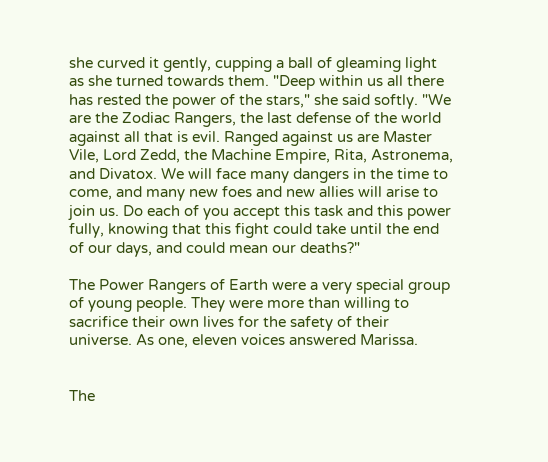she curved it gently, cupping a ball of gleaming light as she turned towards them. "Deep within us all there has rested the power of the stars," she said softly. "We are the Zodiac Rangers, the last defense of the world against all that is evil. Ranged against us are Master Vile, Lord Zedd, the Machine Empire, Rita, Astronema, and Divatox. We will face many dangers in the time to come, and many new foes and new allies will arise to join us. Do each of you accept this task and this power fully, knowing that this fight could take until the end of our days, and could mean our deaths?"

The Power Rangers of Earth were a very special group of young people. They were more than willing to sacrifice their own lives for the safety of their universe. As one, eleven voices answered Marissa.


The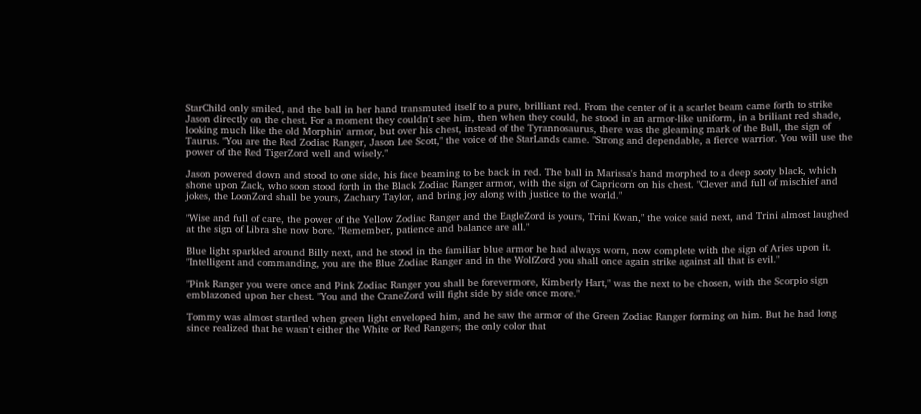StarChild only smiled, and the ball in her hand transmuted itself to a pure, brilliant red. From the center of it a scarlet beam came forth to strike Jason directly on the chest. For a moment they couldn't see him, then when they could, he stood in an armor-like uniform, in a briliant red shade, looking much like the old Morphin' armor, but over his chest, instead of the Tyrannosaurus, there was the gleaming mark of the Bull, the sign of Taurus. "You are the Red Zodiac Ranger, Jason Lee Scott," the voice of the StarLands came. "Strong and dependable, a fierce warrior. You will use the power of the Red TigerZord well and wisely."

Jason powered down and stood to one side, his face beaming to be back in red. The ball in Marissa's hand morphed to a deep sooty black, which shone upon Zack, who soon stood forth in the Black Zodiac Ranger armor, with the sign of Capricorn on his chest. "Clever and full of mischief and jokes, the LoonZord shall be yours, Zachary Taylor, and bring joy along with justice to the world."

"Wise and full of care, the power of the Yellow Zodiac Ranger and the EagleZord is yours, Trini Kwan," the voice said next, and Trini almost laughed at the sign of Libra she now bore. "Remember, patience and balance are all."

Blue light sparkled around Billy next, and he stood in the familiar blue armor he had always worn, now complete with the sign of Aries upon it. "Intelligent and commanding, you are the Blue Zodiac Ranger and in the WolfZord you shall once again strike against all that is evil."

"Pink Ranger you were once and Pink Zodiac Ranger you shall be forevermore, Kimberly Hart," was the next to be chosen, with the Scorpio sign emblazoned upon her chest. "You and the CraneZord will fight side by side once more."

Tommy was almost startled when green light enveloped him, and he saw the armor of the Green Zodiac Ranger forming on him. But he had long since realized that he wasn't either the White or Red Rangers; the only color that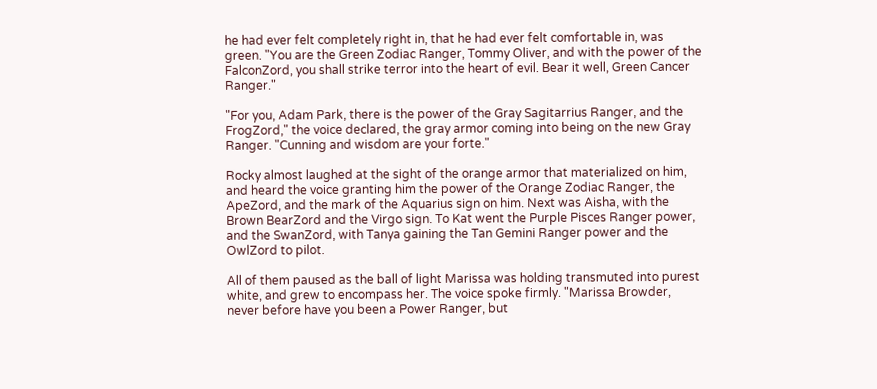he had ever felt completely right in, that he had ever felt comfortable in, was green. "You are the Green Zodiac Ranger, Tommy Oliver, and with the power of the FalconZord, you shall strike terror into the heart of evil. Bear it well, Green Cancer Ranger."

"For you, Adam Park, there is the power of the Gray Sagitarrius Ranger, and the FrogZord," the voice declared, the gray armor coming into being on the new Gray Ranger. "Cunning and wisdom are your forte."

Rocky almost laughed at the sight of the orange armor that materialized on him, and heard the voice granting him the power of the Orange Zodiac Ranger, the ApeZord, and the mark of the Aquarius sign on him. Next was Aisha, with the Brown BearZord and the Virgo sign. To Kat went the Purple Pisces Ranger power, and the SwanZord, with Tanya gaining the Tan Gemini Ranger power and the OwlZord to pilot.

All of them paused as the ball of light Marissa was holding transmuted into purest white, and grew to encompass her. The voice spoke firmly. "Marissa Browder, never before have you been a Power Ranger, but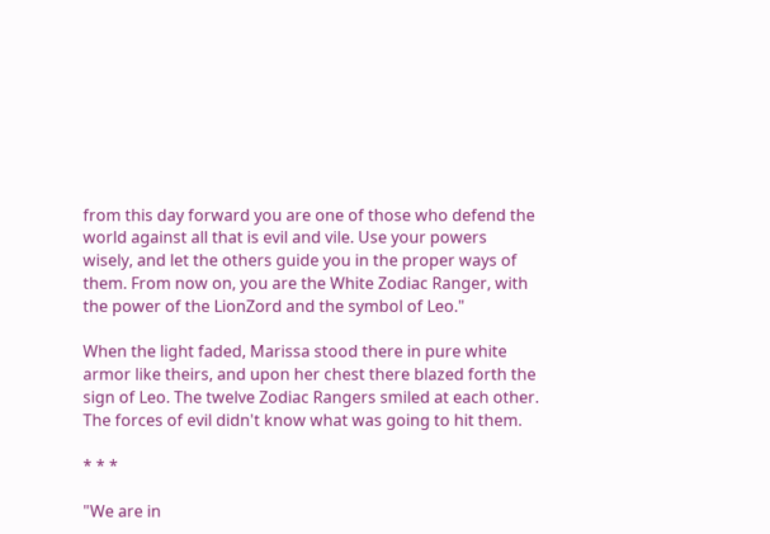from this day forward you are one of those who defend the world against all that is evil and vile. Use your powers wisely, and let the others guide you in the proper ways of them. From now on, you are the White Zodiac Ranger, with the power of the LionZord and the symbol of Leo."

When the light faded, Marissa stood there in pure white armor like theirs, and upon her chest there blazed forth the sign of Leo. The twelve Zodiac Rangers smiled at each other. The forces of evil didn't know what was going to hit them.

* * *

"We are in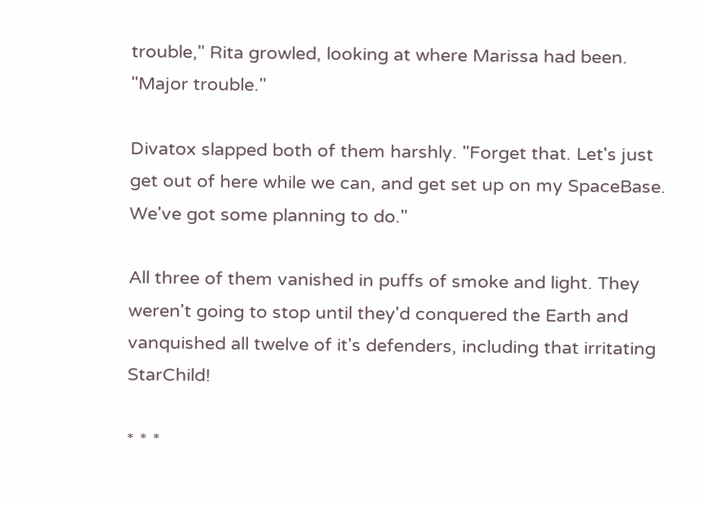trouble," Rita growled, looking at where Marissa had been. "Major trouble."

Divatox slapped both of them harshly. "Forget that. Let's just get out of here while we can, and get set up on my SpaceBase. We've got some planning to do."

All three of them vanished in puffs of smoke and light. They weren't going to stop until they'd conquered the Earth and vanquished all twelve of it's defenders, including that irritating StarChild!

* * *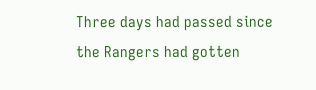Three days had passed since the Rangers had gotten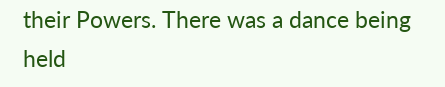their Powers. There was a dance being held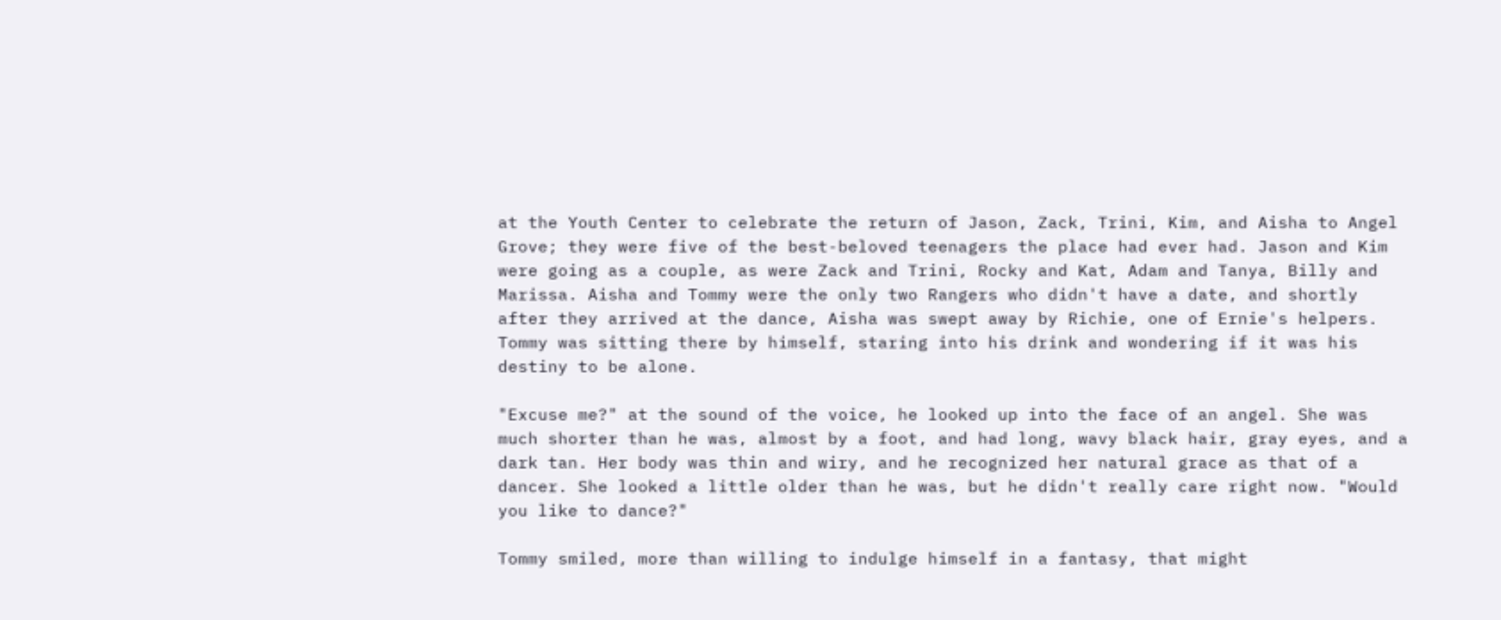at the Youth Center to celebrate the return of Jason, Zack, Trini, Kim, and Aisha to Angel Grove; they were five of the best-beloved teenagers the place had ever had. Jason and Kim were going as a couple, as were Zack and Trini, Rocky and Kat, Adam and Tanya, Billy and Marissa. Aisha and Tommy were the only two Rangers who didn't have a date, and shortly after they arrived at the dance, Aisha was swept away by Richie, one of Ernie's helpers. Tommy was sitting there by himself, staring into his drink and wondering if it was his destiny to be alone.

"Excuse me?" at the sound of the voice, he looked up into the face of an angel. She was much shorter than he was, almost by a foot, and had long, wavy black hair, gray eyes, and a dark tan. Her body was thin and wiry, and he recognized her natural grace as that of a dancer. She looked a little older than he was, but he didn't really care right now. "Would you like to dance?"

Tommy smiled, more than willing to indulge himself in a fantasy, that might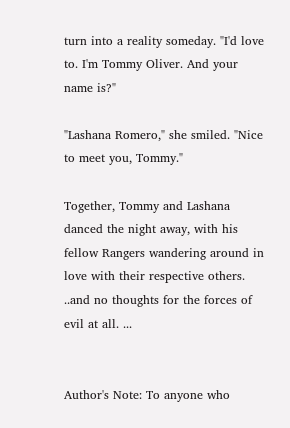turn into a reality someday. "I'd love to. I'm Tommy Oliver. And your name is?"

"Lashana Romero," she smiled. "Nice to meet you, Tommy."

Together, Tommy and Lashana danced the night away, with his fellow Rangers wandering around in love with their respective others. ..and no thoughts for the forces of evil at all. ...


Author's Note: To anyone who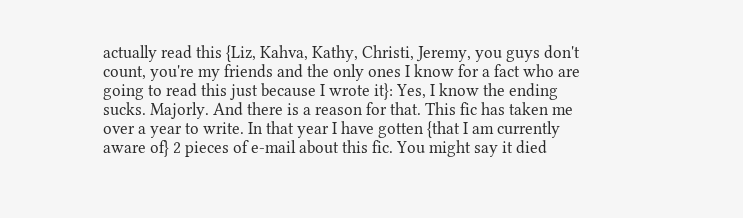actually read this {Liz, Kahva, Kathy, Christi, Jeremy, you guys don't count, you're my friends and the only ones I know for a fact who are going to read this just because I wrote it}: Yes, I know the ending sucks. Majorly. And there is a reason for that. This fic has taken me over a year to write. In that year I have gotten {that I am currently aware of} 2 pieces of e-mail about this fic. You might say it died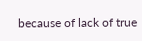because of lack of true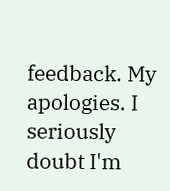feedback. My apologies. I seriously doubt I'm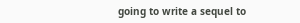going to write a sequel to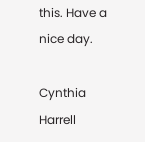this. Have a nice day.

Cynthia Harrell